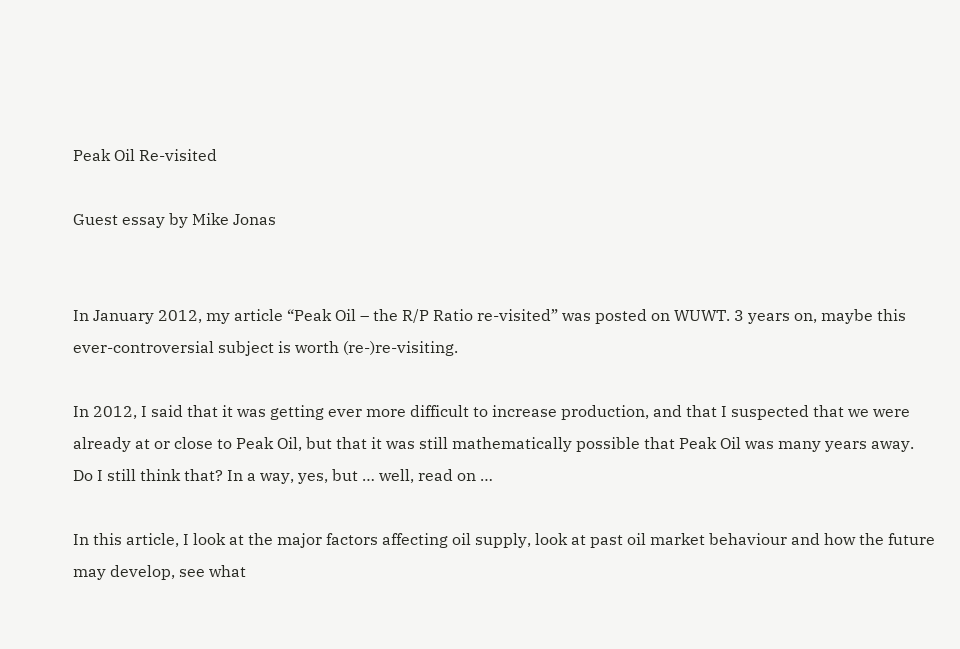Peak Oil Re-visited

Guest essay by Mike Jonas


In January 2012, my article “Peak Oil – the R/P Ratio re-visited” was posted on WUWT. 3 years on, maybe this ever-controversial subject is worth (re-)re-visiting.

In 2012, I said that it was getting ever more difficult to increase production, and that I suspected that we were already at or close to Peak Oil, but that it was still mathematically possible that Peak Oil was many years away. Do I still think that? In a way, yes, but … well, read on …

In this article, I look at the major factors affecting oil supply, look at past oil market behaviour and how the future may develop, see what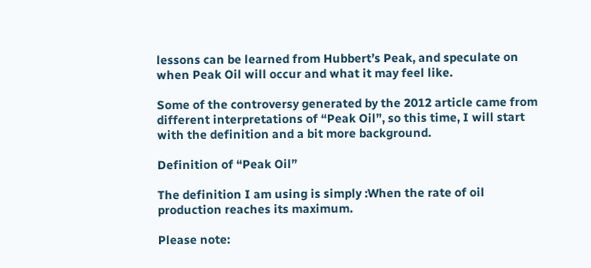lessons can be learned from Hubbert’s Peak, and speculate on when Peak Oil will occur and what it may feel like.

Some of the controversy generated by the 2012 article came from different interpretations of “Peak Oil”, so this time, I will start with the definition and a bit more background.

Definition of “Peak Oil”

The definition I am using is simply :When the rate of oil production reaches its maximum.

Please note: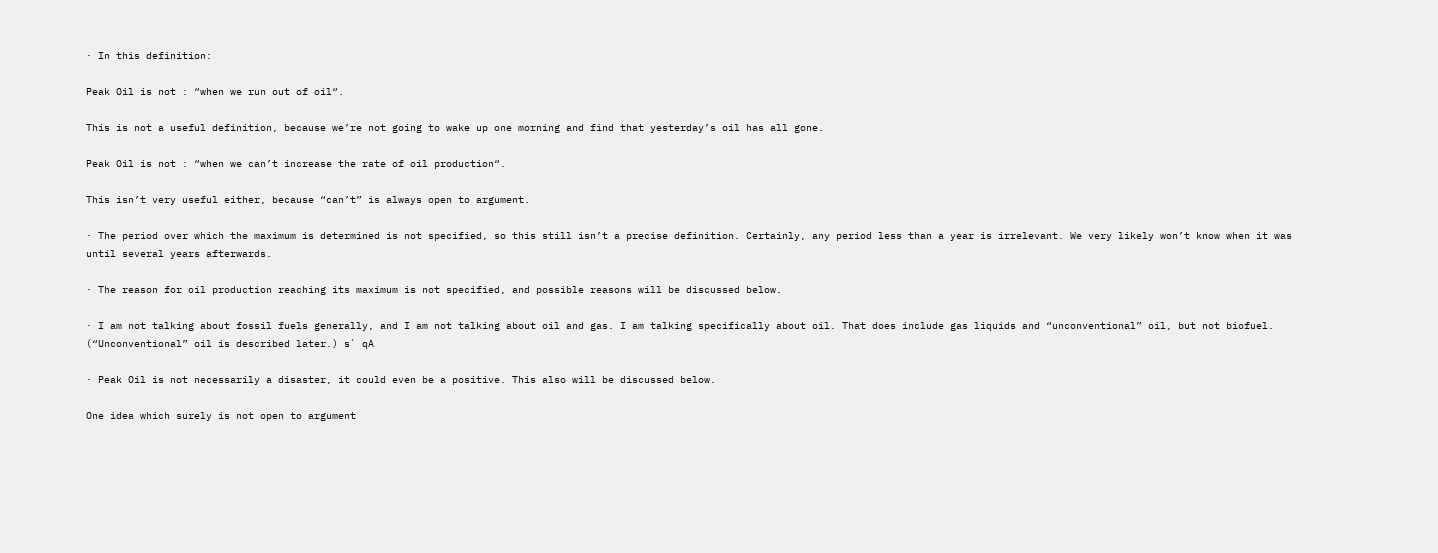· In this definition:

Peak Oil is not : “when we run out of oil“.

This is not a useful definition, because we’re not going to wake up one morning and find that yesterday’s oil has all gone.

Peak Oil is not : “when we can’t increase the rate of oil production“.

This isn’t very useful either, because “can’t” is always open to argument.

· The period over which the maximum is determined is not specified, so this still isn’t a precise definition. Certainly, any period less than a year is irrelevant. We very likely won’t know when it was until several years afterwards.

· The reason for oil production reaching its maximum is not specified, and possible reasons will be discussed below.

· I am not talking about fossil fuels generally, and I am not talking about oil and gas. I am talking specifically about oil. That does include gas liquids and “unconventional” oil, but not biofuel. (“Unconventional” oil is described later.) s` qA

· Peak Oil is not necessarily a disaster, it could even be a positive. This also will be discussed below.

One idea which surely is not open to argument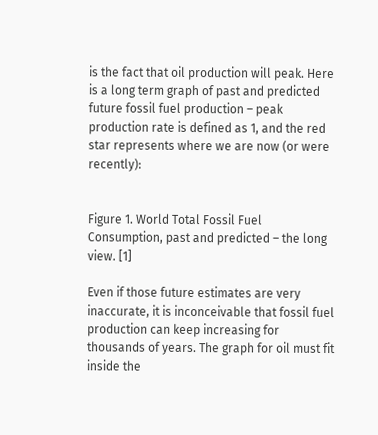is the fact that oil production will peak. Here is a long term graph of past and predicted future fossil fuel production – peak production rate is defined as 1, and the red star represents where we are now (or were recently):


Figure 1. World Total Fossil Fuel Consumption, past and predicted – the long view. [1]

Even if those future estimates are very inaccurate, it is inconceivable that fossil fuel production can keep increasing for thousands of years. The graph for oil must fit inside the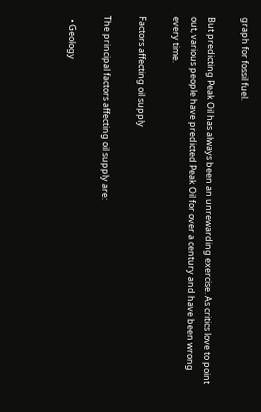graph for fossil fuel.

But predicting Peak Oil has always been an unrewarding exercise. As critics love to point out, various people have predicted Peak Oil for over a century and have been wrong every time.

Factors affecting oil supply

The principal factors affecting oil supply are:

  • Geology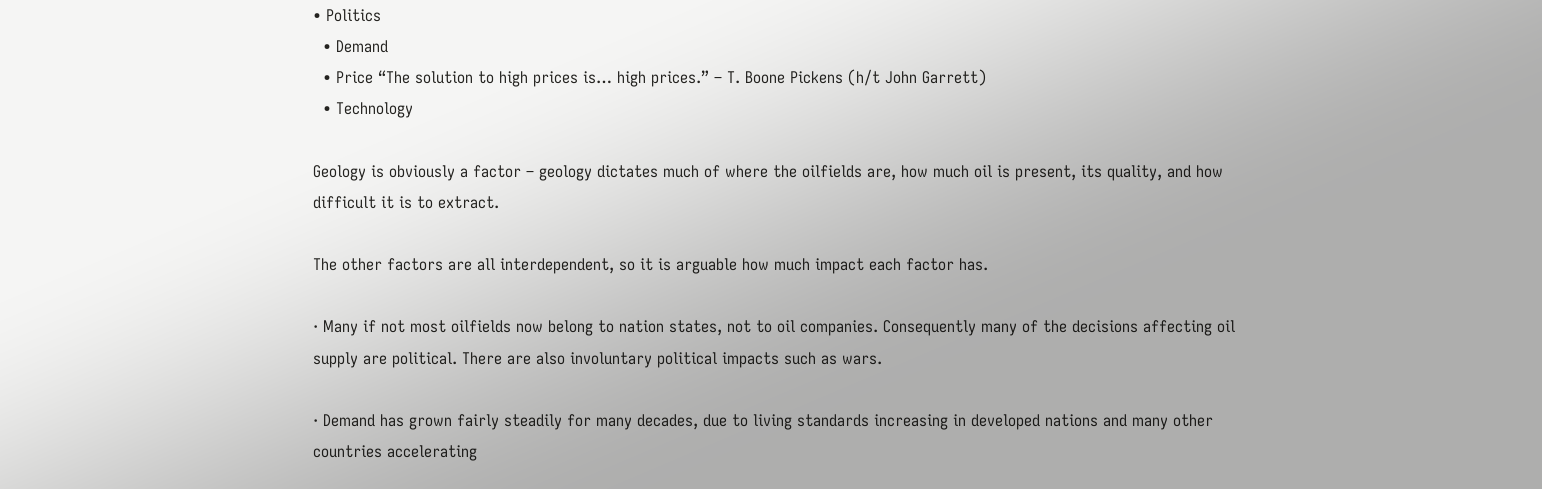• Politics
  • Demand
  • Price “The solution to high prices is… high prices.” – T. Boone Pickens (h/t John Garrett)
  • Technology

Geology is obviously a factor – geology dictates much of where the oilfields are, how much oil is present, its quality, and how difficult it is to extract.

The other factors are all interdependent, so it is arguable how much impact each factor has.

· Many if not most oilfields now belong to nation states, not to oil companies. Consequently many of the decisions affecting oil supply are political. There are also involuntary political impacts such as wars.

· Demand has grown fairly steadily for many decades, due to living standards increasing in developed nations and many other countries accelerating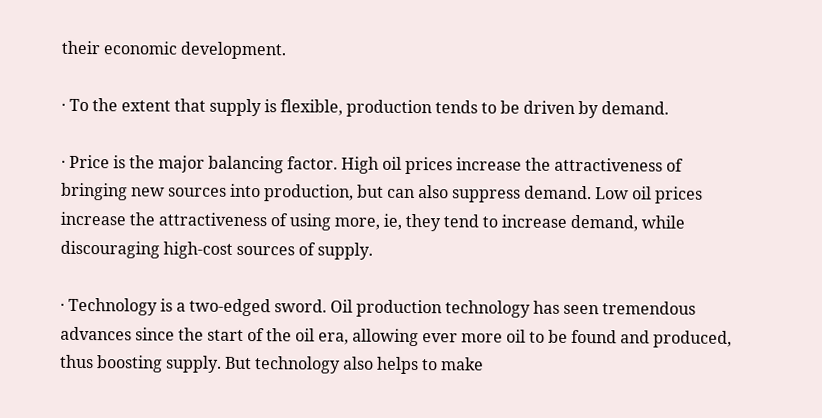their economic development.

· To the extent that supply is flexible, production tends to be driven by demand.

· Price is the major balancing factor. High oil prices increase the attractiveness of bringing new sources into production, but can also suppress demand. Low oil prices increase the attractiveness of using more, ie, they tend to increase demand, while discouraging high-cost sources of supply.

· Technology is a two-edged sword. Oil production technology has seen tremendous advances since the start of the oil era, allowing ever more oil to be found and produced, thus boosting supply. But technology also helps to make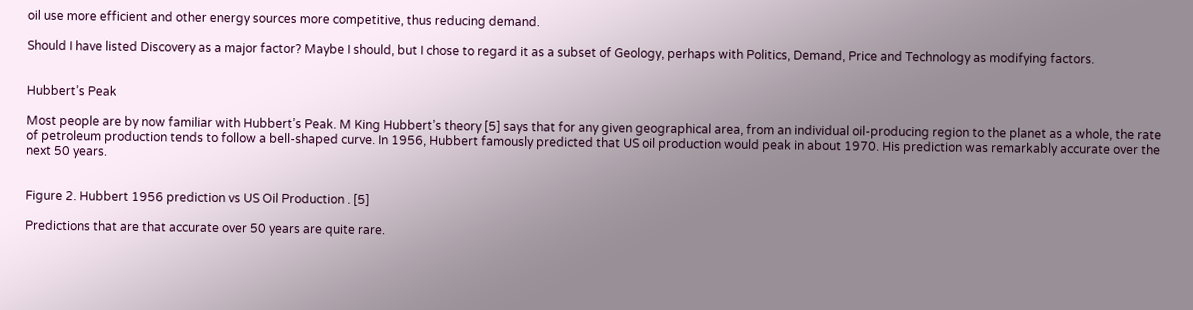oil use more efficient and other energy sources more competitive, thus reducing demand.

Should I have listed Discovery as a major factor? Maybe I should, but I chose to regard it as a subset of Geology, perhaps with Politics, Demand, Price and Technology as modifying factors.


Hubbert’s Peak

Most people are by now familiar with Hubbert’s Peak. M King Hubbert’s theory [5] says that for any given geographical area, from an individual oil-producing region to the planet as a whole, the rate of petroleum production tends to follow a bell-shaped curve. In 1956, Hubbert famously predicted that US oil production would peak in about 1970. His prediction was remarkably accurate over the next 50 years.


Figure 2. Hubbert 1956 prediction vs US Oil Production . [5]

Predictions that are that accurate over 50 years are quite rare.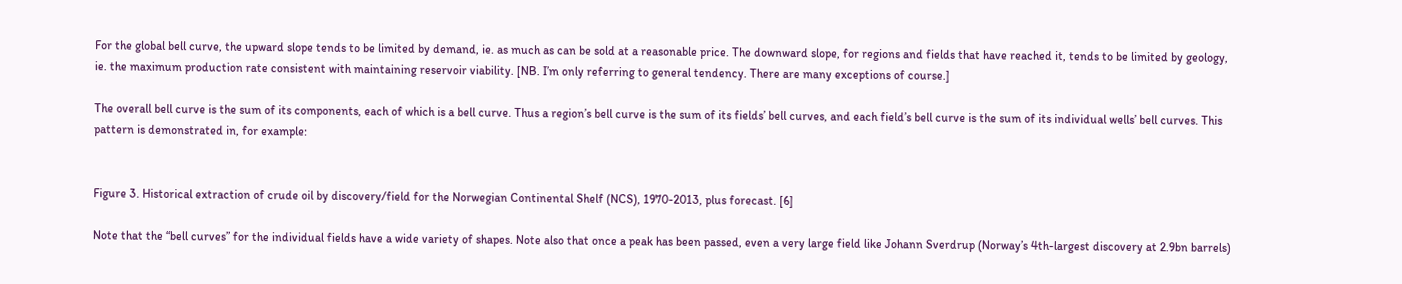For the global bell curve, the upward slope tends to be limited by demand, ie. as much as can be sold at a reasonable price. The downward slope, for regions and fields that have reached it, tends to be limited by geology, ie. the maximum production rate consistent with maintaining reservoir viability. [NB. I’m only referring to general tendency. There are many exceptions of course.]

The overall bell curve is the sum of its components, each of which is a bell curve. Thus a region’s bell curve is the sum of its fields’ bell curves, and each field’s bell curve is the sum of its individual wells’ bell curves. This pattern is demonstrated in, for example:


Figure 3. Historical extraction of crude oil by discovery/field for the Norwegian Continental Shelf (NCS), 1970-2013, plus forecast. [6]

Note that the “bell curves” for the individual fields have a wide variety of shapes. Note also that once a peak has been passed, even a very large field like Johann Sverdrup (Norway’s 4th-largest discovery at 2.9bn barrels)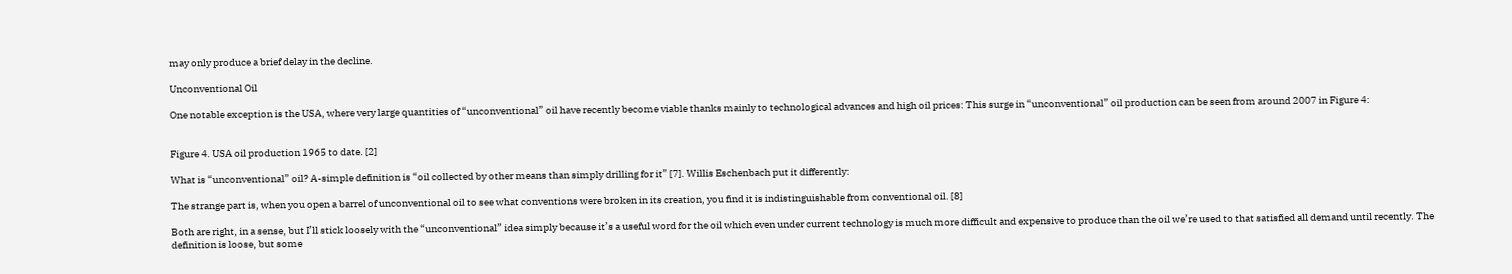may only produce a brief delay in the decline.

Unconventional Oil

One notable exception is the USA, where very large quantities of “unconventional” oil have recently become viable thanks mainly to technological advances and high oil prices: This surge in “unconventional” oil production can be seen from around 2007 in Figure 4:


Figure 4. USA oil production 1965 to date. [2]

What is “unconventional” oil? A-simple definition is “oil collected by other means than simply drilling for it” [7]. Willis Eschenbach put it differently:

The strange part is, when you open a barrel of unconventional oil to see what conventions were broken in its creation, you find it is indistinguishable from conventional oil. [8]

Both are right, in a sense, but I’ll stick loosely with the “unconventional” idea simply because it’s a useful word for the oil which even under current technology is much more difficult and expensive to produce than the oil we’re used to that satisfied all demand until recently. The definition is loose, but some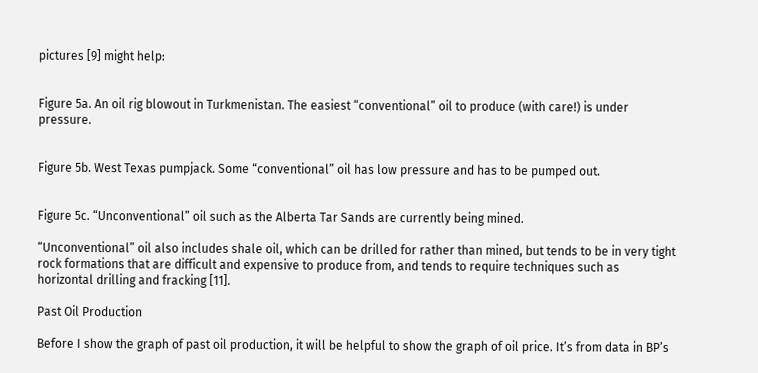pictures [9] might help:


Figure 5a. An oil rig blowout in Turkmenistan. The easiest “conventional” oil to produce (with care!) is under pressure.


Figure 5b. West Texas pumpjack. Some “conventional” oil has low pressure and has to be pumped out.


Figure 5c. “Unconventional” oil such as the Alberta Tar Sands are currently being mined.

“Unconventional” oil also includes shale oil, which can be drilled for rather than mined, but tends to be in very tight rock formations that are difficult and expensive to produce from, and tends to require techniques such as horizontal drilling and fracking [11].

Past Oil Production

Before I show the graph of past oil production, it will be helpful to show the graph of oil price. It’s from data in BP’s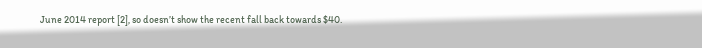June 2014 report [2], so doesn’t show the recent fall back towards $40.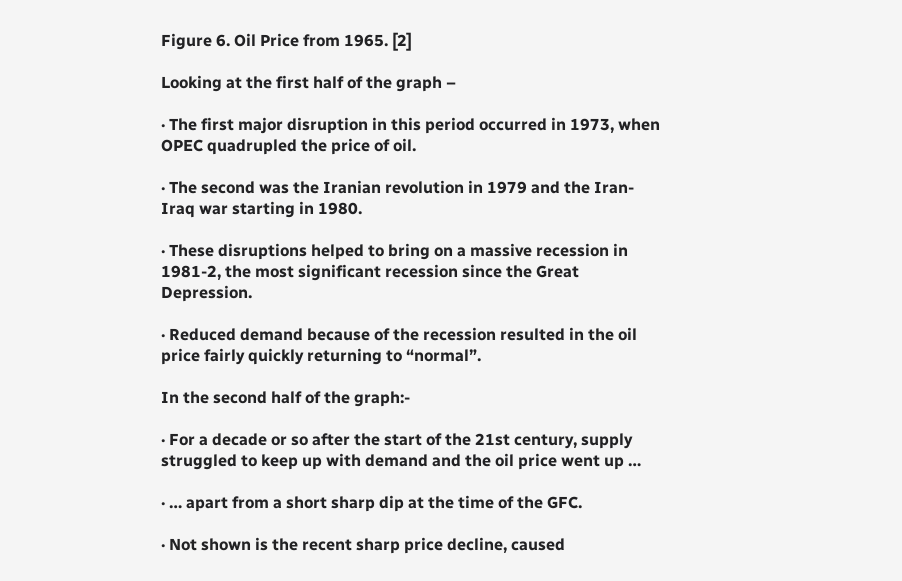Figure 6. Oil Price from 1965. [2]

Looking at the first half of the graph –

· The first major disruption in this period occurred in 1973, when OPEC quadrupled the price of oil.

· The second was the Iranian revolution in 1979 and the Iran-Iraq war starting in 1980.

· These disruptions helped to bring on a massive recession in 1981-2, the most significant recession since the Great Depression.

· Reduced demand because of the recession resulted in the oil price fairly quickly returning to “normal”.

In the second half of the graph:-

· For a decade or so after the start of the 21st century, supply struggled to keep up with demand and the oil price went up …

· … apart from a short sharp dip at the time of the GFC.

· Not shown is the recent sharp price decline, caused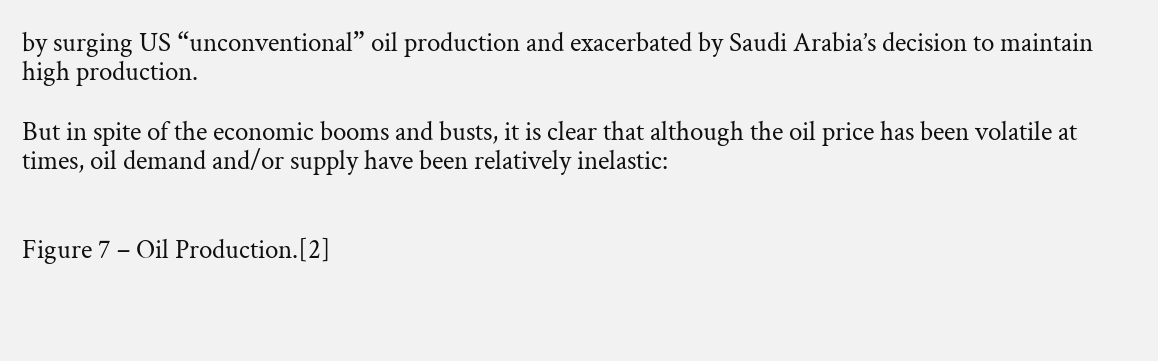by surging US “unconventional” oil production and exacerbated by Saudi Arabia’s decision to maintain high production.

But in spite of the economic booms and busts, it is clear that although the oil price has been volatile at times, oil demand and/or supply have been relatively inelastic:


Figure 7 – Oil Production.[2]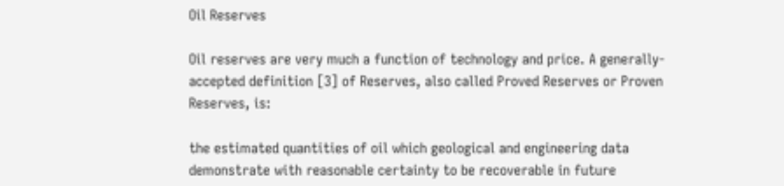Oil Reserves

Oil reserves are very much a function of technology and price. A generally-accepted definition [3] of Reserves, also called Proved Reserves or Proven Reserves, is:

the estimated quantities of oil which geological and engineering data demonstrate with reasonable certainty to be recoverable in future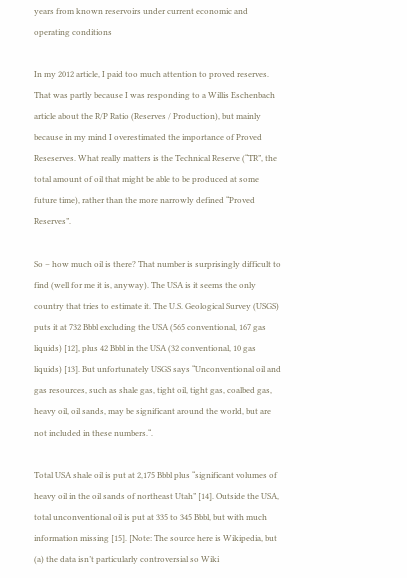years from known reservoirs under current economic and operating conditions

In my 2012 article, I paid too much attention to proved reserves. That was partly because I was responding to a Willis Eschenbach article about the R/P Ratio (Reserves / Production), but mainly because in my mind I overestimated the importance of Proved Reseserves. What really matters is the Technical Reserve (“TR”, the total amount of oil that might be able to be produced at some future time), rather than the more narrowly defined “Proved Reserves”.

So – how much oil is there? That number is surprisingly difficult to find (well for me it is, anyway). The USA is it seems the only country that tries to estimate it. The U.S. Geological Survey (USGS) puts it at 732 Bbbl excluding the USA (565 conventional, 167 gas liquids) [12], plus 42 Bbbl in the USA (32 conventional, 10 gas liquids) [13]. But unfortunately USGS says “Unconventional oil and gas resources, such as shale gas, tight oil, tight gas, coalbed gas, heavy oil, oil sands, may be significant around the world, but are not included in these numbers.“.

Total USA shale oil is put at 2,175 Bbbl plus “significant volumes of heavy oil in the oil sands of northeast Utah” [14]. Outside the USA, total unconventional oil is put at 335 to 345 Bbbl, but with much information missing [15]. [Note: The source here is Wikipedia, but (a) the data isn’t particularly controversial so Wiki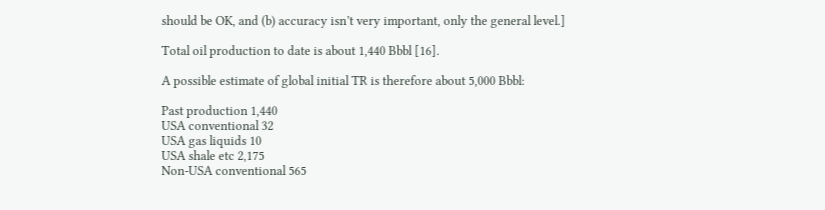should be OK, and (b) accuracy isn’t very important, only the general level.]

Total oil production to date is about 1,440 Bbbl [16].

A possible estimate of global initial TR is therefore about 5,000 Bbbl:

Past production 1,440
USA conventional 32
USA gas liquids 10
USA shale etc 2,175
Non-USA conventional 565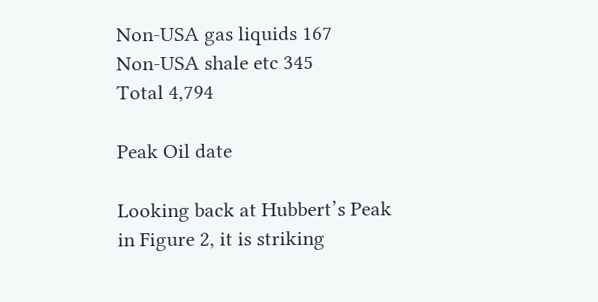Non-USA gas liquids 167
Non-USA shale etc 345
Total 4,794

Peak Oil date

Looking back at Hubbert’s Peak in Figure 2, it is striking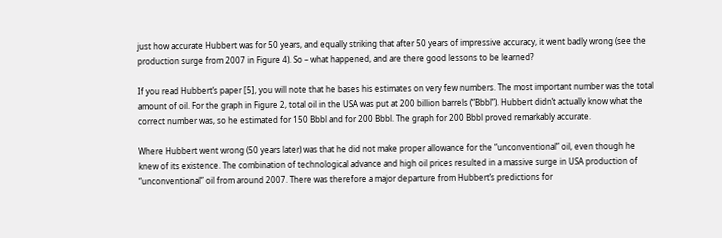just how accurate Hubbert was for 50 years, and equally striking that after 50 years of impressive accuracy, it went badly wrong (see the production surge from 2007 in Figure 4). So – what happened, and are there good lessons to be learned?

If you read Hubbert’s paper [5], you will note that he bases his estimates on very few numbers. The most important number was the total amount of oil. For the graph in Figure 2, total oil in the USA was put at 200 billion barrels (“Bbbl”). Hubbert didn’t actually know what the correct number was, so he estimated for 150 Bbbl and for 200 Bbbl. The graph for 200 Bbbl proved remarkably accurate.

Where Hubbert went wrong (50 years later) was that he did not make proper allowance for the “unconventional” oil, even though he knew of its existence. The combination of technological advance and high oil prices resulted in a massive surge in USA production of “unconventional” oil from around 2007. There was therefore a major departure from Hubbert’s predictions for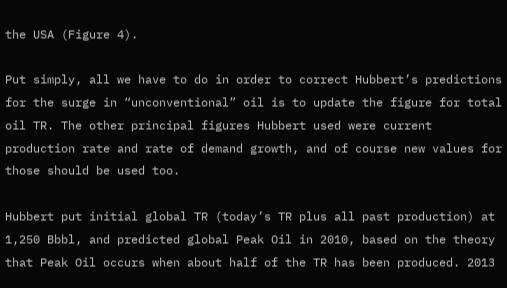the USA (Figure 4).

Put simply, all we have to do in order to correct Hubbert’s predictions for the surge in “unconventional” oil is to update the figure for total oil TR. The other principal figures Hubbert used were current production rate and rate of demand growth, and of course new values for those should be used too.

Hubbert put initial global TR (today’s TR plus all past production) at 1,250 Bbbl, and predicted global Peak Oil in 2010, based on the theory that Peak Oil occurs when about half of the TR has been produced. 2013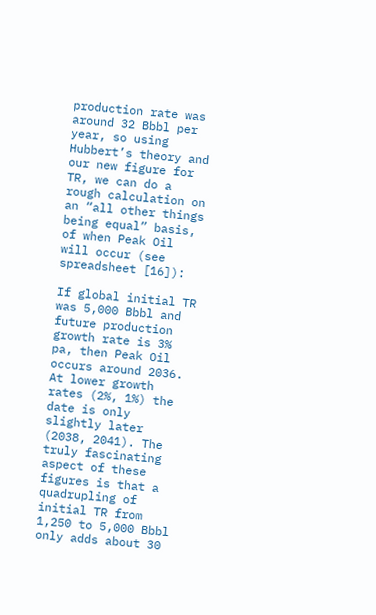production rate was around 32 Bbbl per year, so using Hubbert’s theory and our new figure for TR, we can do a rough calculation on an “all other things being equal” basis, of when Peak Oil will occur (see spreadsheet [16]):

If global initial TR was 5,000 Bbbl and future production growth rate is 3% pa, then Peak Oil occurs around 2036. At lower growth rates (2%, 1%) the date is only slightly later (2038, 2041). The truly fascinating aspect of these figures is that a quadrupling of initial TR from 1,250 to 5,000 Bbbl only adds about 30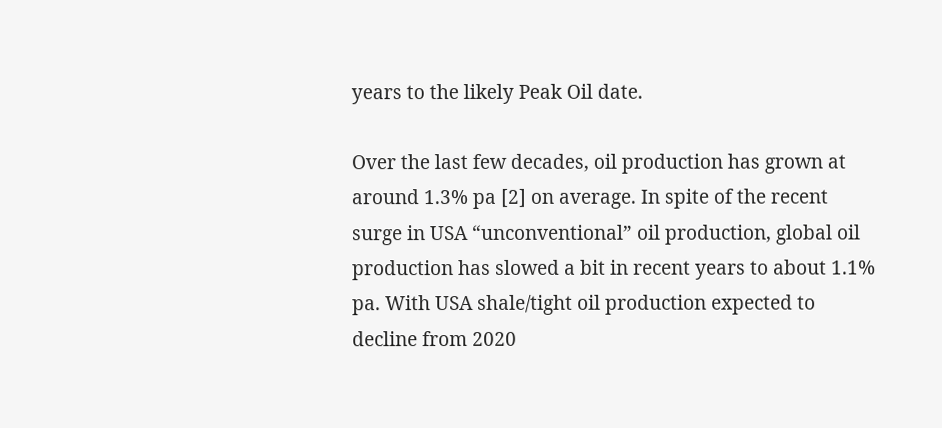years to the likely Peak Oil date.

Over the last few decades, oil production has grown at around 1.3% pa [2] on average. In spite of the recent surge in USA “unconventional” oil production, global oil production has slowed a bit in recent years to about 1.1% pa. With USA shale/tight oil production expected to decline from 2020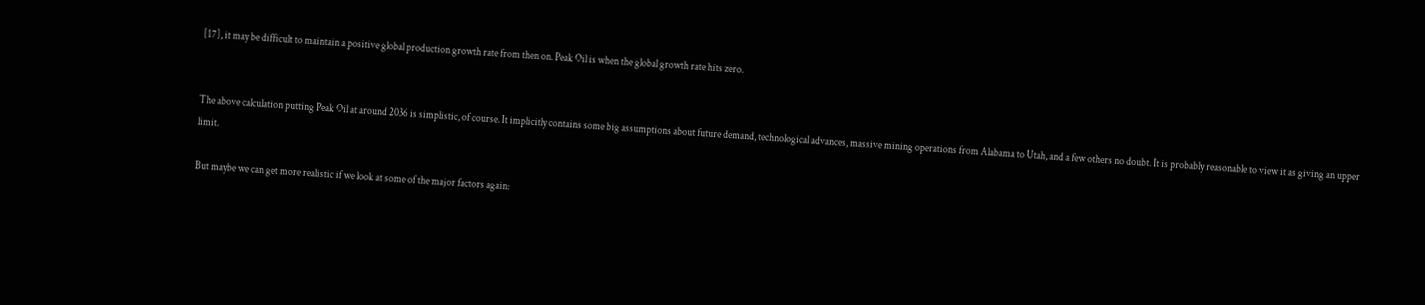[17], it may be difficult to maintain a positive global production growth rate from then on. Peak Oil is when the global growth rate hits zero.


The above calculation putting Peak Oil at around 2036 is simplistic, of course. It implicitly contains some big assumptions about future demand, technological advances, massive mining operations from Alabama to Utah, and a few others no doubt. It is probably reasonable to view it as giving an upper limit.

But maybe we can get more realistic if we look at some of the major factors again: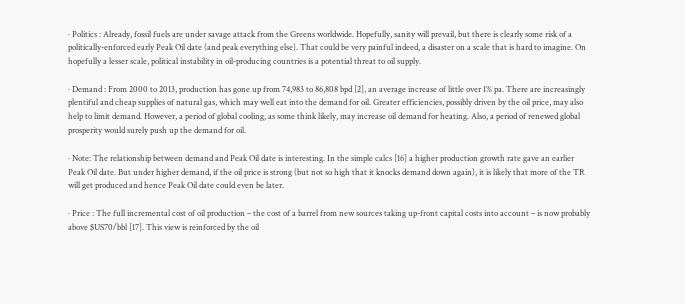· Politics : Already, fossil fuels are under savage attack from the Greens worldwide. Hopefully, sanity will prevail, but there is clearly some risk of a politically-enforced early Peak Oil date (and peak everything else). That could be very painful indeed, a disaster on a scale that is hard to imagine. On hopefully a lesser scale, political instability in oil-producing countries is a potential threat to oil supply.

· Demand : From 2000 to 2013, production has gone up from 74,983 to 86,808 bpd [2], an average increase of little over 1% pa. There are increasingly plentiful and cheap supplies of natural gas, which may well eat into the demand for oil. Greater efficiencies, possibly driven by the oil price, may also help to limit demand. However, a period of global cooling, as some think likely, may increase oil demand for heating. Also, a period of renewed global prosperity would surely push up the demand for oil.

· Note: The relationship between demand and Peak Oil date is interesting. In the simple calcs [16] a higher production growth rate gave an earlier Peak Oil date. But under higher demand, if the oil price is strong (but not so high that it knocks demand down again), it is likely that more of the TR will get produced and hence Peak Oil date could even be later.

· Price : The full incremental cost of oil production – the cost of a barrel from new sources taking up-front capital costs into account – is now probably above $US70/bbl [17]. This view is reinforced by the oil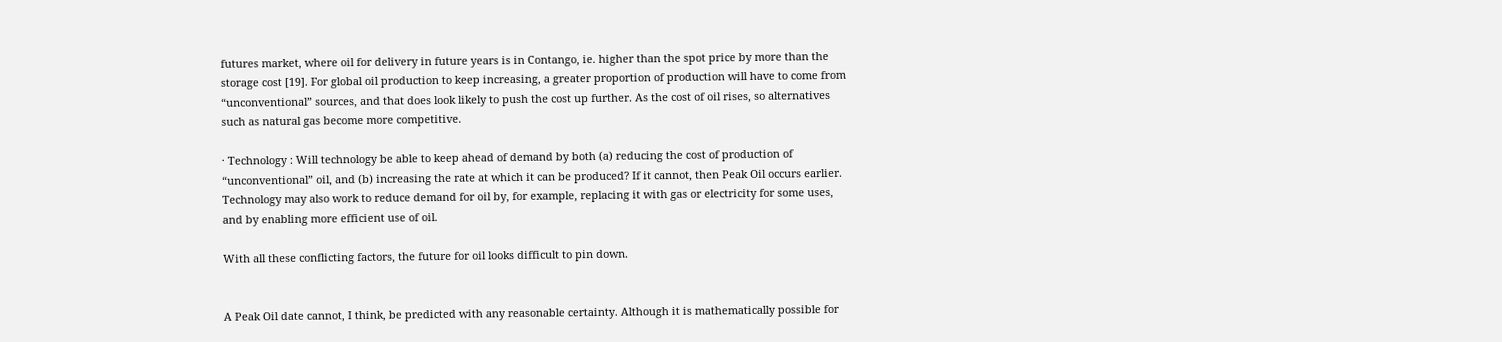futures market, where oil for delivery in future years is in Contango, ie. higher than the spot price by more than the storage cost [19]. For global oil production to keep increasing, a greater proportion of production will have to come from “unconventional” sources, and that does look likely to push the cost up further. As the cost of oil rises, so alternatives such as natural gas become more competitive.

· Technology : Will technology be able to keep ahead of demand by both (a) reducing the cost of production of “unconventional” oil, and (b) increasing the rate at which it can be produced? If it cannot, then Peak Oil occurs earlier. Technology may also work to reduce demand for oil by, for example, replacing it with gas or electricity for some uses, and by enabling more efficient use of oil.

With all these conflicting factors, the future for oil looks difficult to pin down.


A Peak Oil date cannot, I think, be predicted with any reasonable certainty. Although it is mathematically possible for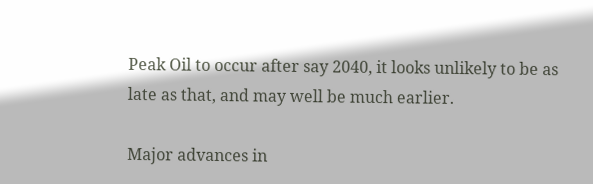Peak Oil to occur after say 2040, it looks unlikely to be as late as that, and may well be much earlier.

Major advances in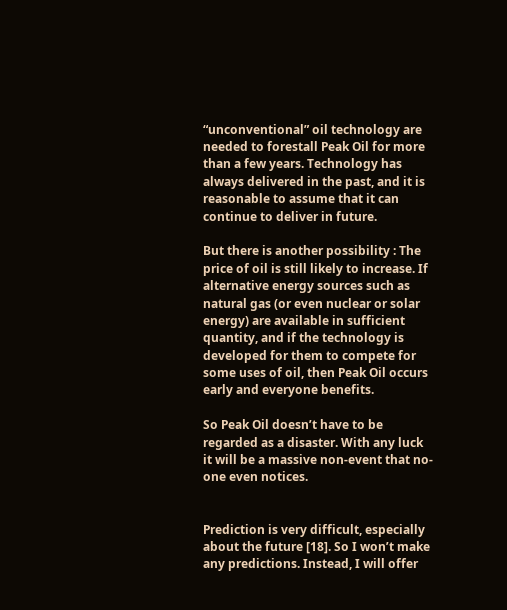“unconventional” oil technology are needed to forestall Peak Oil for more than a few years. Technology has always delivered in the past, and it is reasonable to assume that it can continue to deliver in future.

But there is another possibility : The price of oil is still likely to increase. If alternative energy sources such as natural gas (or even nuclear or solar energy) are available in sufficient quantity, and if the technology is developed for them to compete for some uses of oil, then Peak Oil occurs early and everyone benefits.

So Peak Oil doesn’t have to be regarded as a disaster. With any luck it will be a massive non-event that no-one even notices.


Prediction is very difficult, especially about the future [18]. So I won’t make any predictions. Instead, I will offer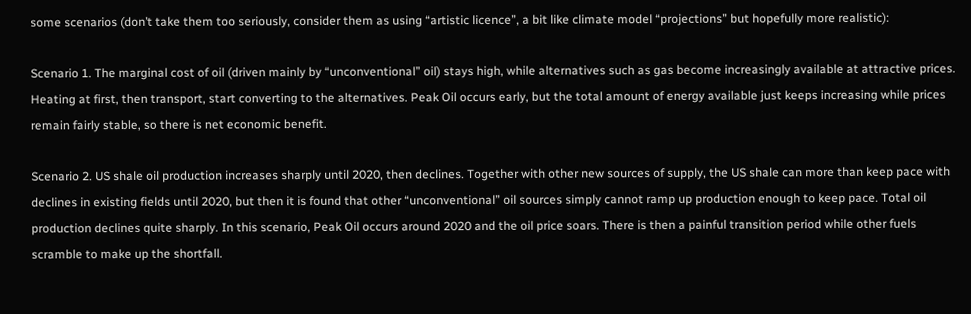some scenarios (don’t take them too seriously, consider them as using “artistic licence”, a bit like climate model “projections” but hopefully more realistic):

Scenario 1. The marginal cost of oil (driven mainly by “unconventional” oil) stays high, while alternatives such as gas become increasingly available at attractive prices. Heating at first, then transport, start converting to the alternatives. Peak Oil occurs early, but the total amount of energy available just keeps increasing while prices remain fairly stable, so there is net economic benefit.

Scenario 2. US shale oil production increases sharply until 2020, then declines. Together with other new sources of supply, the US shale can more than keep pace with declines in existing fields until 2020, but then it is found that other “unconventional” oil sources simply cannot ramp up production enough to keep pace. Total oil production declines quite sharply. In this scenario, Peak Oil occurs around 2020 and the oil price soars. There is then a painful transition period while other fuels scramble to make up the shortfall.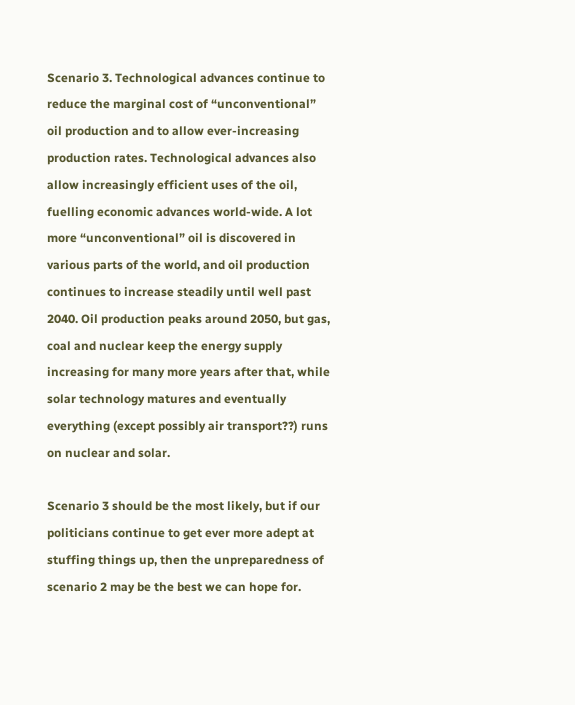Scenario 3. Technological advances continue to reduce the marginal cost of “unconventional” oil production and to allow ever-increasing production rates. Technological advances also allow increasingly efficient uses of the oil, fuelling economic advances world-wide. A lot more “unconventional” oil is discovered in various parts of the world, and oil production continues to increase steadily until well past 2040. Oil production peaks around 2050, but gas, coal and nuclear keep the energy supply increasing for many more years after that, while solar technology matures and eventually everything (except possibly air transport??) runs on nuclear and solar.

Scenario 3 should be the most likely, but if our politicians continue to get ever more adept at stuffing things up, then the unpreparedness of scenario 2 may be the best we can hope for.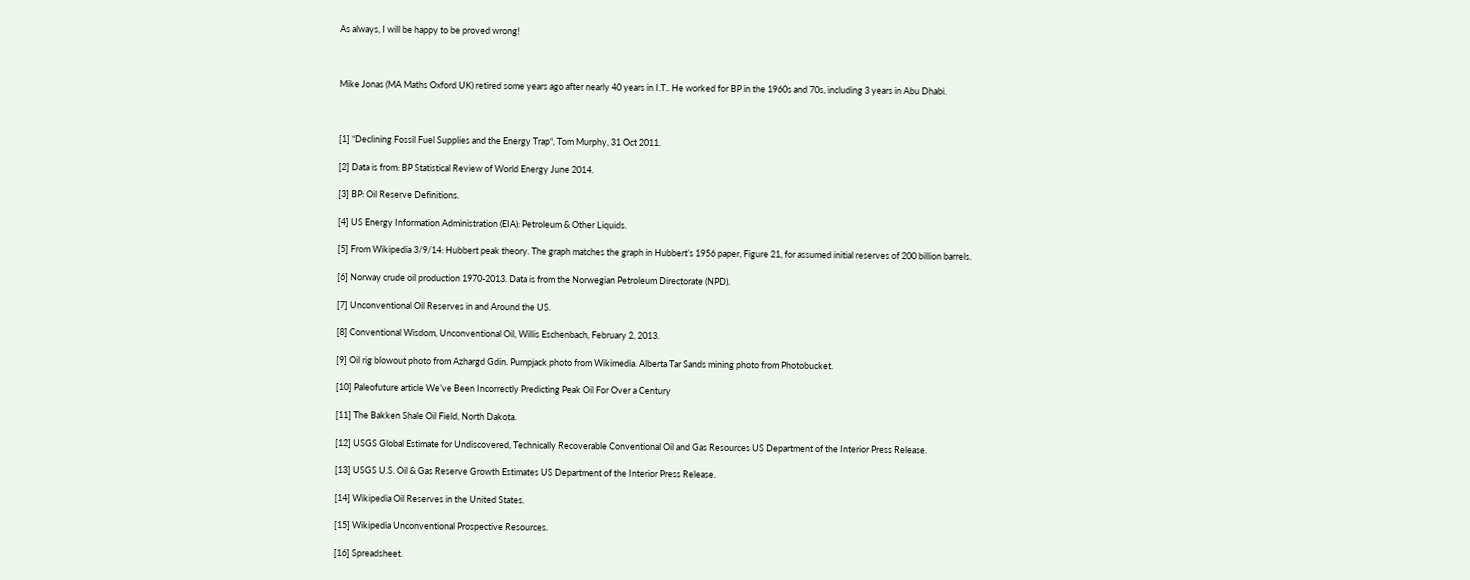As always, I will be happy to be proved wrong!



Mike Jonas (MA Maths Oxford UK) retired some years ago after nearly 40 years in I.T.. He worked for BP in the 1960s and 70s, including 3 years in Abu Dhabi.



[1] “Declining Fossil Fuel Supplies and the Energy Trap“, Tom Murphy, 31 Oct 2011.

[2] Data is from: BP Statistical Review of World Energy June 2014.

[3] BP: Oil Reserve Definitions.

[4] US Energy Information Administration (EIA): Petroleum & Other Liquids.

[5] From Wikipedia 3/9/14: Hubbert peak theory. The graph matches the graph in Hubbert’s 1956 paper, Figure 21, for assumed initial reserves of 200 billion barrels.

[6] Norway crude oil production 1970-2013. Data is from the Norwegian Petroleum Directorate (NPD).

[7] Unconventional Oil Reserves in and Around the US.

[8] Conventional Wisdom, Unconventional Oil, Willis Eschenbach, February 2, 2013.

[9] Oil rig blowout photo from Azhargd Gdin. Pumpjack photo from Wikimedia. Alberta Tar Sands mining photo from Photobucket.

[10] Paleofuture article We’ve Been Incorrectly Predicting Peak Oil For Over a Century

[11] The Bakken Shale Oil Field, North Dakota.

[12] USGS Global Estimate for Undiscovered, Technically Recoverable Conventional Oil and Gas Resources US Department of the Interior Press Release.

[13] USGS U.S. Oil & Gas Reserve Growth Estimates US Department of the Interior Press Release.

[14] Wikipedia Oil Reserves in the United States.

[15] Wikipedia Unconventional Prospective Resources.

[16] Spreadsheet.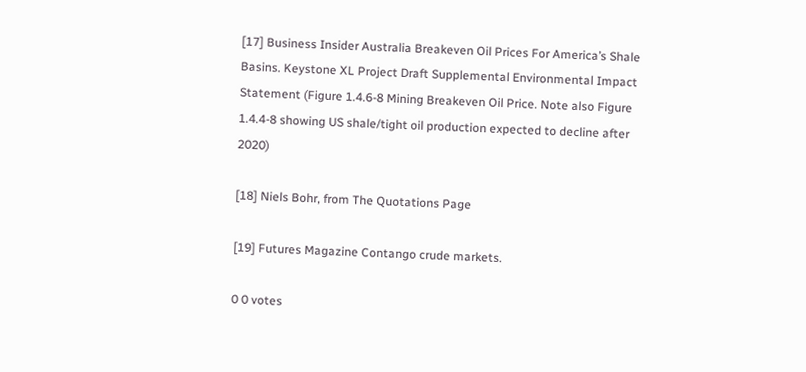[17] Business Insider Australia Breakeven Oil Prices For America’s Shale Basins. Keystone XL Project Draft Supplemental Environmental Impact Statement (Figure 1.4.6-8 Mining Breakeven Oil Price. Note also Figure 1.4.4-8 showing US shale/tight oil production expected to decline after 2020)

[18] Niels Bohr, from The Quotations Page

[19] Futures Magazine Contango crude markets.

0 0 votes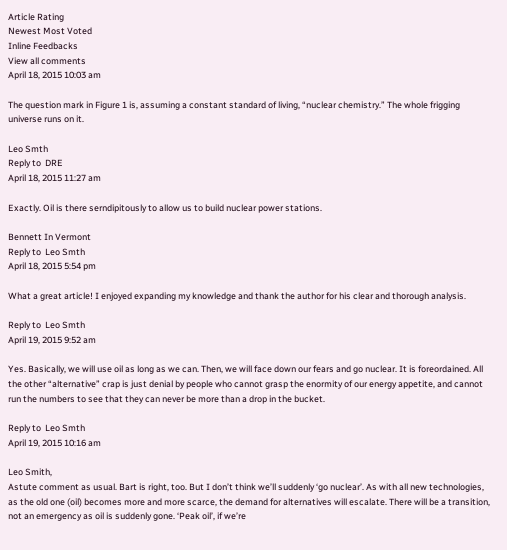Article Rating
Newest Most Voted
Inline Feedbacks
View all comments
April 18, 2015 10:03 am

The question mark in Figure 1 is, assuming a constant standard of living, “nuclear chemistry.” The whole frigging universe runs on it.

Leo Smth
Reply to  DRE
April 18, 2015 11:27 am

Exactly. Oil is there serndipitously to allow us to build nuclear power stations.

Bennett In Vermont
Reply to  Leo Smth
April 18, 2015 5:54 pm

What a great article! I enjoyed expanding my knowledge and thank the author for his clear and thorough analysis.

Reply to  Leo Smth
April 19, 2015 9:52 am

Yes. Basically, we will use oil as long as we can. Then, we will face down our fears and go nuclear. It is foreordained. All the other “alternative” crap is just denial by people who cannot grasp the enormity of our energy appetite, and cannot run the numbers to see that they can never be more than a drop in the bucket.

Reply to  Leo Smth
April 19, 2015 10:16 am

Leo Smith,
Astute comment as usual. Bart is right, too. But I don’t think we’ll suddenly ‘go nuclear’. As with all new technologies, as the old one (oil) becomes more and more scarce, the demand for alternatives will escalate. There will be a transition, not an emergency as oil is suddenly gone. ‘Peak oil’, if we’re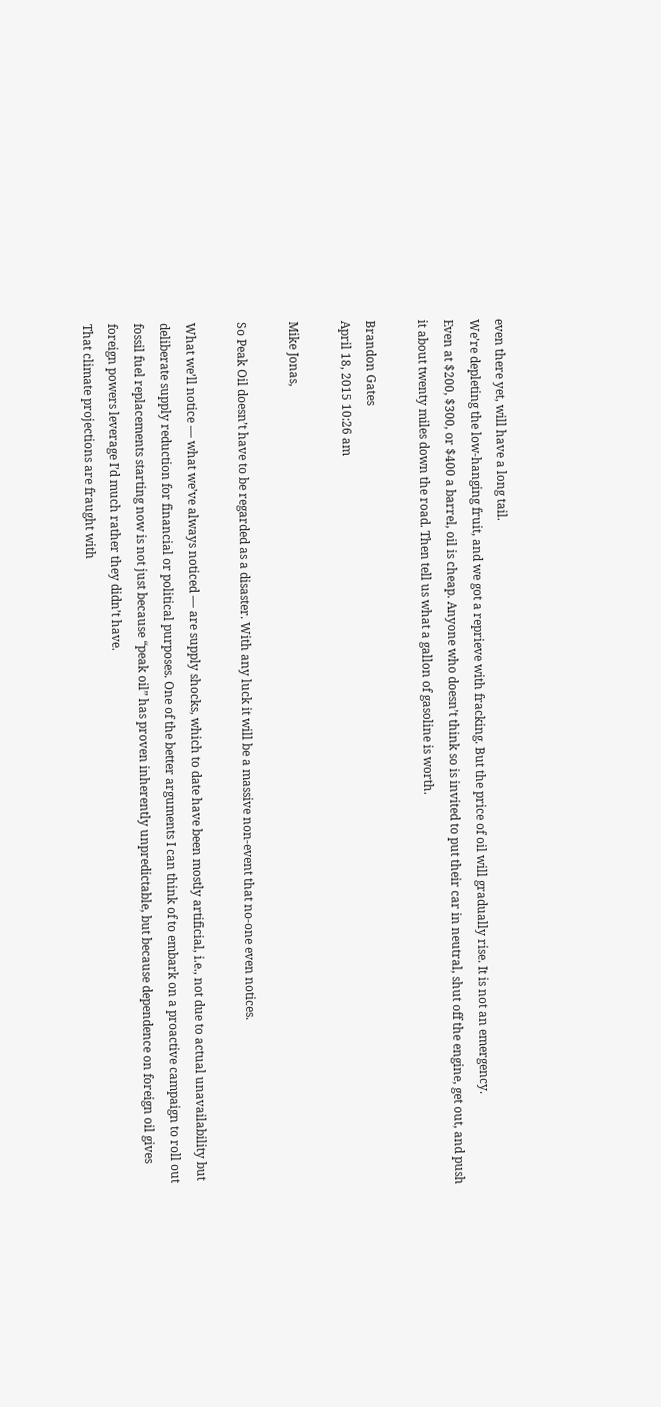even there yet, will have a long tail.
We’re depleting the low-hanging fruit, and we got a reprieve with fracking. But the price of oil will gradually rise. It is not an emergency.
Even at $200, $300, or $400 a barrel, oil is cheap. Anyone who doesn’t think so is invited to put their car in neutral, shut off the engine, get out, and push it about twenty miles down the road. Then tell us what a gallon of gasoline is worth.

Brandon Gates
April 18, 2015 10:26 am

Mike Jonas,

So Peak Oil doesn’t have to be regarded as a disaster. With any luck it will be a massive non-event that no-one even notices.

What we’ll notice — what we’ve always noticed — are supply shocks, which to date have been mostly artificial, i.e., not due to actual unavailability but deliberate supply reduction for financial or political purposes. One of the better arguments I can think of to embark on a proactive campaign to roll out fossil fuel replacements starting now is not just because “peak oil” has proven inherently unpredictable, but because dependence on foreign oil gives foreign powers leverage I’d much rather they didn’t have.
That climate projections are fraught with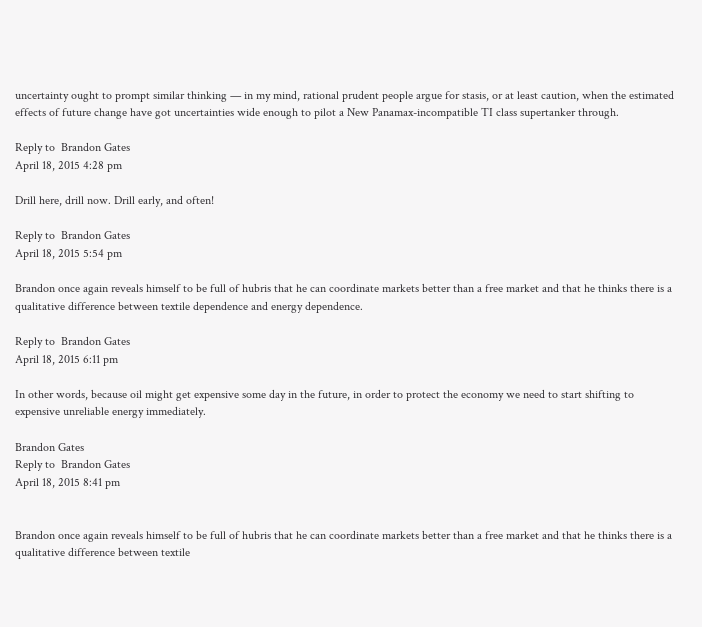uncertainty ought to prompt similar thinking — in my mind, rational prudent people argue for stasis, or at least caution, when the estimated effects of future change have got uncertainties wide enough to pilot a New Panamax-incompatible TI class supertanker through.

Reply to  Brandon Gates
April 18, 2015 4:28 pm

Drill here, drill now. Drill early, and often!

Reply to  Brandon Gates
April 18, 2015 5:54 pm

Brandon once again reveals himself to be full of hubris that he can coordinate markets better than a free market and that he thinks there is a qualitative difference between textile dependence and energy dependence.

Reply to  Brandon Gates
April 18, 2015 6:11 pm

In other words, because oil might get expensive some day in the future, in order to protect the economy we need to start shifting to expensive unreliable energy immediately.

Brandon Gates
Reply to  Brandon Gates
April 18, 2015 8:41 pm


Brandon once again reveals himself to be full of hubris that he can coordinate markets better than a free market and that he thinks there is a qualitative difference between textile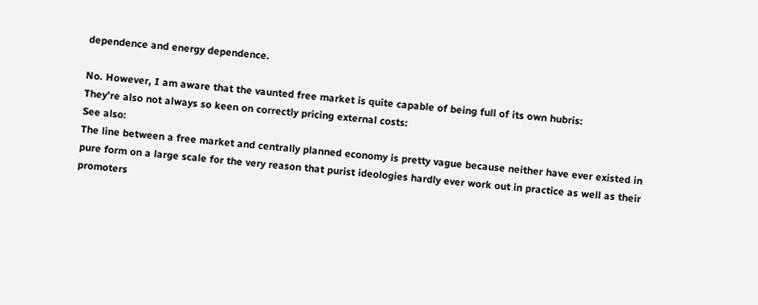dependence and energy dependence.

No. However, I am aware that the vaunted free market is quite capable of being full of its own hubris:
They’re also not always so keen on correctly pricing external costs:
See also:
The line between a free market and centrally planned economy is pretty vague because neither have ever existed in pure form on a large scale for the very reason that purist ideologies hardly ever work out in practice as well as their promoters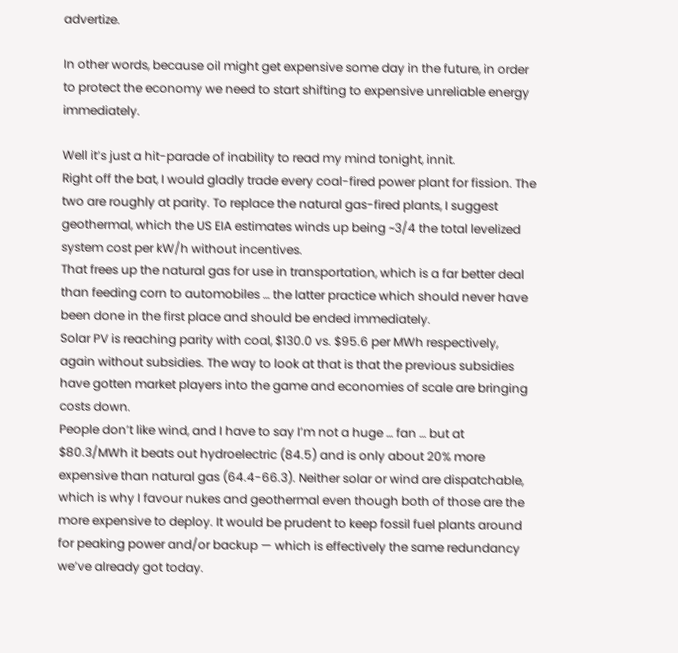advertize.

In other words, because oil might get expensive some day in the future, in order to protect the economy we need to start shifting to expensive unreliable energy immediately.

Well it’s just a hit-parade of inability to read my mind tonight, innit.
Right off the bat, I would gladly trade every coal-fired power plant for fission. The two are roughly at parity. To replace the natural gas-fired plants, I suggest geothermal, which the US EIA estimates winds up being ~3/4 the total levelized system cost per kW/h without incentives.
That frees up the natural gas for use in transportation, which is a far better deal than feeding corn to automobiles … the latter practice which should never have been done in the first place and should be ended immediately.
Solar PV is reaching parity with coal, $130.0 vs. $95.6 per MWh respectively, again without subsidies. The way to look at that is that the previous subsidies have gotten market players into the game and economies of scale are bringing costs down.
People don’t like wind, and I have to say I’m not a huge … fan … but at $80.3/MWh it beats out hydroelectric (84.5) and is only about 20% more expensive than natural gas (64.4-66.3). Neither solar or wind are dispatchable, which is why I favour nukes and geothermal even though both of those are the more expensive to deploy. It would be prudent to keep fossil fuel plants around for peaking power and/or backup — which is effectively the same redundancy we’ve already got today.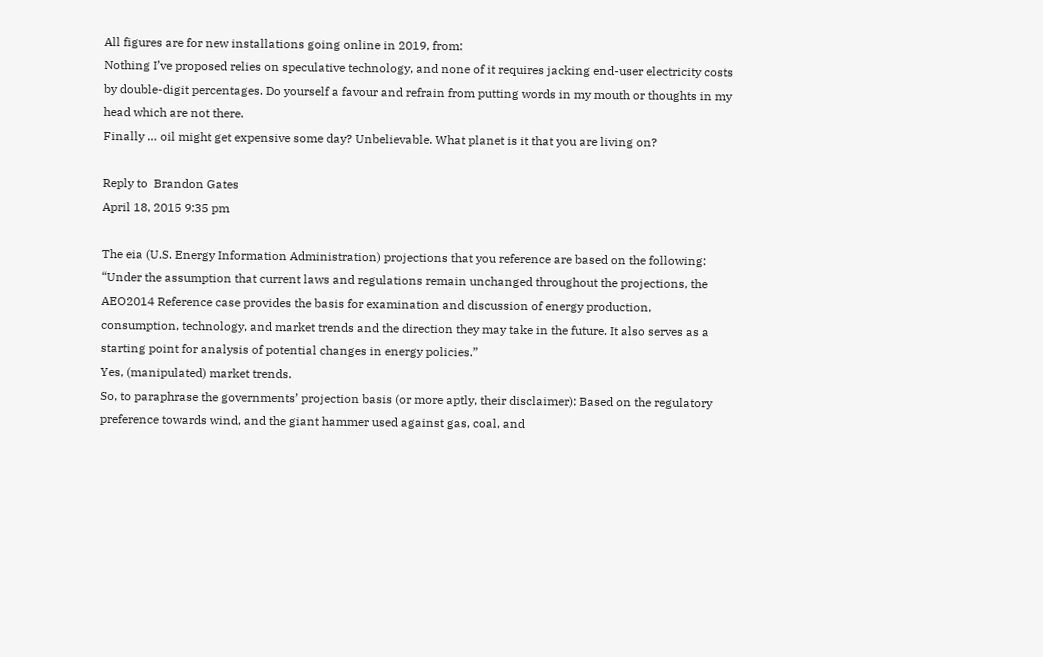All figures are for new installations going online in 2019, from:
Nothing I’ve proposed relies on speculative technology, and none of it requires jacking end-user electricity costs by double-digit percentages. Do yourself a favour and refrain from putting words in my mouth or thoughts in my head which are not there.
Finally … oil might get expensive some day? Unbelievable. What planet is it that you are living on?

Reply to  Brandon Gates
April 18, 2015 9:35 pm

The eia (U.S. Energy Information Administration) projections that you reference are based on the following:
“Under the assumption that current laws and regulations remain unchanged throughout the projections, the AEO2014 Reference case provides the basis for examination and discussion of energy production, consumption, technology, and market trends and the direction they may take in the future. It also serves as a starting point for analysis of potential changes in energy policies.”
Yes, (manipulated) market trends.
So, to paraphrase the governments’ projection basis (or more aptly, their disclaimer): Based on the regulatory preference towards wind, and the giant hammer used against gas, coal, and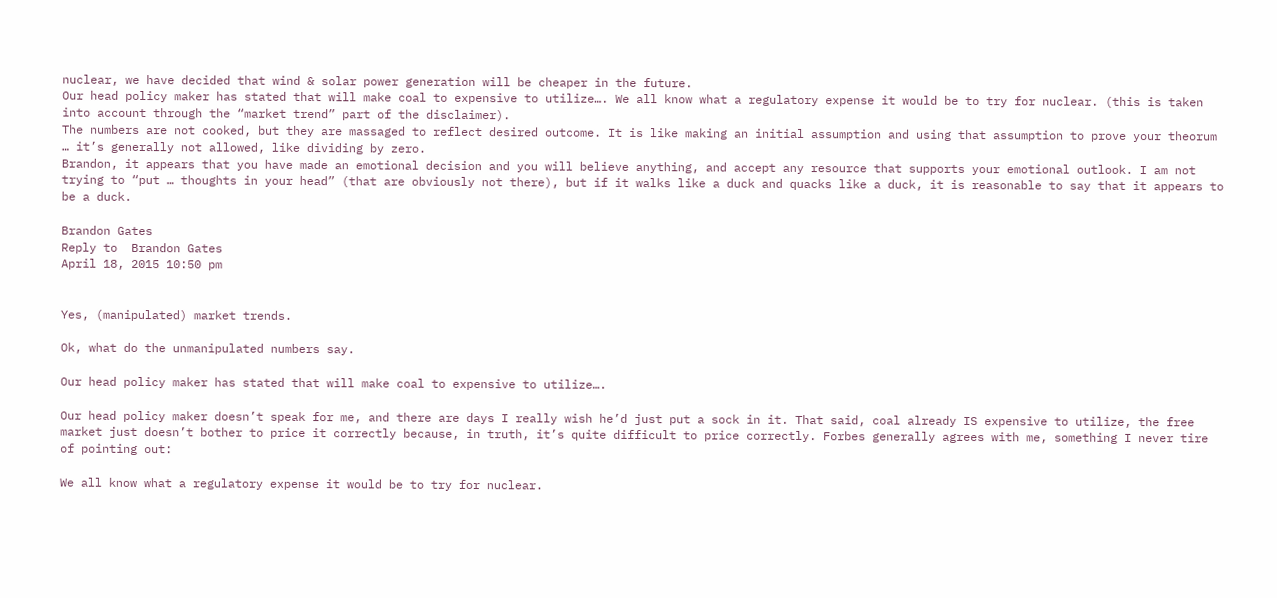nuclear, we have decided that wind & solar power generation will be cheaper in the future.
Our head policy maker has stated that will make coal to expensive to utilize…. We all know what a regulatory expense it would be to try for nuclear. (this is taken into account through the “market trend” part of the disclaimer).
The numbers are not cooked, but they are massaged to reflect desired outcome. It is like making an initial assumption and using that assumption to prove your theorum … it’s generally not allowed, like dividing by zero.
Brandon, it appears that you have made an emotional decision and you will believe anything, and accept any resource that supports your emotional outlook. I am not trying to “put … thoughts in your head” (that are obviously not there), but if it walks like a duck and quacks like a duck, it is reasonable to say that it appears to be a duck.

Brandon Gates
Reply to  Brandon Gates
April 18, 2015 10:50 pm


Yes, (manipulated) market trends.

Ok, what do the unmanipulated numbers say.

Our head policy maker has stated that will make coal to expensive to utilize….

Our head policy maker doesn’t speak for me, and there are days I really wish he’d just put a sock in it. That said, coal already IS expensive to utilize, the free market just doesn’t bother to price it correctly because, in truth, it’s quite difficult to price correctly. Forbes generally agrees with me, something I never tire of pointing out:

We all know what a regulatory expense it would be to try for nuclear.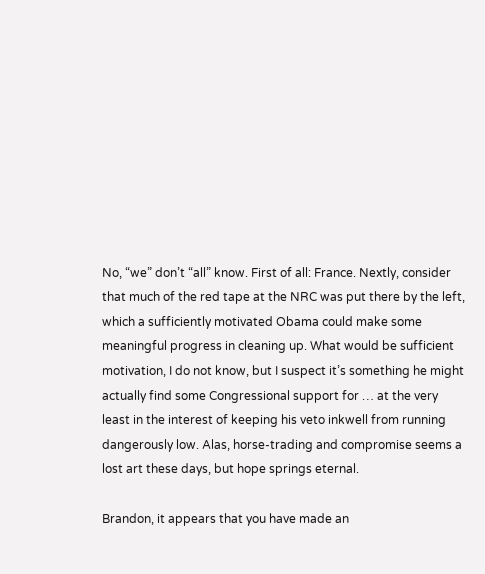No, “we” don’t “all” know. First of all: France. Nextly, consider that much of the red tape at the NRC was put there by the left, which a sufficiently motivated Obama could make some meaningful progress in cleaning up. What would be sufficient motivation, I do not know, but I suspect it’s something he might actually find some Congressional support for … at the very least in the interest of keeping his veto inkwell from running dangerously low. Alas, horse-trading and compromise seems a lost art these days, but hope springs eternal.

Brandon, it appears that you have made an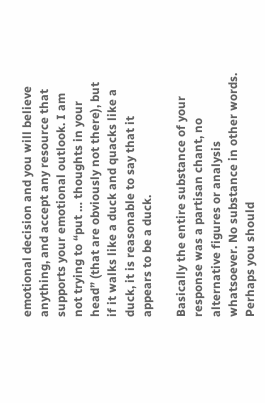emotional decision and you will believe anything, and accept any resource that supports your emotional outlook. I am not trying to “put … thoughts in your head” (that are obviously not there), but if it walks like a duck and quacks like a duck, it is reasonable to say that it appears to be a duck.

Basically the entire substance of your response was a partisan chant, no alternative figures or analysis whatsoever. No substance in other words. Perhaps you should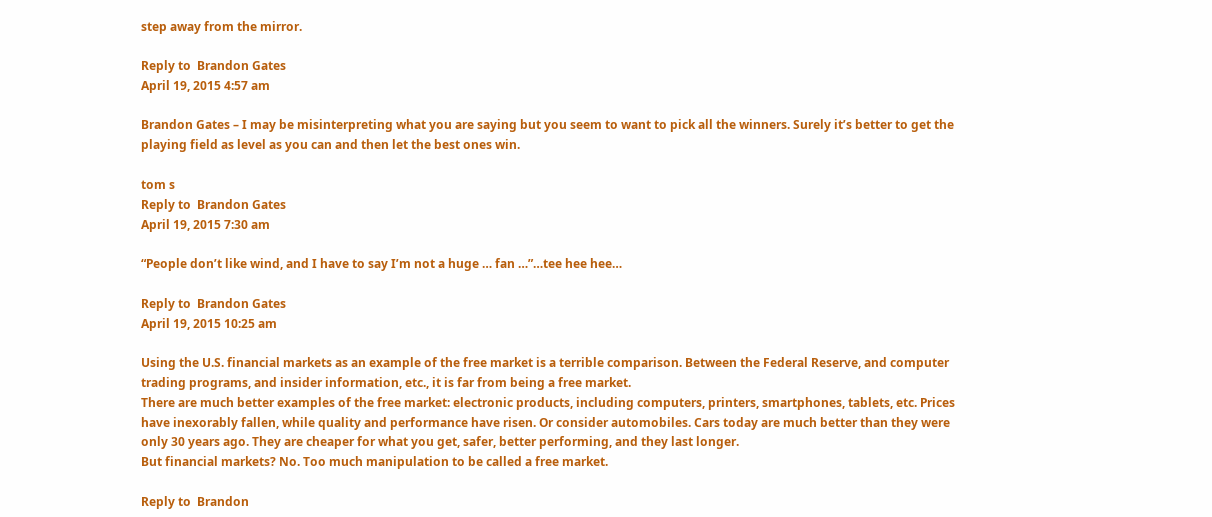step away from the mirror.

Reply to  Brandon Gates
April 19, 2015 4:57 am

Brandon Gates – I may be misinterpreting what you are saying but you seem to want to pick all the winners. Surely it’s better to get the playing field as level as you can and then let the best ones win.

tom s
Reply to  Brandon Gates
April 19, 2015 7:30 am

“People don’t like wind, and I have to say I’m not a huge … fan …”…tee hee hee…

Reply to  Brandon Gates
April 19, 2015 10:25 am

Using the U.S. financial markets as an example of the free market is a terrible comparison. Between the Federal Reserve, and computer trading programs, and insider information, etc., it is far from being a free market.
There are much better examples of the free market: electronic products, including computers, printers, smartphones, tablets, etc. Prices have inexorably fallen, while quality and performance have risen. Or consider automobiles. Cars today are much better than they were only 30 years ago. They are cheaper for what you get, safer, better performing, and they last longer.
But financial markets? No. Too much manipulation to be called a free market.

Reply to  Brandon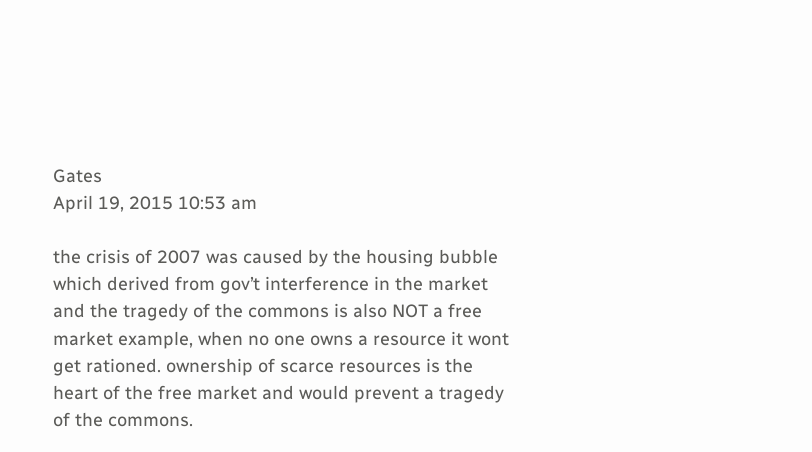Gates
April 19, 2015 10:53 am

the crisis of 2007 was caused by the housing bubble which derived from gov’t interference in the market and the tragedy of the commons is also NOT a free market example, when no one owns a resource it wont get rationed. ownership of scarce resources is the heart of the free market and would prevent a tragedy of the commons.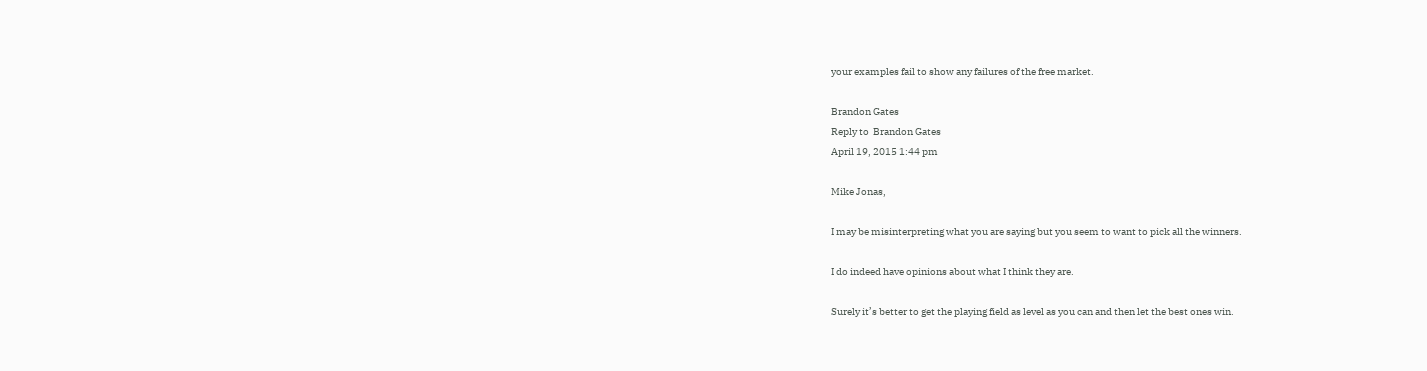your examples fail to show any failures of the free market.

Brandon Gates
Reply to  Brandon Gates
April 19, 2015 1:44 pm

Mike Jonas,

I may be misinterpreting what you are saying but you seem to want to pick all the winners.

I do indeed have opinions about what I think they are.

Surely it’s better to get the playing field as level as you can and then let the best ones win.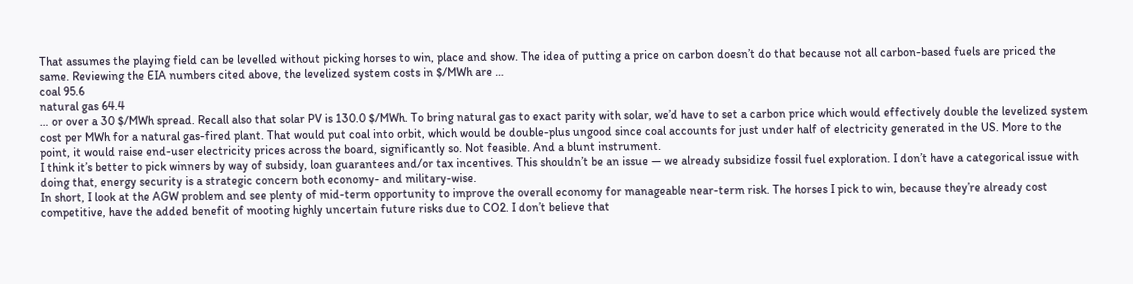That assumes the playing field can be levelled without picking horses to win, place and show. The idea of putting a price on carbon doesn’t do that because not all carbon-based fuels are priced the same. Reviewing the EIA numbers cited above, the levelized system costs in $/MWh are …
coal 95.6
natural gas 64.4
… or over a 30 $/MWh spread. Recall also that solar PV is 130.0 $/MWh. To bring natural gas to exact parity with solar, we’d have to set a carbon price which would effectively double the levelized system cost per MWh for a natural gas-fired plant. That would put coal into orbit, which would be double-plus ungood since coal accounts for just under half of electricity generated in the US. More to the point, it would raise end-user electricity prices across the board, significantly so. Not feasible. And a blunt instrument.
I think it’s better to pick winners by way of subsidy, loan guarantees and/or tax incentives. This shouldn’t be an issue — we already subsidize fossil fuel exploration. I don’t have a categorical issue with doing that, energy security is a strategic concern both economy- and military-wise.
In short, I look at the AGW problem and see plenty of mid-term opportunity to improve the overall economy for manageable near-term risk. The horses I pick to win, because they’re already cost competitive, have the added benefit of mooting highly uncertain future risks due to CO2. I don’t believe that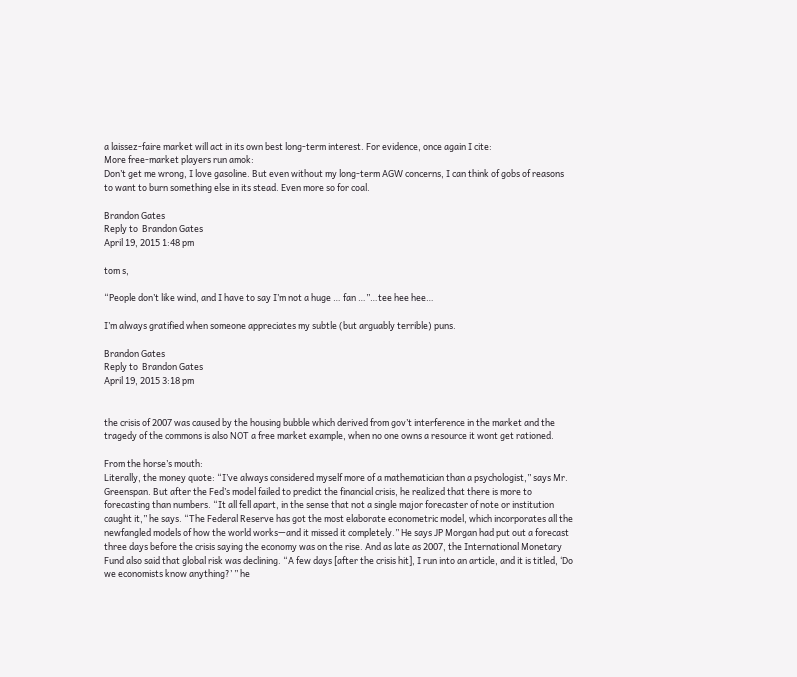a laissez-faire market will act in its own best long-term interest. For evidence, once again I cite:
More free-market players run amok:
Don’t get me wrong, I love gasoline. But even without my long-term AGW concerns, I can think of gobs of reasons to want to burn something else in its stead. Even more so for coal.

Brandon Gates
Reply to  Brandon Gates
April 19, 2015 1:48 pm

tom s,

“People don’t like wind, and I have to say I’m not a huge … fan …”…tee hee hee…

I’m always gratified when someone appreciates my subtle (but arguably terrible) puns.

Brandon Gates
Reply to  Brandon Gates
April 19, 2015 3:18 pm


the crisis of 2007 was caused by the housing bubble which derived from gov’t interference in the market and the tragedy of the commons is also NOT a free market example, when no one owns a resource it wont get rationed.

From the horse’s mouth:
Literally, the money quote: “I’ve always considered myself more of a mathematician than a psychologist,” says Mr. Greenspan. But after the Fed’s model failed to predict the financial crisis, he realized that there is more to forecasting than numbers. “It all fell apart, in the sense that not a single major forecaster of note or institution caught it,” he says. “The Federal Reserve has got the most elaborate econometric model, which incorporates all the newfangled models of how the world works—and it missed it completely.” He says JP Morgan had put out a forecast three days before the crisis saying the economy was on the rise. And as late as 2007, the International Monetary Fund also said that global risk was declining. “A few days [after the crisis hit], I run into an article, and it is titled, ‘Do we economists know anything?’ ” he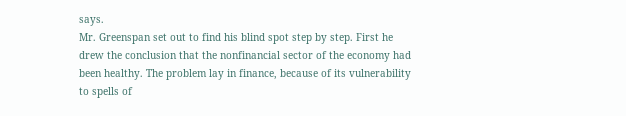says.
Mr. Greenspan set out to find his blind spot step by step. First he drew the conclusion that the nonfinancial sector of the economy had been healthy. The problem lay in finance, because of its vulnerability to spells of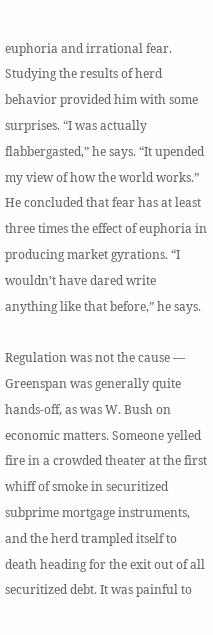euphoria and irrational fear. Studying the results of herd behavior provided him with some surprises. “I was actually flabbergasted,” he says. “It upended my view of how the world works.”
He concluded that fear has at least three times the effect of euphoria in producing market gyrations. “I wouldn’t have dared write anything like that before,” he says.

Regulation was not the cause — Greenspan was generally quite hands-off, as was W. Bush on economic matters. Someone yelled fire in a crowded theater at the first whiff of smoke in securitized subprime mortgage instruments, and the herd trampled itself to death heading for the exit out of all securitized debt. It was painful to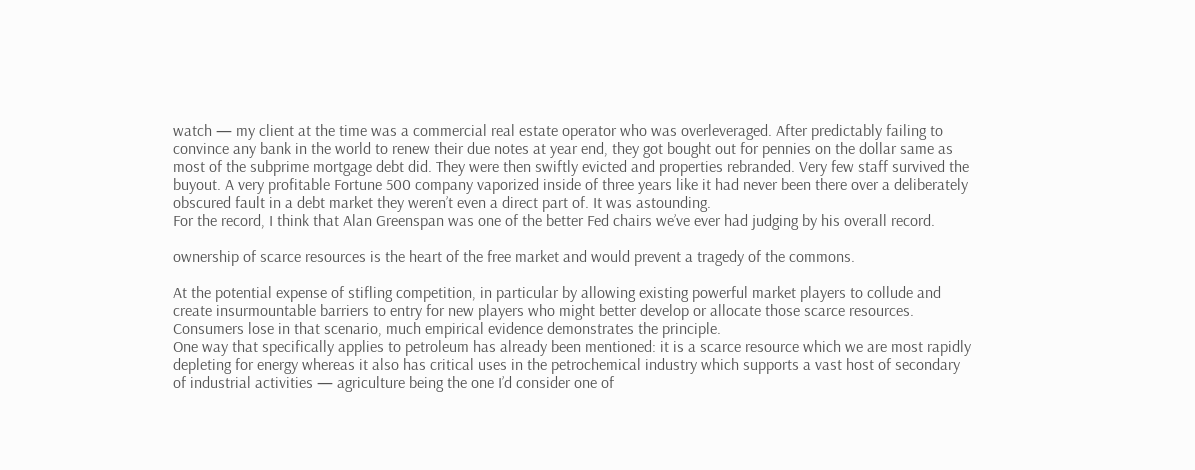watch — my client at the time was a commercial real estate operator who was overleveraged. After predictably failing to convince any bank in the world to renew their due notes at year end, they got bought out for pennies on the dollar same as most of the subprime mortgage debt did. They were then swiftly evicted and properties rebranded. Very few staff survived the buyout. A very profitable Fortune 500 company vaporized inside of three years like it had never been there over a deliberately obscured fault in a debt market they weren’t even a direct part of. It was astounding.
For the record, I think that Alan Greenspan was one of the better Fed chairs we’ve ever had judging by his overall record.

ownership of scarce resources is the heart of the free market and would prevent a tragedy of the commons.

At the potential expense of stifling competition, in particular by allowing existing powerful market players to collude and create insurmountable barriers to entry for new players who might better develop or allocate those scarce resources. Consumers lose in that scenario, much empirical evidence demonstrates the principle.
One way that specifically applies to petroleum has already been mentioned: it is a scarce resource which we are most rapidly depleting for energy whereas it also has critical uses in the petrochemical industry which supports a vast host of secondary of industrial activities — agriculture being the one I’d consider one of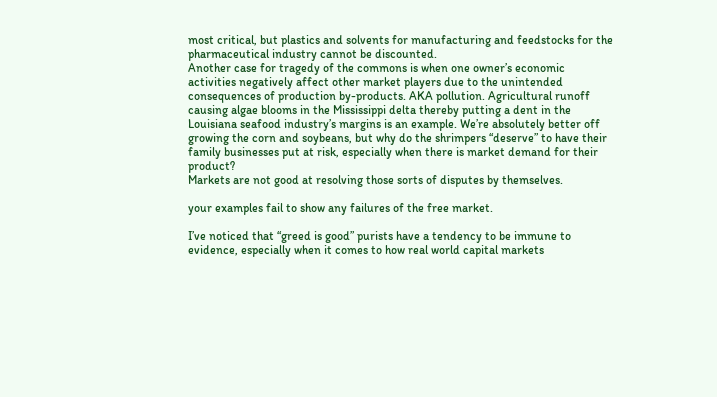most critical, but plastics and solvents for manufacturing and feedstocks for the pharmaceutical industry cannot be discounted.
Another case for tragedy of the commons is when one owner’s economic activities negatively affect other market players due to the unintended consequences of production by-products. AKA pollution. Agricultural runoff causing algae blooms in the Mississippi delta thereby putting a dent in the Louisiana seafood industry’s margins is an example. We’re absolutely better off growing the corn and soybeans, but why do the shrimpers “deserve” to have their family businesses put at risk, especially when there is market demand for their product?
Markets are not good at resolving those sorts of disputes by themselves.

your examples fail to show any failures of the free market.

I’ve noticed that “greed is good” purists have a tendency to be immune to evidence, especially when it comes to how real world capital markets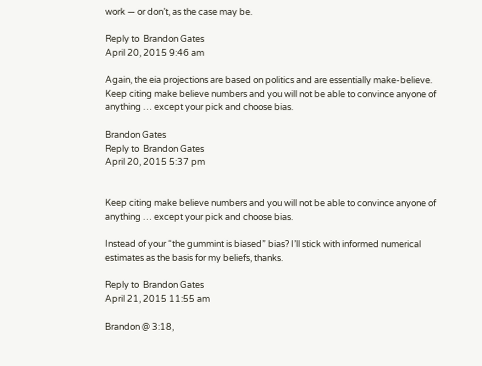work — or don’t, as the case may be.

Reply to  Brandon Gates
April 20, 2015 9:46 am

Again, the eia projections are based on politics and are essentially make-believe. Keep citing make believe numbers and you will not be able to convince anyone of anything … except your pick and choose bias.

Brandon Gates
Reply to  Brandon Gates
April 20, 2015 5:37 pm


Keep citing make believe numbers and you will not be able to convince anyone of anything … except your pick and choose bias.

Instead of your “the gummint is biased” bias? I’ll stick with informed numerical estimates as the basis for my beliefs, thanks.

Reply to  Brandon Gates
April 21, 2015 11:55 am

Brandon @ 3:18,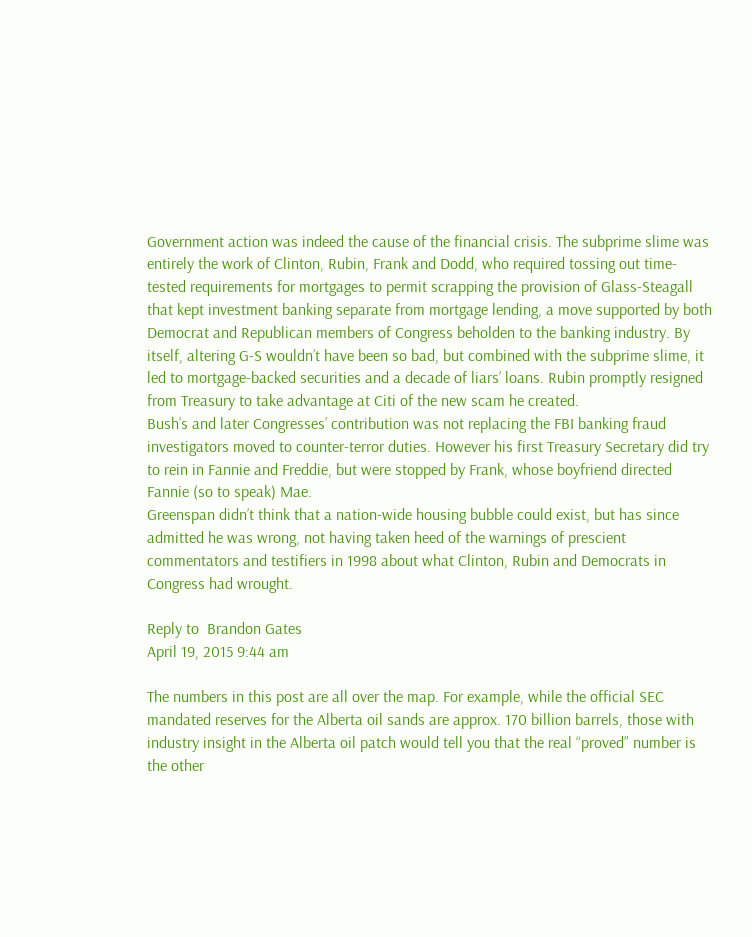Government action was indeed the cause of the financial crisis. The subprime slime was entirely the work of Clinton, Rubin, Frank and Dodd, who required tossing out time-tested requirements for mortgages to permit scrapping the provision of Glass-Steagall that kept investment banking separate from mortgage lending, a move supported by both Democrat and Republican members of Congress beholden to the banking industry. By itself, altering G-S wouldn’t have been so bad, but combined with the subprime slime, it led to mortgage-backed securities and a decade of liars’ loans. Rubin promptly resigned from Treasury to take advantage at Citi of the new scam he created.
Bush’s and later Congresses’ contribution was not replacing the FBI banking fraud investigators moved to counter-terror duties. However his first Treasury Secretary did try to rein in Fannie and Freddie, but were stopped by Frank, whose boyfriend directed Fannie (so to speak) Mae.
Greenspan didn’t think that a nation-wide housing bubble could exist, but has since admitted he was wrong, not having taken heed of the warnings of prescient commentators and testifiers in 1998 about what Clinton, Rubin and Democrats in Congress had wrought.

Reply to  Brandon Gates
April 19, 2015 9:44 am

The numbers in this post are all over the map. For example, while the official SEC mandated reserves for the Alberta oil sands are approx. 170 billion barrels, those with industry insight in the Alberta oil patch would tell you that the real “proved” number is the other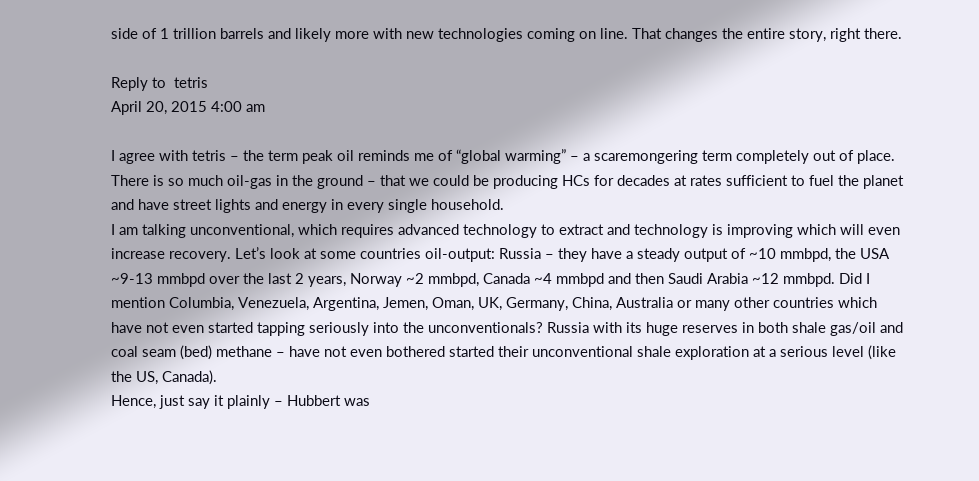side of 1 trillion barrels and likely more with new technologies coming on line. That changes the entire story, right there.

Reply to  tetris
April 20, 2015 4:00 am

I agree with tetris – the term peak oil reminds me of “global warming” – a scaremongering term completely out of place. There is so much oil-gas in the ground – that we could be producing HCs for decades at rates sufficient to fuel the planet and have street lights and energy in every single household.
I am talking unconventional, which requires advanced technology to extract and technology is improving which will even increase recovery. Let’s look at some countries oil-output: Russia – they have a steady output of ~10 mmbpd, the USA ~9-13 mmbpd over the last 2 years, Norway ~2 mmbpd, Canada ~4 mmbpd and then Saudi Arabia ~12 mmbpd. Did I mention Columbia, Venezuela, Argentina, Jemen, Oman, UK, Germany, China, Australia or many other countries which have not even started tapping seriously into the unconventionals? Russia with its huge reserves in both shale gas/oil and coal seam (bed) methane – have not even bothered started their unconventional shale exploration at a serious level (like the US, Canada).
Hence, just say it plainly – Hubbert was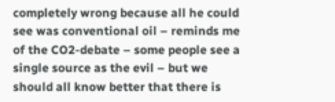completely wrong because all he could see was conventional oil – reminds me of the CO2-debate – some people see a single source as the evil – but we should all know better that there is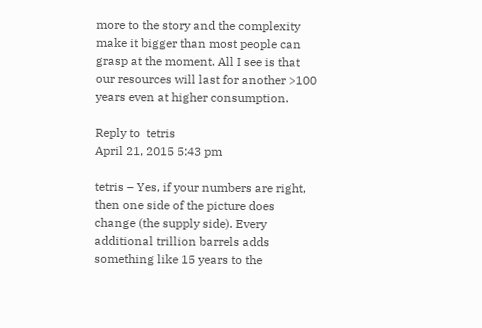more to the story and the complexity make it bigger than most people can grasp at the moment. All I see is that our resources will last for another >100 years even at higher consumption.

Reply to  tetris
April 21, 2015 5:43 pm

tetris – Yes, if your numbers are right, then one side of the picture does change (the supply side). Every additional trillion barrels adds something like 15 years to the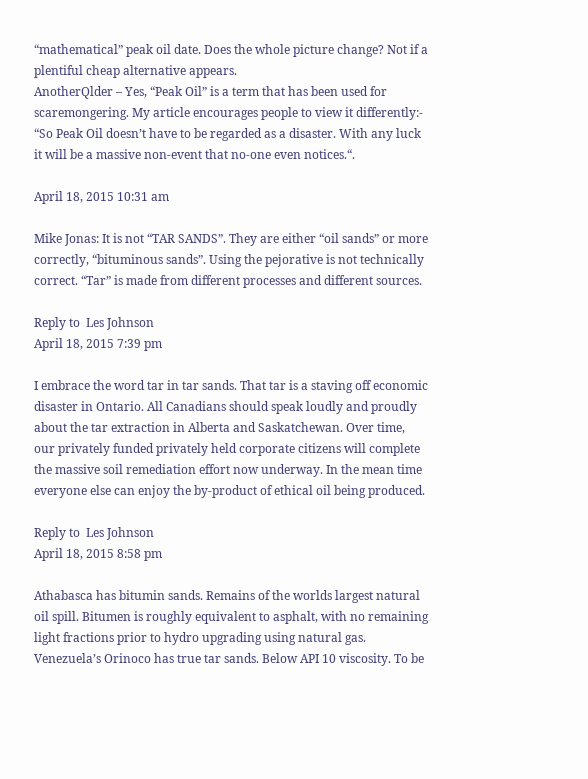“mathematical” peak oil date. Does the whole picture change? Not if a plentiful cheap alternative appears.
AnotherQlder – Yes, “Peak Oil” is a term that has been used for scaremongering. My article encourages people to view it differently:- “So Peak Oil doesn’t have to be regarded as a disaster. With any luck it will be a massive non-event that no-one even notices.“.

April 18, 2015 10:31 am

Mike Jonas: It is not “TAR SANDS”. They are either “oil sands” or more correctly, “bituminous sands”. Using the pejorative is not technically correct. “Tar” is made from different processes and different sources.

Reply to  Les Johnson
April 18, 2015 7:39 pm

I embrace the word tar in tar sands. That tar is a staving off economic disaster in Ontario. All Canadians should speak loudly and proudly about the tar extraction in Alberta and Saskatchewan. Over time, our privately funded privately held corporate citizens will complete the massive soil remediation effort now underway. In the mean time everyone else can enjoy the by-product of ethical oil being produced.

Reply to  Les Johnson
April 18, 2015 8:58 pm

Athabasca has bitumin sands. Remains of the worlds largest natural oil spill. Bitumen is roughly equivalent to asphalt, with no remaining light fractions prior to hydro upgrading using natural gas. Venezuela’s Orinoco has true tar sands. Below API 10 viscosity. To be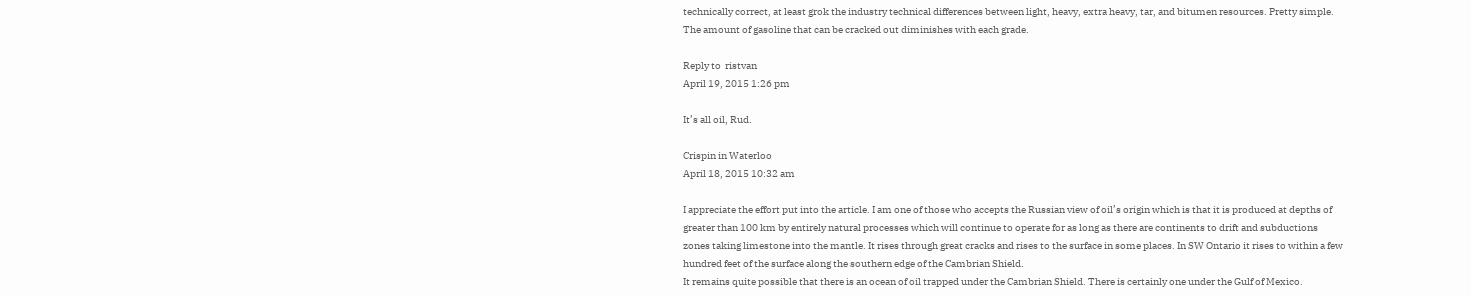technically correct, at least grok the industry technical differences between light, heavy, extra heavy, tar, and bitumen resources. Pretty simple. The amount of gasoline that can be cracked out diminishes with each grade.

Reply to  ristvan
April 19, 2015 1:26 pm

It’s all oil, Rud.

Crispin in Waterloo
April 18, 2015 10:32 am

I appreciate the effort put into the article. I am one of those who accepts the Russian view of oil’s origin which is that it is produced at depths of greater than 100 km by entirely natural processes which will continue to operate for as long as there are continents to drift and subductions zones taking limestone into the mantle. It rises through great cracks and rises to the surface in some places. In SW Ontario it rises to within a few hundred feet of the surface along the southern edge of the Cambrian Shield.
It remains quite possible that there is an ocean of oil trapped under the Cambrian Shield. There is certainly one under the Gulf of Mexico.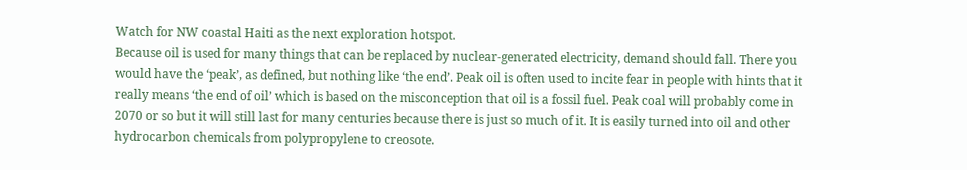Watch for NW coastal Haiti as the next exploration hotspot.
Because oil is used for many things that can be replaced by nuclear-generated electricity, demand should fall. There you would have the ‘peak’, as defined, but nothing like ‘the end’. Peak oil is often used to incite fear in people with hints that it really means ‘the end of oil’ which is based on the misconception that oil is a fossil fuel. Peak coal will probably come in 2070 or so but it will still last for many centuries because there is just so much of it. It is easily turned into oil and other hydrocarbon chemicals from polypropylene to creosote.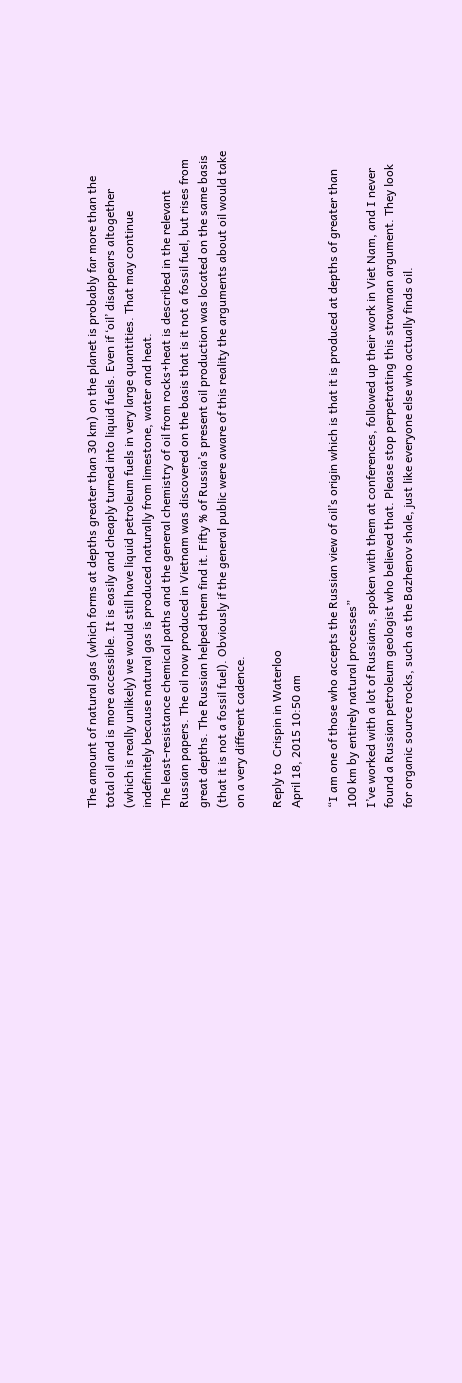The amount of natural gas (which forms at depths greater than 30 km) on the planet is probably far more than the total oil and is more accessible. It is easily and cheaply turned into liquid fuels. Even if ‘oil’ disappears altogether (which is really unlikely) we would still have liquid petroleum fuels in very large quantities. That may continue indefinitely because natural gas is produced naturally from limestone, water and heat.
The least-resistance chemical paths and the general chemistry of oil from rocks+heat is described in the relevant Russian papers. The oil now produced in Vietnam was discovered on the basis that is it not a fossil fuel, but rises from great depths. The Russian helped them find it. Fifty % of Russia’s present oil production was located on the same basis (that it is not a fossil fuel). Obviously if the general public were aware of this reality the arguments about oil would take on a very different cadence.

Reply to  Crispin in Waterloo
April 18, 2015 10:50 am

“I am one of those who accepts the Russian view of oil’s origin which is that it is produced at depths of greater than 100 km by entirely natural processes”
I’ve worked with a lot of Russians, spoken with them at conferences, followed up their work in Viet Nam, and I never found a Russian petroleum geologist who believed that. Please stop perpetrating this strawman argument. They look for organic source rocks, such as the Bazhenov shale, just like everyone else who actually finds oil.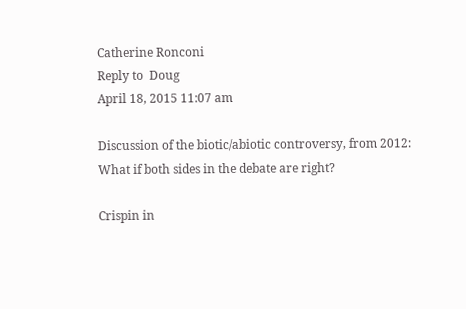Catherine Ronconi
Reply to  Doug
April 18, 2015 11:07 am

Discussion of the biotic/abiotic controversy, from 2012:
What if both sides in the debate are right?

Crispin in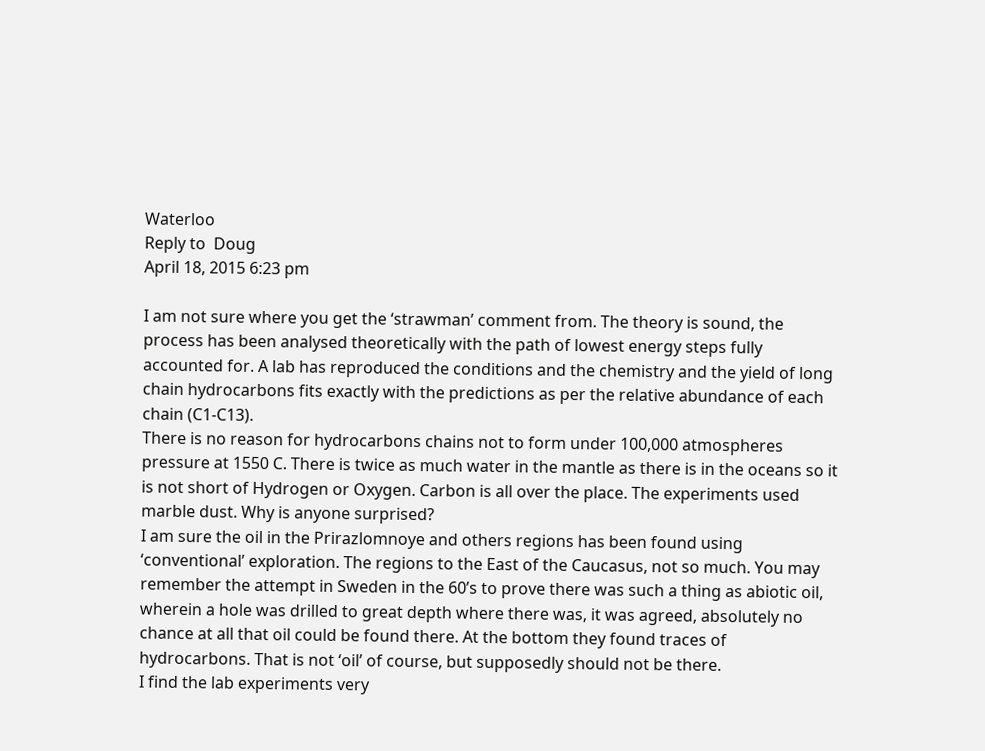Waterloo
Reply to  Doug
April 18, 2015 6:23 pm

I am not sure where you get the ‘strawman’ comment from. The theory is sound, the process has been analysed theoretically with the path of lowest energy steps fully accounted for. A lab has reproduced the conditions and the chemistry and the yield of long chain hydrocarbons fits exactly with the predictions as per the relative abundance of each chain (C1-C13).
There is no reason for hydrocarbons chains not to form under 100,000 atmospheres pressure at 1550 C. There is twice as much water in the mantle as there is in the oceans so it is not short of Hydrogen or Oxygen. Carbon is all over the place. The experiments used marble dust. Why is anyone surprised?
I am sure the oil in the Prirazlomnoye and others regions has been found using ‘conventional’ exploration. The regions to the East of the Caucasus, not so much. You may remember the attempt in Sweden in the 60’s to prove there was such a thing as abiotic oil, wherein a hole was drilled to great depth where there was, it was agreed, absolutely no chance at all that oil could be found there. At the bottom they found traces of hydrocarbons. That is not ‘oil’ of course, but supposedly should not be there.
I find the lab experiments very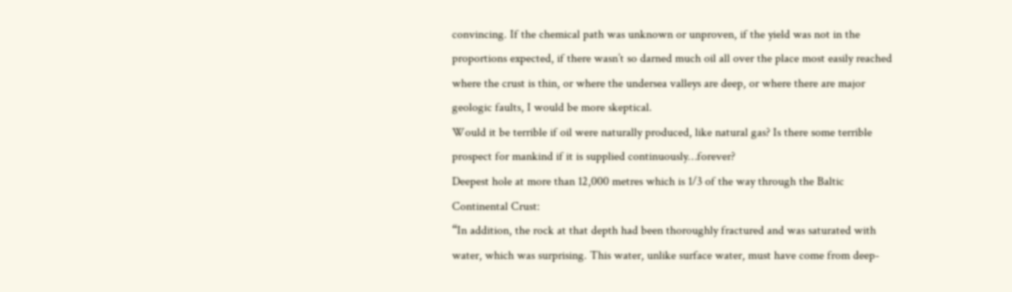convincing. If the chemical path was unknown or unproven, if the yield was not in the proportions expected, if there wasn’t so darned much oil all over the place most easily reached where the crust is thin, or where the undersea valleys are deep, or where there are major geologic faults, I would be more skeptical.
Would it be terrible if oil were naturally produced, like natural gas? Is there some terrible prospect for mankind if it is supplied continuously…forever?
Deepest hole at more than 12,000 metres which is 1/3 of the way through the Baltic Continental Crust:
“In addition, the rock at that depth had been thoroughly fractured and was saturated with water, which was surprising. This water, unlike surface water, must have come from deep-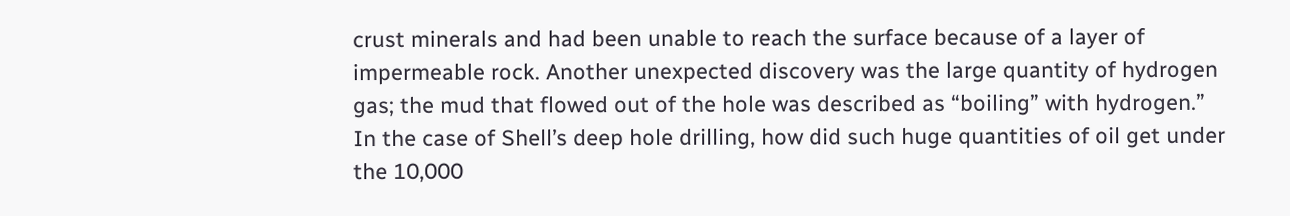crust minerals and had been unable to reach the surface because of a layer of impermeable rock. Another unexpected discovery was the large quantity of hydrogen gas; the mud that flowed out of the hole was described as “boiling” with hydrogen.”
In the case of Shell’s deep hole drilling, how did such huge quantities of oil get under the 10,000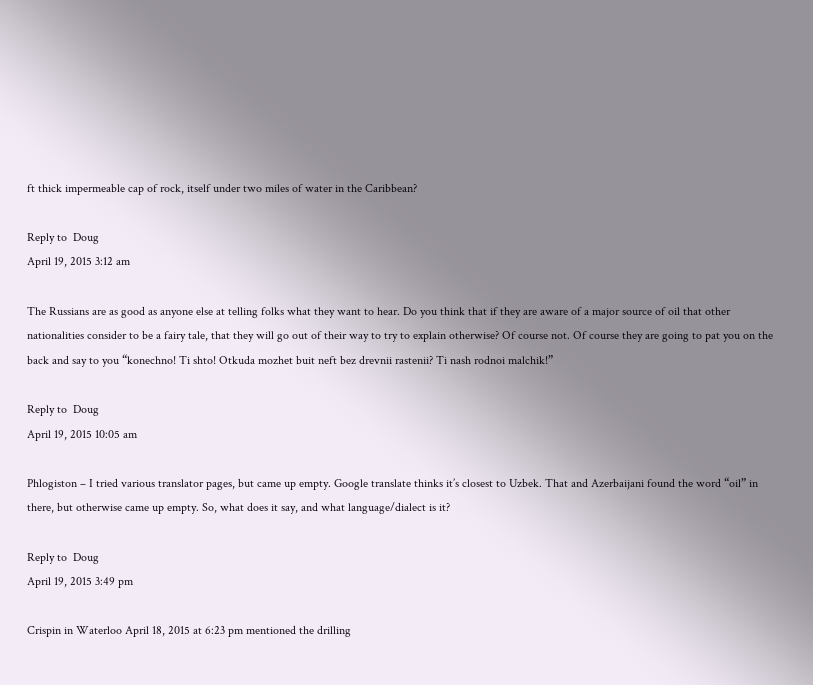ft thick impermeable cap of rock, itself under two miles of water in the Caribbean?

Reply to  Doug
April 19, 2015 3:12 am

The Russians are as good as anyone else at telling folks what they want to hear. Do you think that if they are aware of a major source of oil that other nationalities consider to be a fairy tale, that they will go out of their way to try to explain otherwise? Of course not. Of course they are going to pat you on the back and say to you “konechno! Ti shto! Otkuda mozhet buit neft bez drevnii rastenii? Ti nash rodnoi malchik!”

Reply to  Doug
April 19, 2015 10:05 am

Phlogiston – I tried various translator pages, but came up empty. Google translate thinks it’s closest to Uzbek. That and Azerbaijani found the word “oil” in there, but otherwise came up empty. So, what does it say, and what language/dialect is it?

Reply to  Doug
April 19, 2015 3:49 pm

Crispin in Waterloo April 18, 2015 at 6:23 pm mentioned the drilling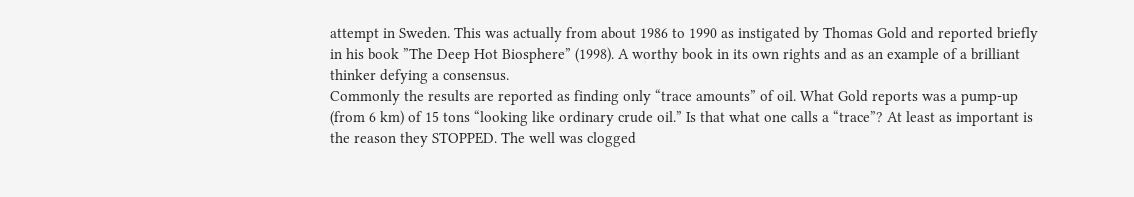attempt in Sweden. This was actually from about 1986 to 1990 as instigated by Thomas Gold and reported briefly in his book ”The Deep Hot Biosphere” (1998). A worthy book in its own rights and as an example of a brilliant thinker defying a consensus.
Commonly the results are reported as finding only “trace amounts” of oil. What Gold reports was a pump-up (from 6 km) of 15 tons “looking like ordinary crude oil.” Is that what one calls a “trace”? At least as important is the reason they STOPPED. The well was clogged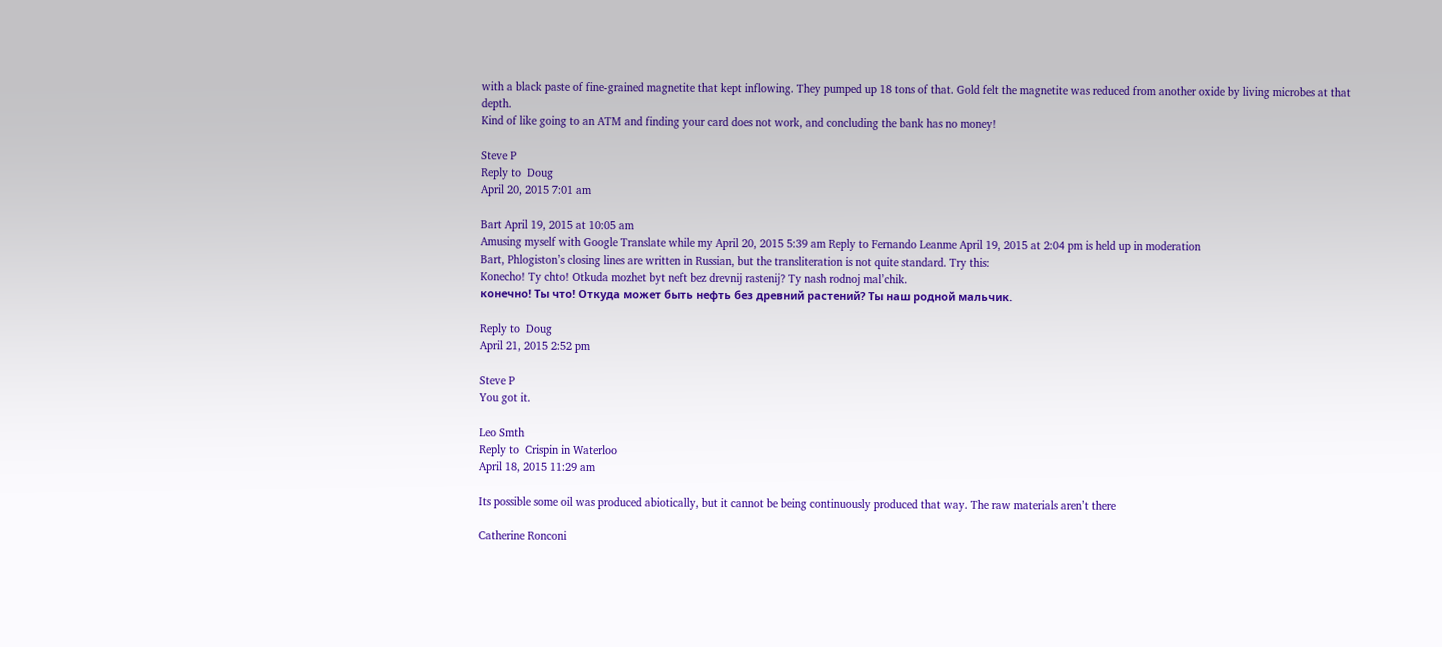with a black paste of fine-grained magnetite that kept inflowing. They pumped up 18 tons of that. Gold felt the magnetite was reduced from another oxide by living microbes at that depth.
Kind of like going to an ATM and finding your card does not work, and concluding the bank has no money!

Steve P
Reply to  Doug
April 20, 2015 7:01 am

Bart April 19, 2015 at 10:05 am
Amusing myself with Google Translate while my April 20, 2015 5:39 am Reply to Fernando Leanme April 19, 2015 at 2:04 pm is held up in moderation
Bart, Phlogiston’s closing lines are written in Russian, but the transliteration is not quite standard. Try this:
Konecho! Ty chto! Otkuda mozhet byt neft bez drevnij rastenij? Ty nash rodnoj mal’chik.
конечно! Ты что! Откуда может быть нефть без древний растений? Ты наш родной мальчик.

Reply to  Doug
April 21, 2015 2:52 pm

Steve P
You got it.

Leo Smth
Reply to  Crispin in Waterloo
April 18, 2015 11:29 am

Its possible some oil was produced abiotically, but it cannot be being continuously produced that way. The raw materials aren’t there

Catherine Ronconi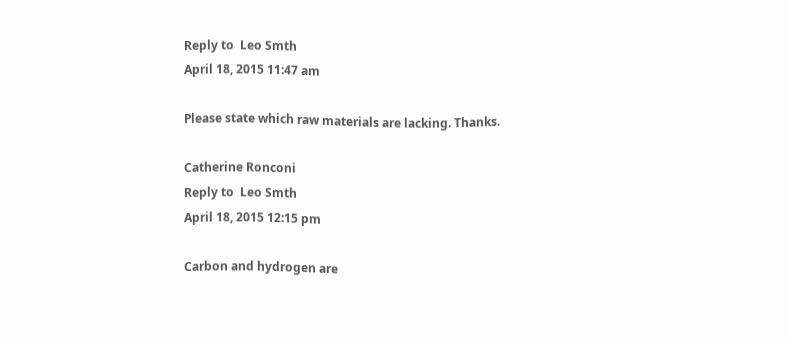Reply to  Leo Smth
April 18, 2015 11:47 am

Please state which raw materials are lacking. Thanks.

Catherine Ronconi
Reply to  Leo Smth
April 18, 2015 12:15 pm

Carbon and hydrogen are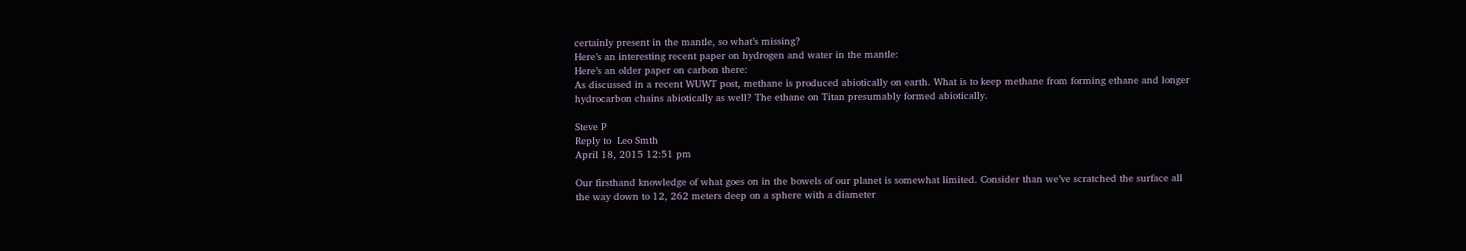certainly present in the mantle, so what’s missing?
Here’s an interesting recent paper on hydrogen and water in the mantle:
Here’s an older paper on carbon there:
As discussed in a recent WUWT post, methane is produced abiotically on earth. What is to keep methane from forming ethane and longer hydrocarbon chains abiotically as well? The ethane on Titan presumably formed abiotically.

Steve P
Reply to  Leo Smth
April 18, 2015 12:51 pm

Our firsthand knowledge of what goes on in the bowels of our planet is somewhat limited. Consider than we’ve scratched the surface all the way down to 12, 262 meters deep on a sphere with a diameter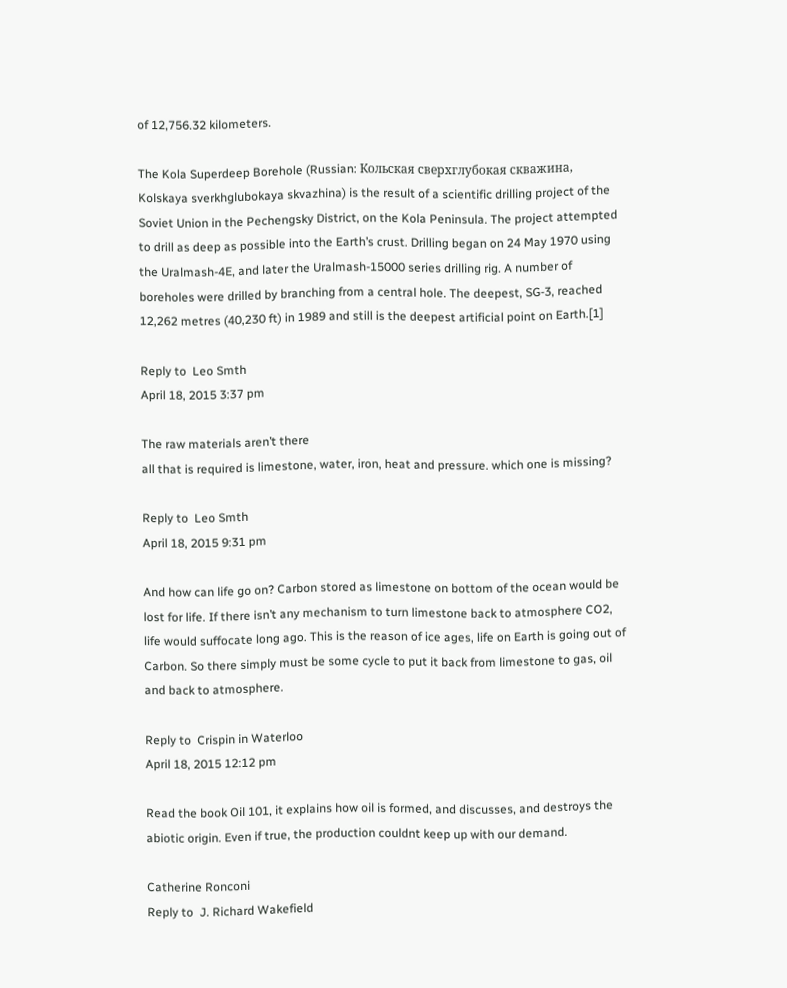of 12,756.32 kilometers.

The Kola Superdeep Borehole (Russian: Кольская сверхглубокая скважина, Kolskaya sverkhglubokaya skvazhina) is the result of a scientific drilling project of the Soviet Union in the Pechengsky District, on the Kola Peninsula. The project attempted to drill as deep as possible into the Earth’s crust. Drilling began on 24 May 1970 using the Uralmash-4E, and later the Uralmash-15000 series drilling rig. A number of boreholes were drilled by branching from a central hole. The deepest, SG-3, reached 12,262 metres (40,230 ft) in 1989 and still is the deepest artificial point on Earth.[1]

Reply to  Leo Smth
April 18, 2015 3:37 pm

The raw materials aren’t there
all that is required is limestone, water, iron, heat and pressure. which one is missing?

Reply to  Leo Smth
April 18, 2015 9:31 pm

And how can life go on? Carbon stored as limestone on bottom of the ocean would be lost for life. If there isn’t any mechanism to turn limestone back to atmosphere CO2, life would suffocate long ago. This is the reason of ice ages, life on Earth is going out of Carbon. So there simply must be some cycle to put it back from limestone to gas, oil and back to atmosphere.

Reply to  Crispin in Waterloo
April 18, 2015 12:12 pm

Read the book Oil 101, it explains how oil is formed, and discusses, and destroys the abiotic origin. Even if true, the production couldnt keep up with our demand.

Catherine Ronconi
Reply to  J. Richard Wakefield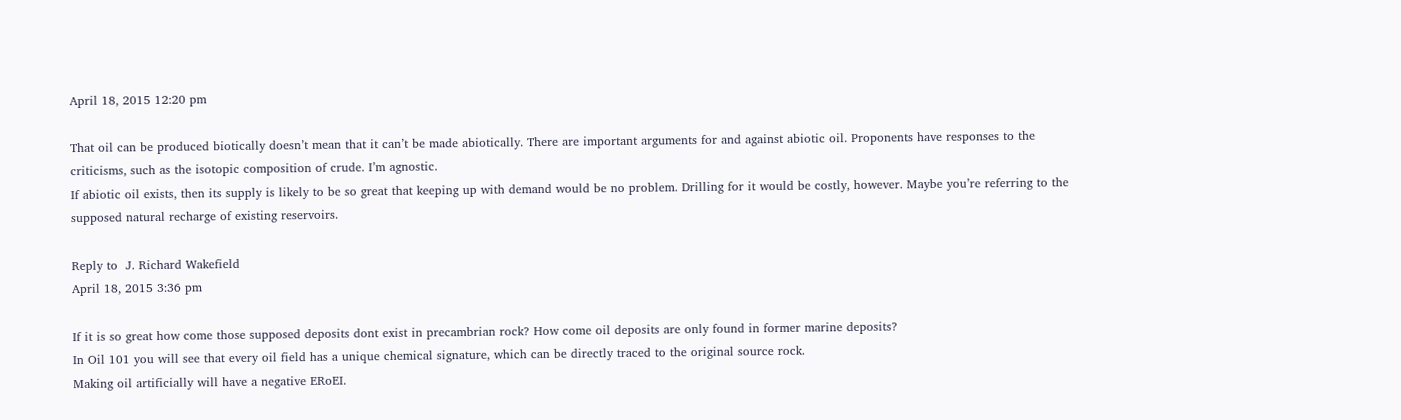April 18, 2015 12:20 pm

That oil can be produced biotically doesn’t mean that it can’t be made abiotically. There are important arguments for and against abiotic oil. Proponents have responses to the criticisms, such as the isotopic composition of crude. I’m agnostic.
If abiotic oil exists, then its supply is likely to be so great that keeping up with demand would be no problem. Drilling for it would be costly, however. Maybe you’re referring to the supposed natural recharge of existing reservoirs.

Reply to  J. Richard Wakefield
April 18, 2015 3:36 pm

If it is so great how come those supposed deposits dont exist in precambrian rock? How come oil deposits are only found in former marine deposits?
In Oil 101 you will see that every oil field has a unique chemical signature, which can be directly traced to the original source rock.
Making oil artificially will have a negative ERoEI.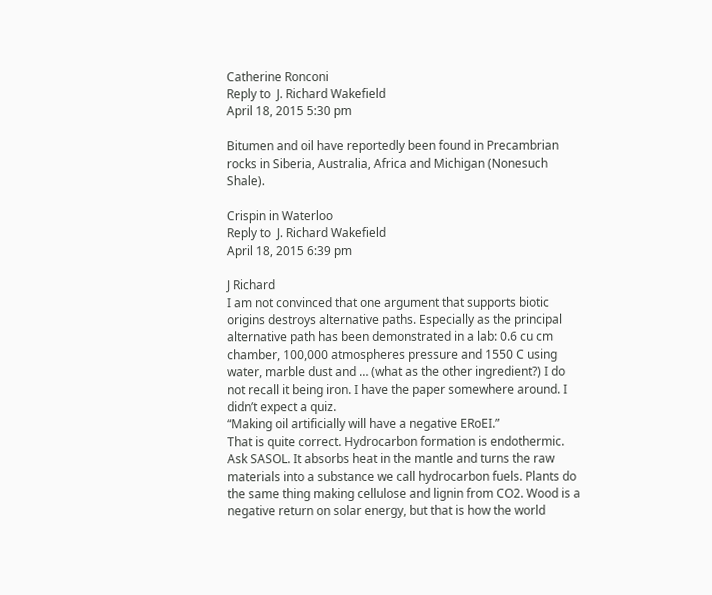Catherine Ronconi
Reply to  J. Richard Wakefield
April 18, 2015 5:30 pm

Bitumen and oil have reportedly been found in Precambrian rocks in Siberia, Australia, Africa and Michigan (Nonesuch Shale).

Crispin in Waterloo
Reply to  J. Richard Wakefield
April 18, 2015 6:39 pm

J Richard
I am not convinced that one argument that supports biotic origins destroys alternative paths. Especially as the principal alternative path has been demonstrated in a lab: 0.6 cu cm chamber, 100,000 atmospheres pressure and 1550 C using water, marble dust and … (what as the other ingredient?) I do not recall it being iron. I have the paper somewhere around. I didn’t expect a quiz.
“Making oil artificially will have a negative ERoEI.”
That is quite correct. Hydrocarbon formation is endothermic. Ask SASOL. It absorbs heat in the mantle and turns the raw materials into a substance we call hydrocarbon fuels. Plants do the same thing making cellulose and lignin from CO2. Wood is a negative return on solar energy, but that is how the world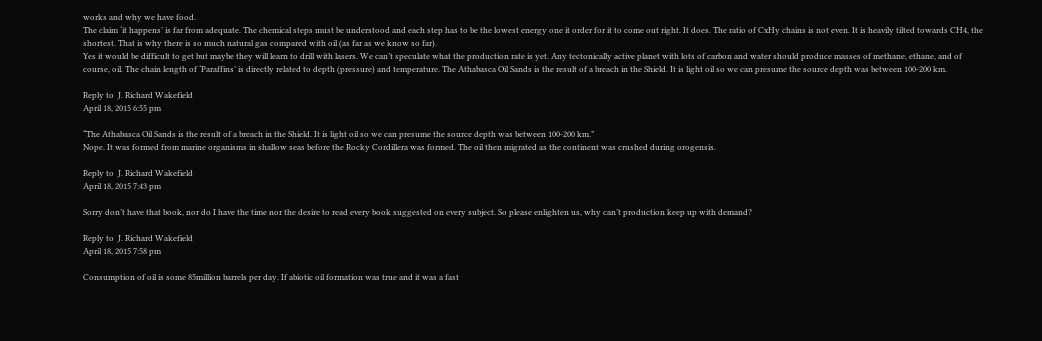works and why we have food.
The claim ‘it happens’ is far from adequate. The chemical steps must be understood and each step has to be the lowest energy one it order for it to come out right. It does. The ratio of CxHy chains is not even. It is heavily tilted towards CH4, the shortest. That is why there is so much natural gas compared with oil (as far as we know so far).
Yes it would be difficult to get but maybe they will learn to drill with lasers. We can’t speculate what the production rate is yet. Any tectonically active planet with lots of carbon and water should produce masses of methane, ethane, and of course, oil. The chain length of ‘Paraffins’ is directly related to depth (pressure) and temperature. The Athabasca Oil Sands is the result of a breach in the Shield. It is light oil so we can presume the source depth was between 100-200 km.

Reply to  J. Richard Wakefield
April 18, 2015 6:55 pm

“The Athabasca Oil Sands is the result of a breach in the Shield. It is light oil so we can presume the source depth was between 100-200 km.”
Nope. It was formed from marine organisms in shallow seas before the Rocky Cordillera was formed. The oil then migrated as the continent was crushed during orogensis.

Reply to  J. Richard Wakefield
April 18, 2015 7:43 pm

Sorry don’t have that book, nor do I have the time nor the desire to read every book suggested on every subject. So please enlighten us, why can’t production keep up with demand?

Reply to  J. Richard Wakefield
April 18, 2015 7:58 pm

Consumption of oil is some 85million barrels per day. If abiotic oil formation was true and it was a fast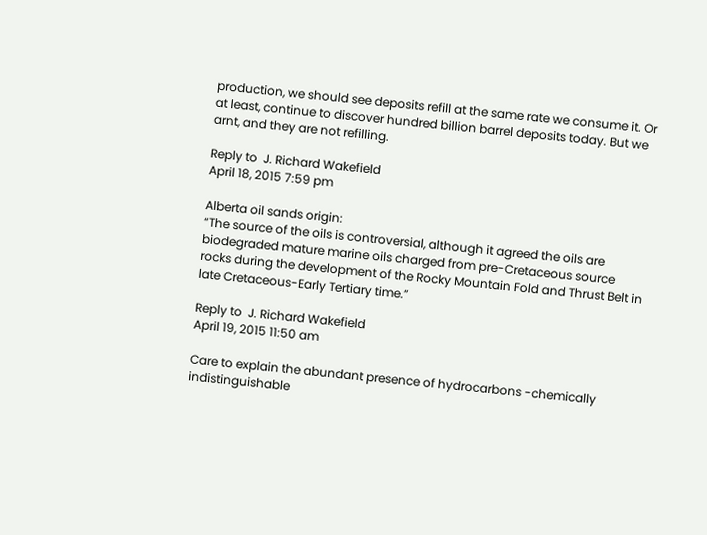production, we should see deposits refill at the same rate we consume it. Or at least, continue to discover hundred billion barrel deposits today. But we arnt, and they are not refilling.

Reply to  J. Richard Wakefield
April 18, 2015 7:59 pm

Alberta oil sands origin:
“The source of the oils is controversial, although it agreed the oils are biodegraded mature marine oils charged from pre-Cretaceous source rocks during the development of the Rocky Mountain Fold and Thrust Belt in late Cretaceous-Early Tertiary time.”

Reply to  J. Richard Wakefield
April 19, 2015 11:50 am

Care to explain the abundant presence of hydrocarbons -chemically indistinguishable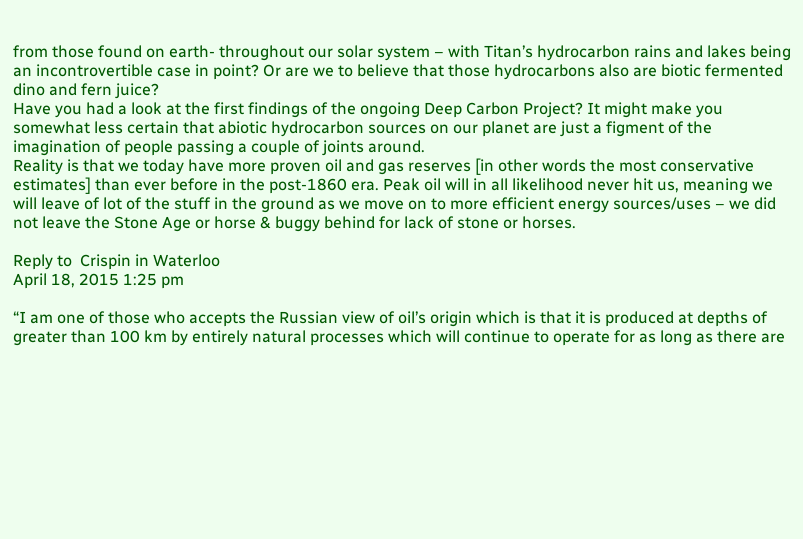from those found on earth- throughout our solar system – with Titan’s hydrocarbon rains and lakes being an incontrovertible case in point? Or are we to believe that those hydrocarbons also are biotic fermented dino and fern juice?
Have you had a look at the first findings of the ongoing Deep Carbon Project? It might make you somewhat less certain that abiotic hydrocarbon sources on our planet are just a figment of the imagination of people passing a couple of joints around.
Reality is that we today have more proven oil and gas reserves [in other words the most conservative estimates] than ever before in the post-1860 era. Peak oil will in all likelihood never hit us, meaning we will leave of lot of the stuff in the ground as we move on to more efficient energy sources/uses – we did not leave the Stone Age or horse & buggy behind for lack of stone or horses.

Reply to  Crispin in Waterloo
April 18, 2015 1:25 pm

“I am one of those who accepts the Russian view of oil’s origin which is that it is produced at depths of greater than 100 km by entirely natural processes which will continue to operate for as long as there are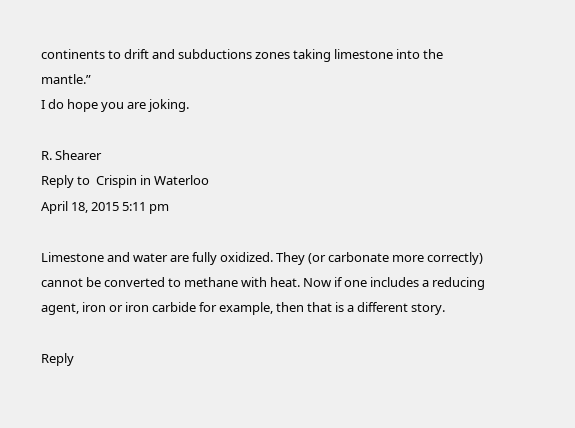continents to drift and subductions zones taking limestone into the mantle.”
I do hope you are joking.

R. Shearer
Reply to  Crispin in Waterloo
April 18, 2015 5:11 pm

Limestone and water are fully oxidized. They (or carbonate more correctly) cannot be converted to methane with heat. Now if one includes a reducing agent, iron or iron carbide for example, then that is a different story.

Reply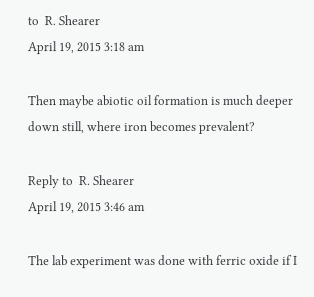to  R. Shearer
April 19, 2015 3:18 am

Then maybe abiotic oil formation is much deeper down still, where iron becomes prevalent?

Reply to  R. Shearer
April 19, 2015 3:46 am

The lab experiment was done with ferric oxide if I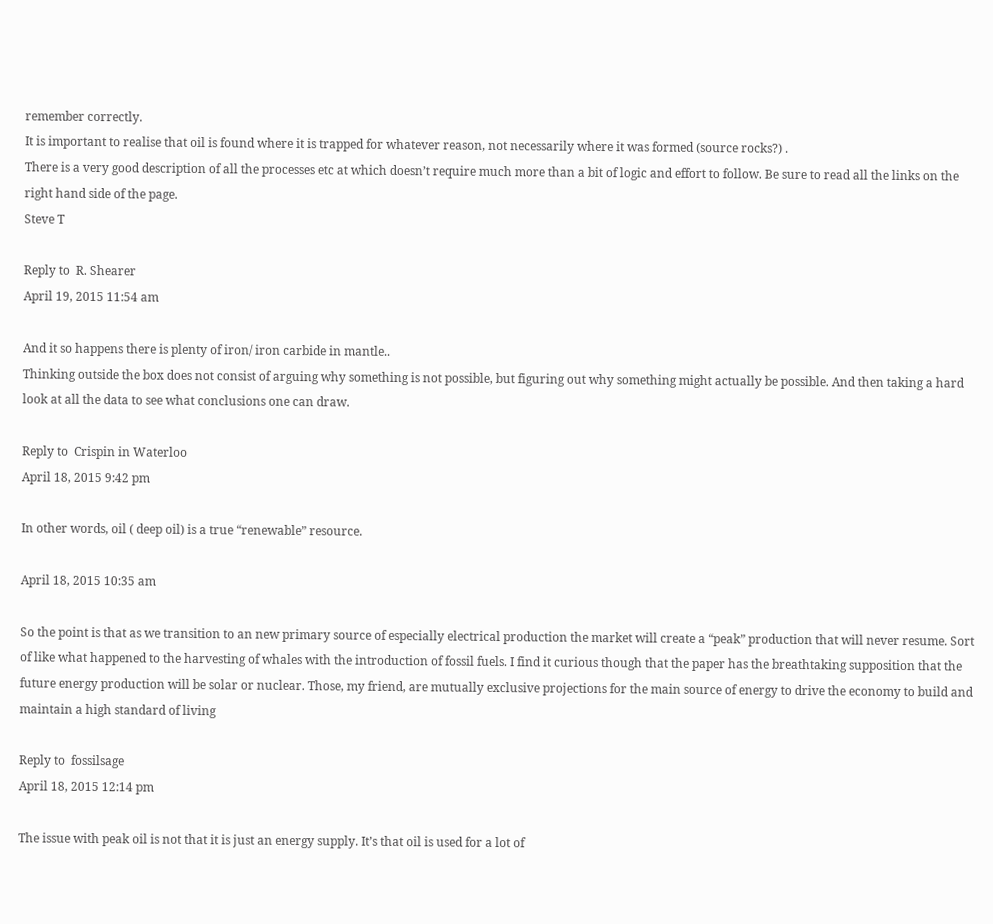remember correctly.
It is important to realise that oil is found where it is trapped for whatever reason, not necessarily where it was formed (source rocks?) .
There is a very good description of all the processes etc at which doesn’t require much more than a bit of logic and effort to follow. Be sure to read all the links on the right hand side of the page.
Steve T

Reply to  R. Shearer
April 19, 2015 11:54 am

And it so happens there is plenty of iron/ iron carbide in mantle..
Thinking outside the box does not consist of arguing why something is not possible, but figuring out why something might actually be possible. And then taking a hard look at all the data to see what conclusions one can draw.

Reply to  Crispin in Waterloo
April 18, 2015 9:42 pm

In other words, oil ( deep oil) is a true “renewable” resource.

April 18, 2015 10:35 am

So the point is that as we transition to an new primary source of especially electrical production the market will create a “peak” production that will never resume. Sort of like what happened to the harvesting of whales with the introduction of fossil fuels. I find it curious though that the paper has the breathtaking supposition that the future energy production will be solar or nuclear. Those, my friend, are mutually exclusive projections for the main source of energy to drive the economy to build and maintain a high standard of living

Reply to  fossilsage
April 18, 2015 12:14 pm

The issue with peak oil is not that it is just an energy supply. It’s that oil is used for a lot of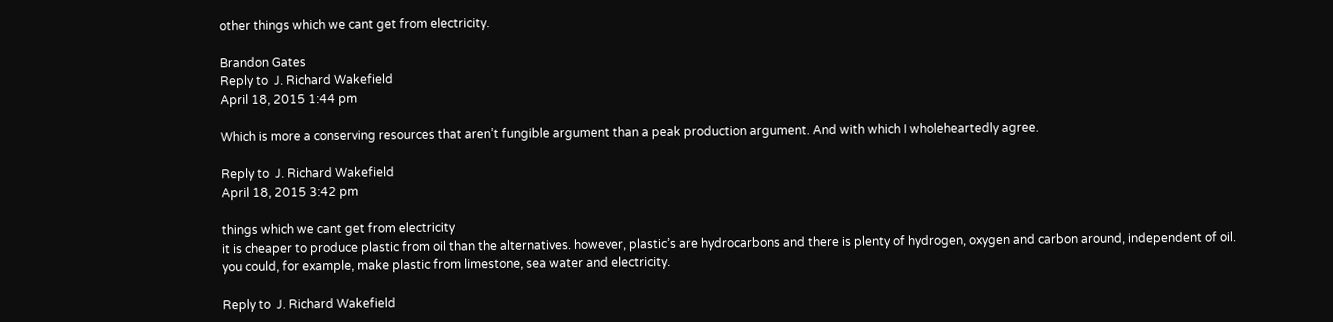other things which we cant get from electricity.

Brandon Gates
Reply to  J. Richard Wakefield
April 18, 2015 1:44 pm

Which is more a conserving resources that aren’t fungible argument than a peak production argument. And with which I wholeheartedly agree.

Reply to  J. Richard Wakefield
April 18, 2015 3:42 pm

things which we cant get from electricity
it is cheaper to produce plastic from oil than the alternatives. however, plastic’s are hydrocarbons and there is plenty of hydrogen, oxygen and carbon around, independent of oil.
you could, for example, make plastic from limestone, sea water and electricity.

Reply to  J. Richard Wakefield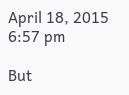April 18, 2015 6:57 pm

But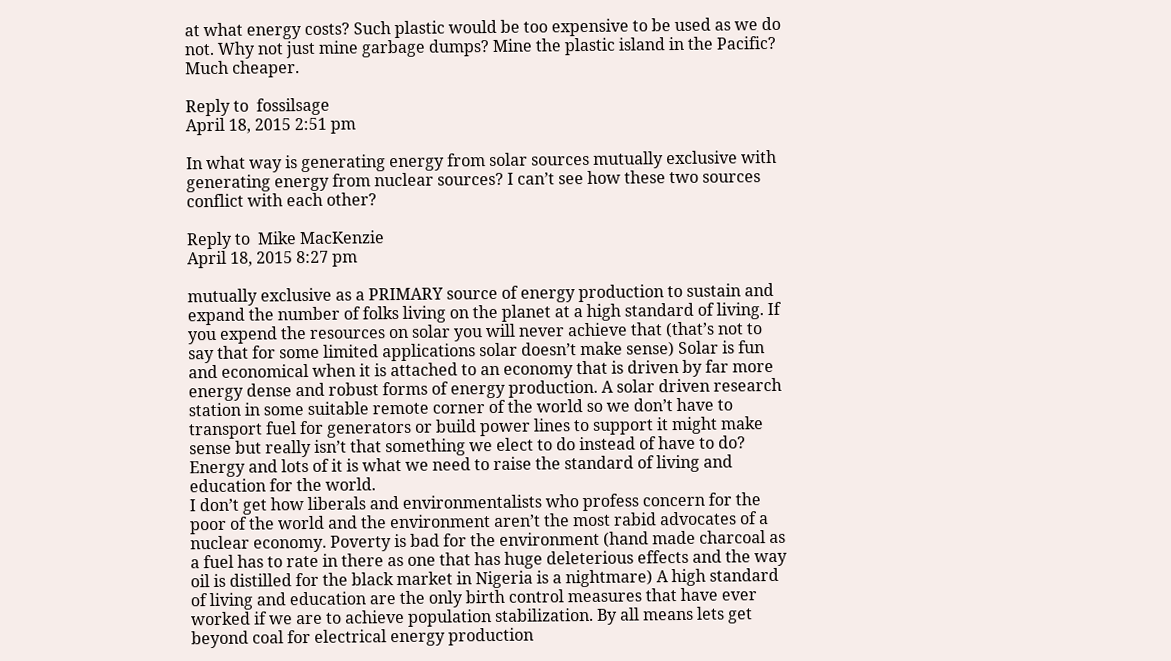at what energy costs? Such plastic would be too expensive to be used as we do not. Why not just mine garbage dumps? Mine the plastic island in the Pacific? Much cheaper.

Reply to  fossilsage
April 18, 2015 2:51 pm

In what way is generating energy from solar sources mutually exclusive with generating energy from nuclear sources? I can’t see how these two sources conflict with each other?

Reply to  Mike MacKenzie
April 18, 2015 8:27 pm

mutually exclusive as a PRIMARY source of energy production to sustain and expand the number of folks living on the planet at a high standard of living. If you expend the resources on solar you will never achieve that (that’s not to say that for some limited applications solar doesn’t make sense) Solar is fun and economical when it is attached to an economy that is driven by far more energy dense and robust forms of energy production. A solar driven research station in some suitable remote corner of the world so we don’t have to transport fuel for generators or build power lines to support it might make sense but really isn’t that something we elect to do instead of have to do? Energy and lots of it is what we need to raise the standard of living and education for the world.
I don’t get how liberals and environmentalists who profess concern for the poor of the world and the environment aren’t the most rabid advocates of a nuclear economy. Poverty is bad for the environment (hand made charcoal as a fuel has to rate in there as one that has huge deleterious effects and the way oil is distilled for the black market in Nigeria is a nightmare) A high standard of living and education are the only birth control measures that have ever worked if we are to achieve population stabilization. By all means lets get beyond coal for electrical energy production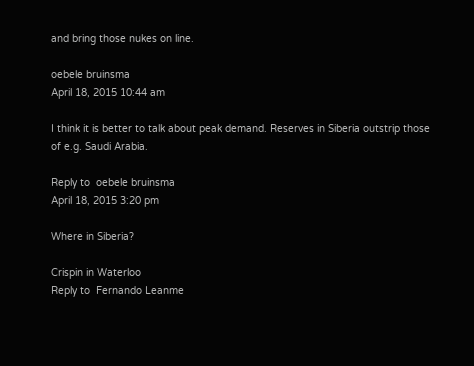and bring those nukes on line.

oebele bruinsma
April 18, 2015 10:44 am

I think it is better to talk about peak demand. Reserves in Siberia outstrip those of e.g. Saudi Arabia.

Reply to  oebele bruinsma
April 18, 2015 3:20 pm

Where in Siberia?

Crispin in Waterloo
Reply to  Fernando Leanme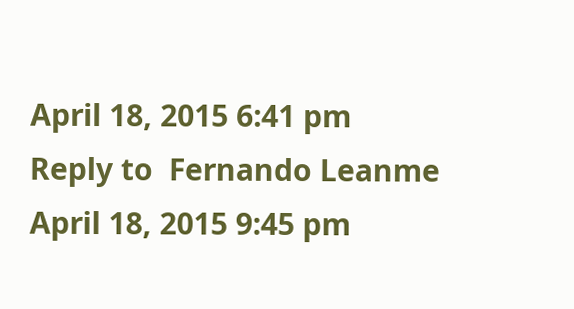April 18, 2015 6:41 pm
Reply to  Fernando Leanme
April 18, 2015 9:45 pm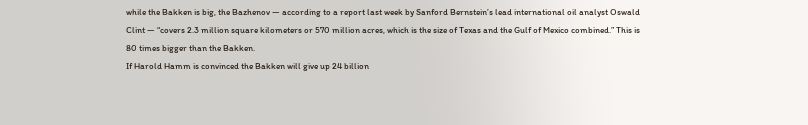while the Bakken is big, the Bazhenov — according to a report last week by Sanford Bernstein’s lead international oil analyst Oswald Clint — “covers 2.3 million square kilometers or 570 million acres, which is the size of Texas and the Gulf of Mexico combined.” This is 80 times bigger than the Bakken.
If Harold Hamm is convinced the Bakken will give up 24 billion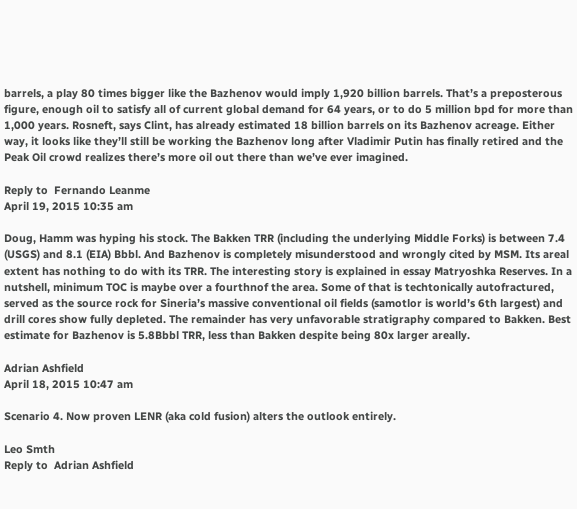barrels, a play 80 times bigger like the Bazhenov would imply 1,920 billion barrels. That’s a preposterous figure, enough oil to satisfy all of current global demand for 64 years, or to do 5 million bpd for more than 1,000 years. Rosneft, says Clint, has already estimated 18 billion barrels on its Bazhenov acreage. Either way, it looks like they’ll still be working the Bazhenov long after Vladimir Putin has finally retired and the Peak Oil crowd realizes there’s more oil out there than we’ve ever imagined.

Reply to  Fernando Leanme
April 19, 2015 10:35 am

Doug, Hamm was hyping his stock. The Bakken TRR (including the underlying Middle Forks) is between 7.4 (USGS) and 8.1 (EIA) Bbbl. And Bazhenov is completely misunderstood and wrongly cited by MSM. Its areal extent has nothing to do with its TRR. The interesting story is explained in essay Matryoshka Reserves. In a nutshell, minimum TOC is maybe over a fourthnof the area. Some of that is techtonically autofractured, served as the source rock for Sineria’s massive conventional oil fields (samotlor is world’s 6th largest) and drill cores show fully depleted. The remainder has very unfavorable stratigraphy compared to Bakken. Best estimate for Bazhenov is 5.8Bbbl TRR, less than Bakken despite being 80x larger areally.

Adrian Ashfield
April 18, 2015 10:47 am

Scenario 4. Now proven LENR (aka cold fusion) alters the outlook entirely.

Leo Smth
Reply to  Adrian Ashfield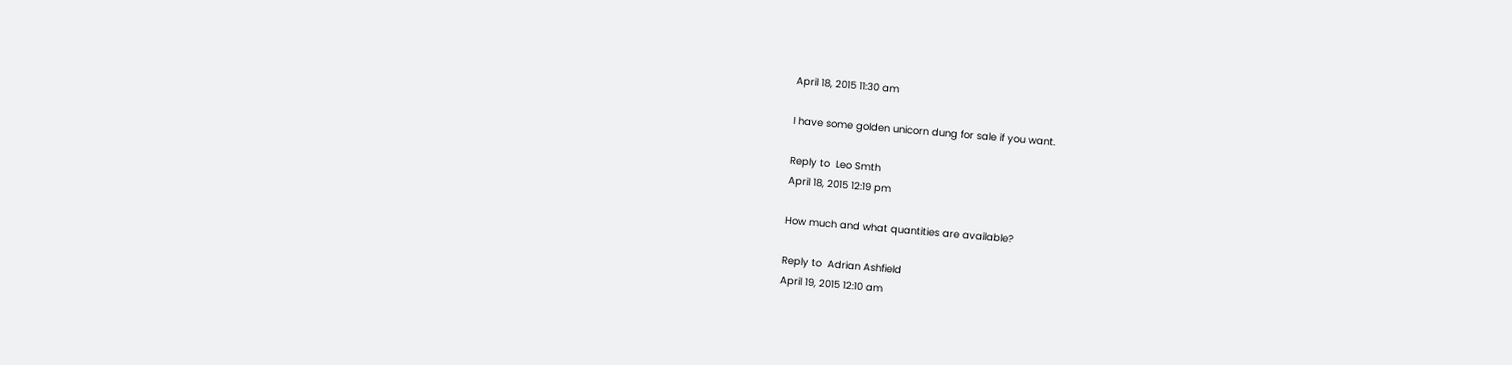April 18, 2015 11:30 am

I have some golden unicorn dung for sale if you want.

Reply to  Leo Smth
April 18, 2015 12:19 pm

How much and what quantities are available?

Reply to  Adrian Ashfield
April 19, 2015 12:10 am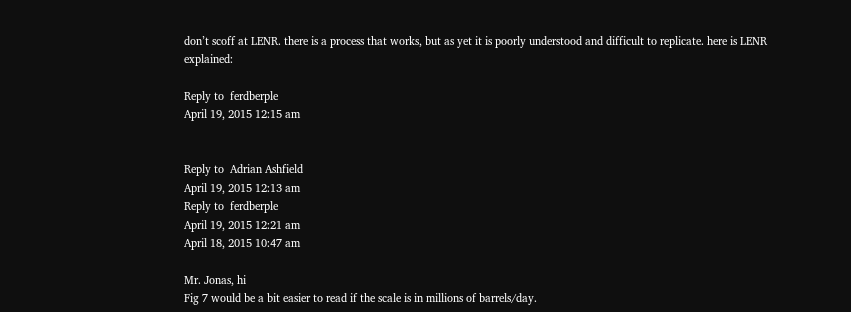don’t scoff at LENR. there is a process that works, but as yet it is poorly understood and difficult to replicate. here is LENR explained:

Reply to  ferdberple
April 19, 2015 12:15 am


Reply to  Adrian Ashfield
April 19, 2015 12:13 am
Reply to  ferdberple
April 19, 2015 12:21 am
April 18, 2015 10:47 am

Mr. Jonas, hi
Fig 7 would be a bit easier to read if the scale is in millions of barrels/day.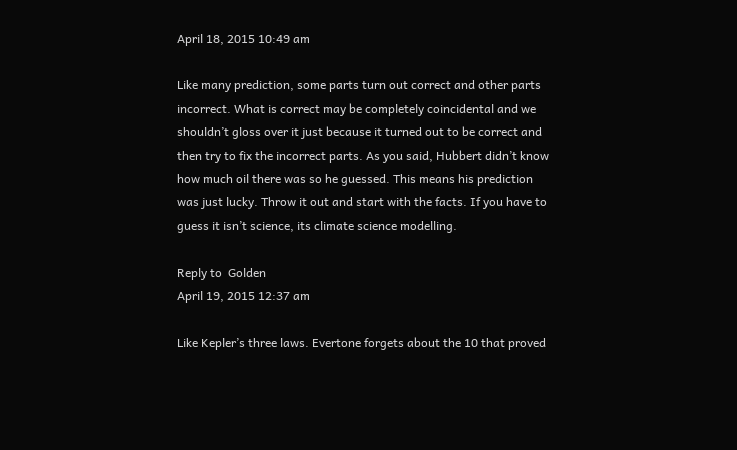April 18, 2015 10:49 am

Like many prediction, some parts turn out correct and other parts incorrect. What is correct may be completely coincidental and we shouldn’t gloss over it just because it turned out to be correct and then try to fix the incorrect parts. As you said, Hubbert didn’t know how much oil there was so he guessed. This means his prediction was just lucky. Throw it out and start with the facts. If you have to guess it isn’t science, its climate science modelling.

Reply to  Golden
April 19, 2015 12:37 am

Like Kepler’s three laws. Evertone forgets about the 10 that proved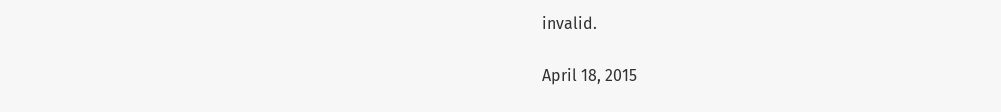invalid.

April 18, 2015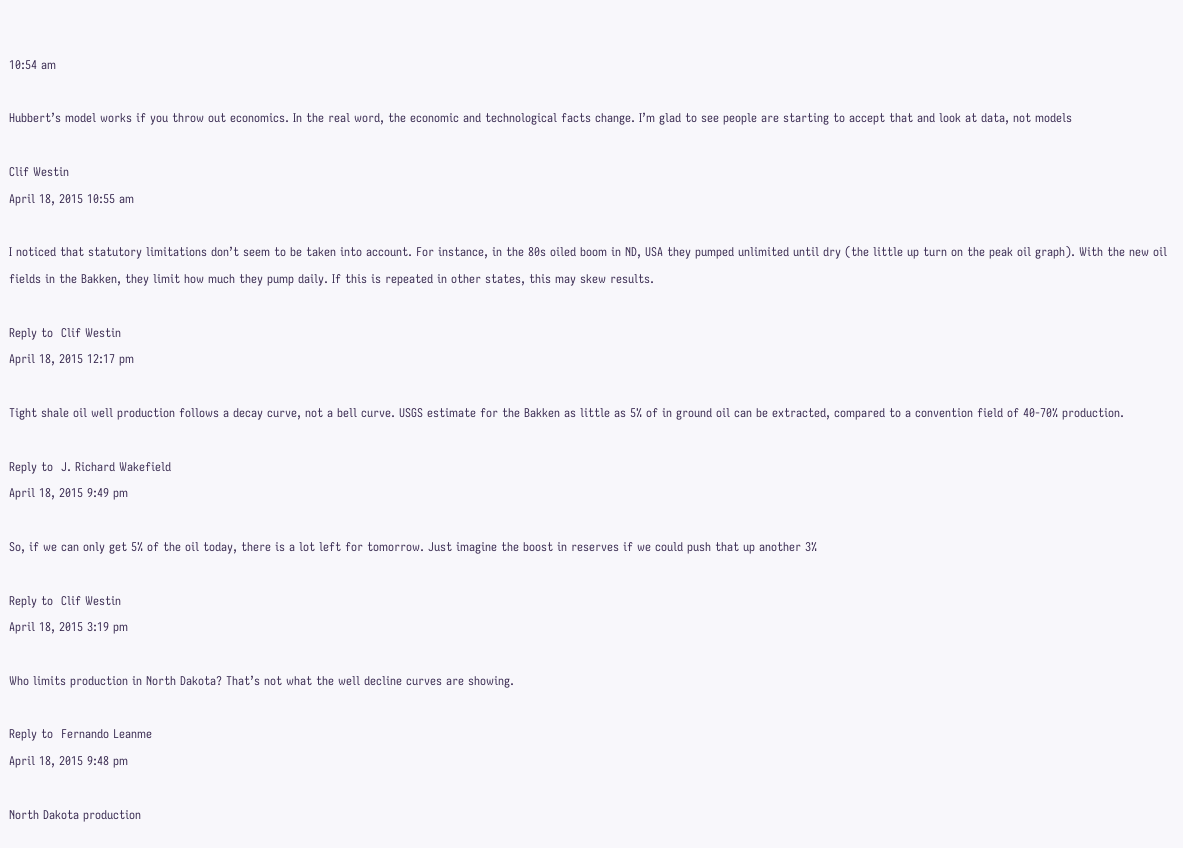10:54 am

Hubbert’s model works if you throw out economics. In the real word, the economic and technological facts change. I’m glad to see people are starting to accept that and look at data, not models

Clif Westin
April 18, 2015 10:55 am

I noticed that statutory limitations don’t seem to be taken into account. For instance, in the 80s oiled boom in ND, USA they pumped unlimited until dry (the little up turn on the peak oil graph). With the new oil fields in the Bakken, they limit how much they pump daily. If this is repeated in other states, this may skew results.

Reply to  Clif Westin
April 18, 2015 12:17 pm

Tight shale oil well production follows a decay curve, not a bell curve. USGS estimate for the Bakken as little as 5% of in ground oil can be extracted, compared to a convention field of 40-70% production.

Reply to  J. Richard Wakefield
April 18, 2015 9:49 pm

So, if we can only get 5% of the oil today, there is a lot left for tomorrow. Just imagine the boost in reserves if we could push that up another 3%

Reply to  Clif Westin
April 18, 2015 3:19 pm

Who limits production in North Dakota? That’s not what the well decline curves are showing.

Reply to  Fernando Leanme
April 18, 2015 9:48 pm

North Dakota production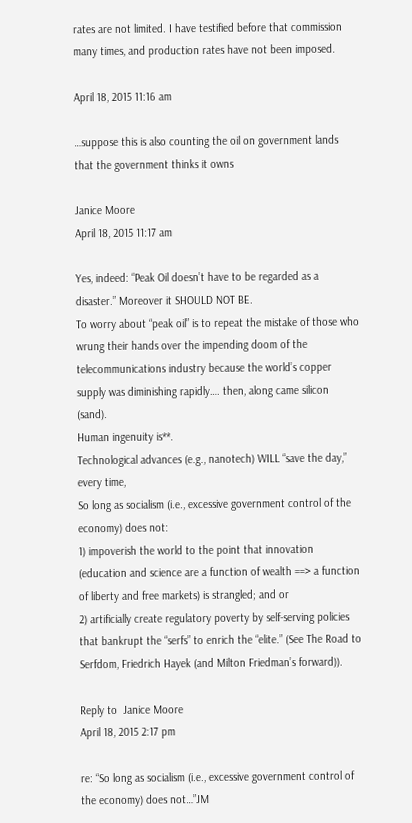rates are not limited. I have testified before that commission many times, and production rates have not been imposed.

April 18, 2015 11:16 am

…suppose this is also counting the oil on government lands
that the government thinks it owns

Janice Moore
April 18, 2015 11:17 am

Yes, indeed: “Peak Oil doesn’t have to be regarded as a disaster.” Moreover it SHOULD NOT BE.
To worry about “peak oil” is to repeat the mistake of those who wrung their hands over the impending doom of the telecommunications industry because the world’s copper supply was diminishing rapidly…. then, along came silicon (sand).
Human ingenuity is**.
Technological advances (e.g., nanotech) WILL “save the day,” every time,
So long as socialism (i.e., excessive government control of the economy) does not:
1) impoverish the world to the point that innovation (education and science are a function of wealth ==> a function of liberty and free markets) is strangled; and or
2) artificially create regulatory poverty by self-serving policies that bankrupt the “serfs” to enrich the “elite.” (See The Road to Serfdom, Friedrich Hayek (and Milton Friedman’s forward)).

Reply to  Janice Moore
April 18, 2015 2:17 pm

re: “So long as socialism (i.e., excessive government control of the economy) does not…”JM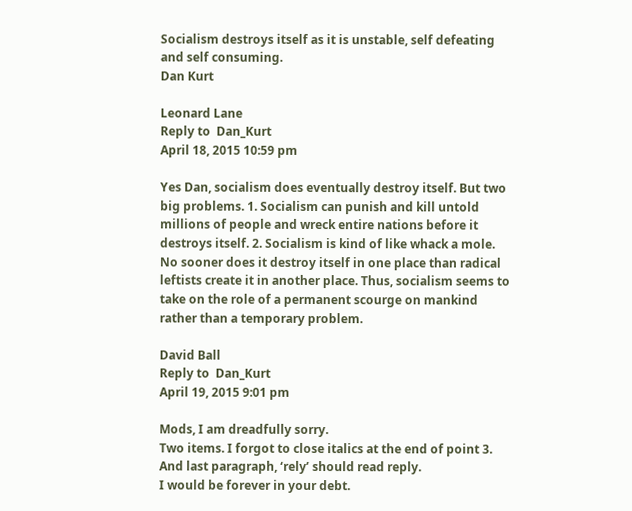Socialism destroys itself as it is unstable, self defeating and self consuming.
Dan Kurt

Leonard Lane
Reply to  Dan_Kurt
April 18, 2015 10:59 pm

Yes Dan, socialism does eventually destroy itself. But two big problems. 1. Socialism can punish and kill untold millions of people and wreck entire nations before it destroys itself. 2. Socialism is kind of like whack a mole. No sooner does it destroy itself in one place than radical leftists create it in another place. Thus, socialism seems to take on the role of a permanent scourge on mankind rather than a temporary problem.

David Ball
Reply to  Dan_Kurt
April 19, 2015 9:01 pm

Mods, I am dreadfully sorry.
Two items. I forgot to close italics at the end of point 3.
And last paragraph, ‘rely’ should read reply.
I would be forever in your debt.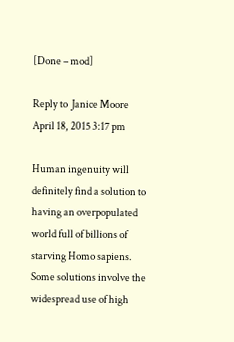[Done – mod]

Reply to  Janice Moore
April 18, 2015 3:17 pm

Human ingenuity will definitely find a solution to having an overpopulated world full of billions of starving Homo sapiens. Some solutions involve the widespread use of high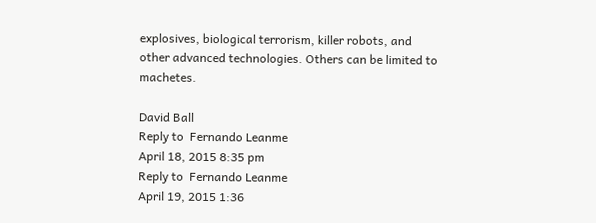explosives, biological terrorism, killer robots, and other advanced technologies. Others can be limited to machetes.

David Ball
Reply to  Fernando Leanme
April 18, 2015 8:35 pm
Reply to  Fernando Leanme
April 19, 2015 1:36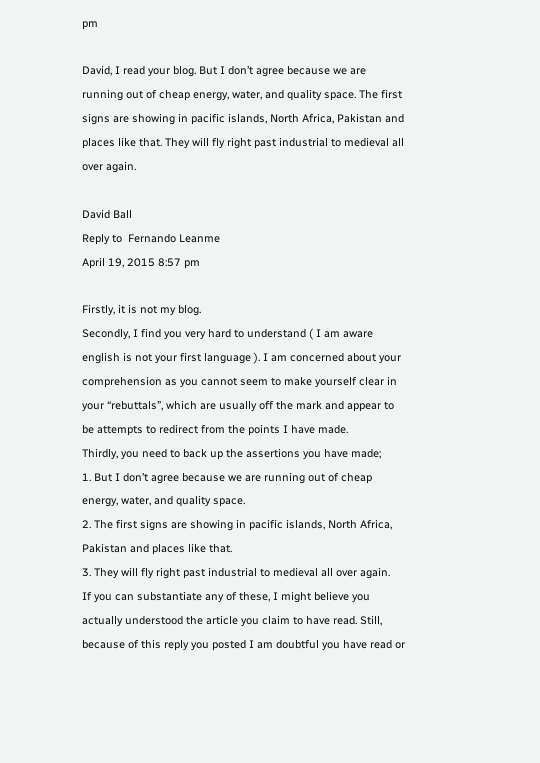pm

David, I read your blog. But I don’t agree because we are running out of cheap energy, water, and quality space. The first signs are showing in pacific islands, North Africa, Pakistan and places like that. They will fly right past industrial to medieval all over again.

David Ball
Reply to  Fernando Leanme
April 19, 2015 8:57 pm

Firstly, it is not my blog.
Secondly, I find you very hard to understand ( I am aware english is not your first language ). I am concerned about your comprehension as you cannot seem to make yourself clear in your “rebuttals”, which are usually off the mark and appear to be attempts to redirect from the points I have made.
Thirdly, you need to back up the assertions you have made;
1. But I don’t agree because we are running out of cheap energy, water, and quality space.
2. The first signs are showing in pacific islands, North Africa, Pakistan and places like that.
3. They will fly right past industrial to medieval all over again.
If you can substantiate any of these, I might believe you actually understood the article you claim to have read. Still, because of this reply you posted I am doubtful you have read or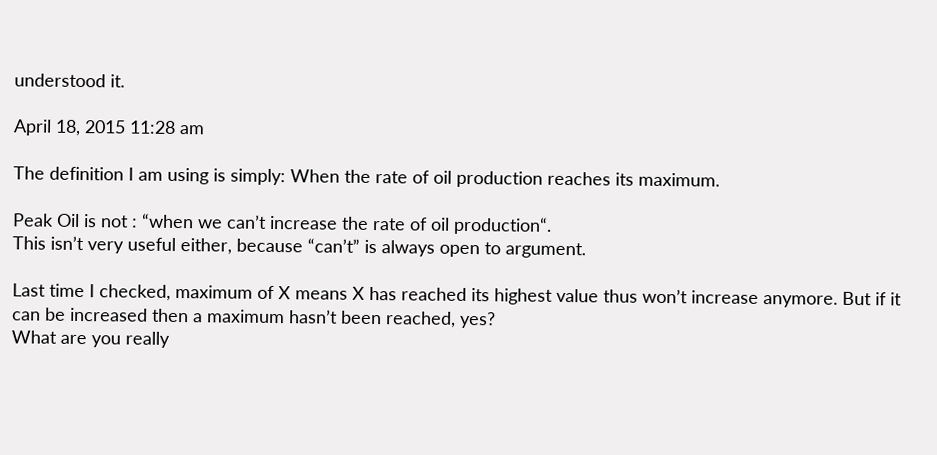understood it.

April 18, 2015 11:28 am

The definition I am using is simply: When the rate of oil production reaches its maximum.

Peak Oil is not : “when we can’t increase the rate of oil production“.
This isn’t very useful either, because “can’t” is always open to argument.

Last time I checked, maximum of X means X has reached its highest value thus won’t increase anymore. But if it can be increased then a maximum hasn’t been reached, yes?
What are you really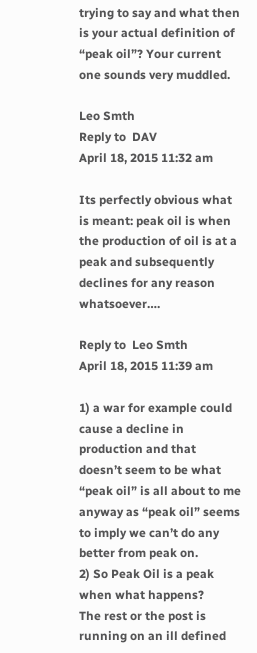trying to say and what then is your actual definition of “peak oil”? Your current one sounds very muddled.

Leo Smth
Reply to  DAV
April 18, 2015 11:32 am

Its perfectly obvious what is meant: peak oil is when the production of oil is at a peak and subsequently declines for any reason whatsoever….

Reply to  Leo Smth
April 18, 2015 11:39 am

1) a war for example could cause a decline in production and that doesn’t seem to be what “peak oil” is all about to me anyway as “peak oil” seems to imply we can’t do any better from peak on.
2) So Peak Oil is a peak when what happens?
The rest or the post is running on an ill defined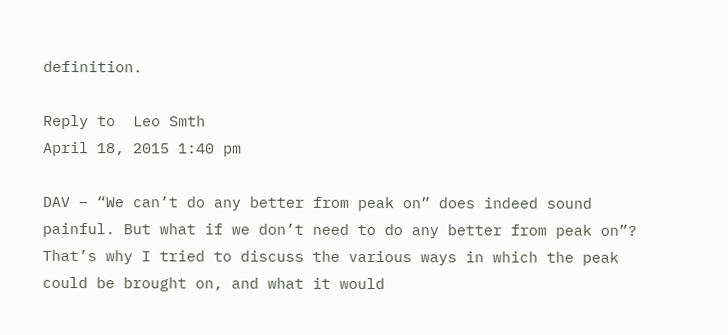definition.

Reply to  Leo Smth
April 18, 2015 1:40 pm

DAV – “We can’t do any better from peak on” does indeed sound painful. But what if we don’t need to do any better from peak on”? That’s why I tried to discuss the various ways in which the peak could be brought on, and what it would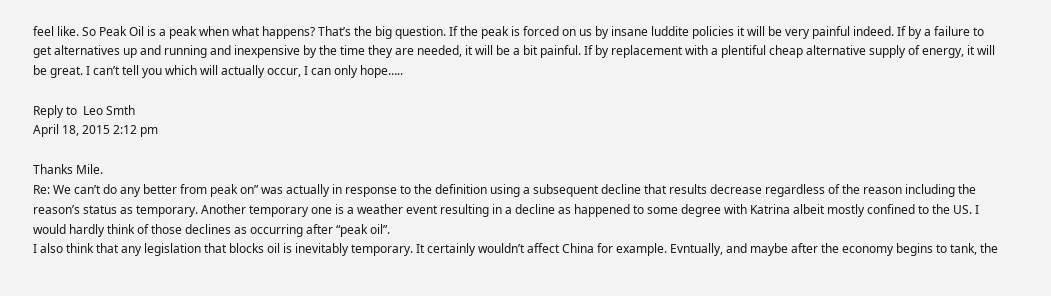feel like. So Peak Oil is a peak when what happens? That’s the big question. If the peak is forced on us by insane luddite policies it will be very painful indeed. If by a failure to get alternatives up and running and inexpensive by the time they are needed, it will be a bit painful. If by replacement with a plentiful cheap alternative supply of energy, it will be great. I can’t tell you which will actually occur, I can only hope…..

Reply to  Leo Smth
April 18, 2015 2:12 pm

Thanks Mile.
Re: We can’t do any better from peak on” was actually in response to the definition using a subsequent decline that results decrease regardless of the reason including the reason’s status as temporary. Another temporary one is a weather event resulting in a decline as happened to some degree with Katrina albeit mostly confined to the US. I would hardly think of those declines as occurring after “peak oil”.
I also think that any legislation that blocks oil is inevitably temporary. It certainly wouldn’t affect China for example. Evntually, and maybe after the economy begins to tank, the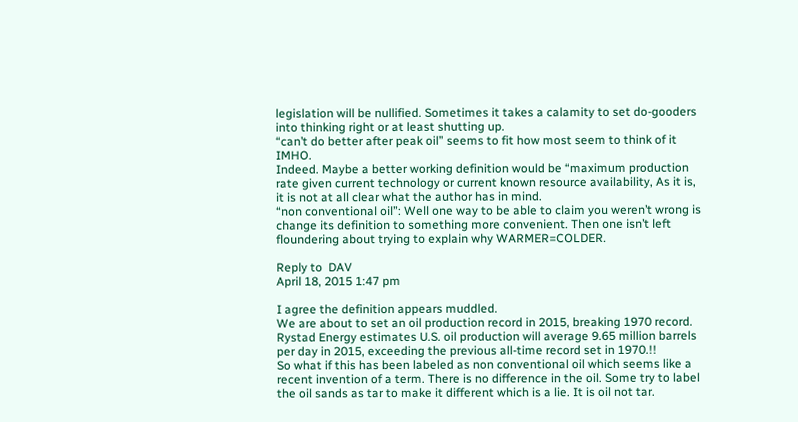legislation will be nullified. Sometimes it takes a calamity to set do-gooders into thinking right or at least shutting up.
“can’t do better after peak oil” seems to fit how most seem to think of it IMHO.
Indeed. Maybe a better working definition would be “maximum production rate given current technology or current known resource availability, As it is, it is not at all clear what the author has in mind.
“non conventional oil”: Well one way to be able to claim you weren’t wrong is change its definition to something more convenient. Then one isn’t left floundering about trying to explain why WARMER=COLDER.

Reply to  DAV
April 18, 2015 1:47 pm

I agree the definition appears muddled.
We are about to set an oil production record in 2015, breaking 1970 record.
Rystad Energy estimates U.S. oil production will average 9.65 million barrels per day in 2015, exceeding the previous all-time record set in 1970.!!
So what if this has been labeled as non conventional oil which seems like a recent invention of a term. There is no difference in the oil. Some try to label the oil sands as tar to make it different which is a lie. It is oil not tar.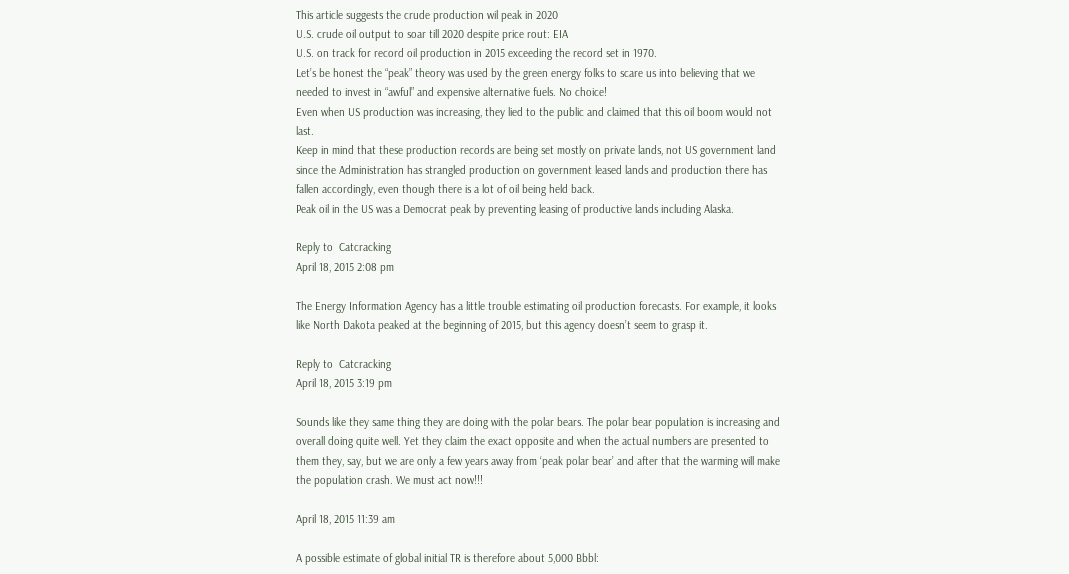This article suggests the crude production wil peak in 2020
U.S. crude oil output to soar till 2020 despite price rout: EIA
U.S. on track for record oil production in 2015 exceeding the record set in 1970.
Let’s be honest the “peak” theory was used by the green energy folks to scare us into believing that we needed to invest in “awful” and expensive alternative fuels. No choice!
Even when US production was increasing, they lied to the public and claimed that this oil boom would not last.
Keep in mind that these production records are being set mostly on private lands, not US government land since the Administration has strangled production on government leased lands and production there has fallen accordingly, even though there is a lot of oil being held back.
Peak oil in the US was a Democrat peak by preventing leasing of productive lands including Alaska.

Reply to  Catcracking
April 18, 2015 2:08 pm

The Energy Information Agency has a little trouble estimating oil production forecasts. For example, it looks like North Dakota peaked at the beginning of 2015, but this agency doesn’t seem to grasp it.

Reply to  Catcracking
April 18, 2015 3:19 pm

Sounds like they same thing they are doing with the polar bears. The polar bear population is increasing and overall doing quite well. Yet they claim the exact opposite and when the actual numbers are presented to them they, say, but we are only a few years away from ‘peak polar bear’ and after that the warming will make the population crash. We must act now!!!

April 18, 2015 11:39 am

A possible estimate of global initial TR is therefore about 5,000 Bbbl: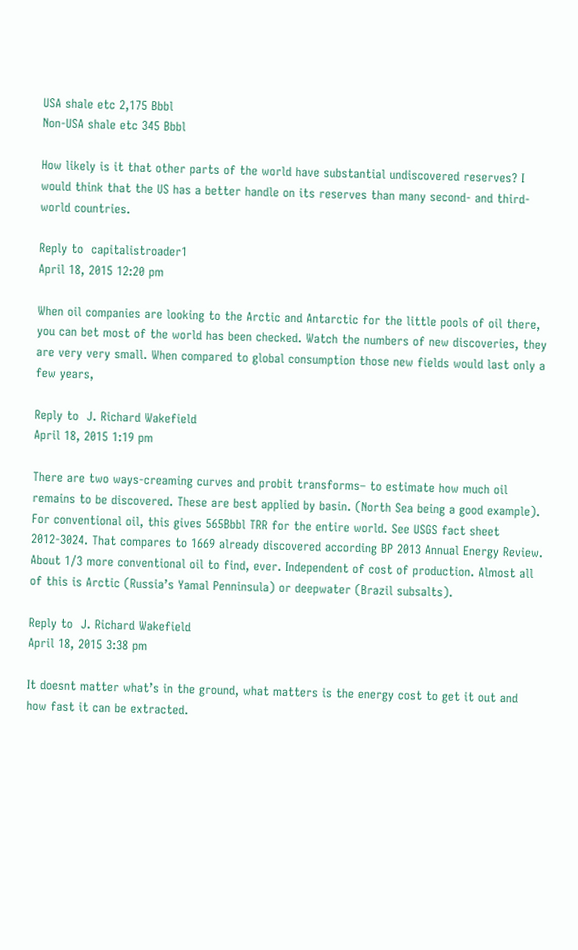USA shale etc 2,175 Bbbl
Non-USA shale etc 345 Bbbl

How likely is it that other parts of the world have substantial undiscovered reserves? I would think that the US has a better handle on its reserves than many second- and third-world countries.

Reply to  capitalistroader1
April 18, 2015 12:20 pm

When oil companies are looking to the Arctic and Antarctic for the little pools of oil there, you can bet most of the world has been checked. Watch the numbers of new discoveries, they are very very small. When compared to global consumption those new fields would last only a few years,

Reply to  J. Richard Wakefield
April 18, 2015 1:19 pm

There are two ways-creaming curves and probit transforms– to estimate how much oil remains to be discovered. These are best applied by basin. (North Sea being a good example). For conventional oil, this gives 565Bbbl TRR for the entire world. See USGS fact sheet 2012-3024. That compares to 1669 already discovered according BP 2013 Annual Energy Review. About 1/3 more conventional oil to find, ever. Independent of cost of production. Almost all of this is Arctic (Russia’s Yamal Penninsula) or deepwater (Brazil subsalts).

Reply to  J. Richard Wakefield
April 18, 2015 3:38 pm

It doesnt matter what’s in the ground, what matters is the energy cost to get it out and how fast it can be extracted.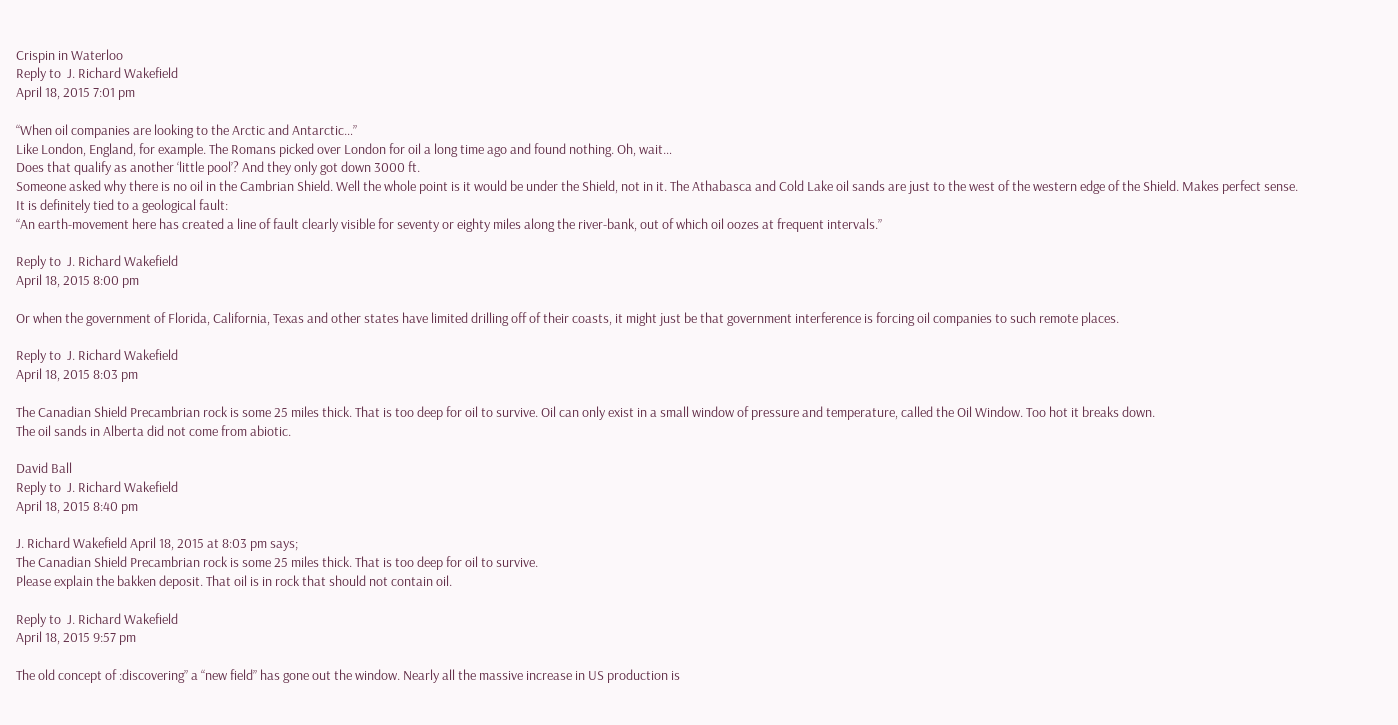Crispin in Waterloo
Reply to  J. Richard Wakefield
April 18, 2015 7:01 pm

“When oil companies are looking to the Arctic and Antarctic…”
Like London, England, for example. The Romans picked over London for oil a long time ago and found nothing. Oh, wait…
Does that qualify as another ‘little pool’? And they only got down 3000 ft.
Someone asked why there is no oil in the Cambrian Shield. Well the whole point is it would be under the Shield, not in it. The Athabasca and Cold Lake oil sands are just to the west of the western edge of the Shield. Makes perfect sense. It is definitely tied to a geological fault:
“An earth-movement here has created a line of fault clearly visible for seventy or eighty miles along the river-bank, out of which oil oozes at frequent intervals.”

Reply to  J. Richard Wakefield
April 18, 2015 8:00 pm

Or when the government of Florida, California, Texas and other states have limited drilling off of their coasts, it might just be that government interference is forcing oil companies to such remote places.

Reply to  J. Richard Wakefield
April 18, 2015 8:03 pm

The Canadian Shield Precambrian rock is some 25 miles thick. That is too deep for oil to survive. Oil can only exist in a small window of pressure and temperature, called the Oil Window. Too hot it breaks down.
The oil sands in Alberta did not come from abiotic.

David Ball
Reply to  J. Richard Wakefield
April 18, 2015 8:40 pm

J. Richard Wakefield April 18, 2015 at 8:03 pm says;
The Canadian Shield Precambrian rock is some 25 miles thick. That is too deep for oil to survive.
Please explain the bakken deposit. That oil is in rock that should not contain oil.

Reply to  J. Richard Wakefield
April 18, 2015 9:57 pm

The old concept of :discovering” a “new field” has gone out the window. Nearly all the massive increase in US production is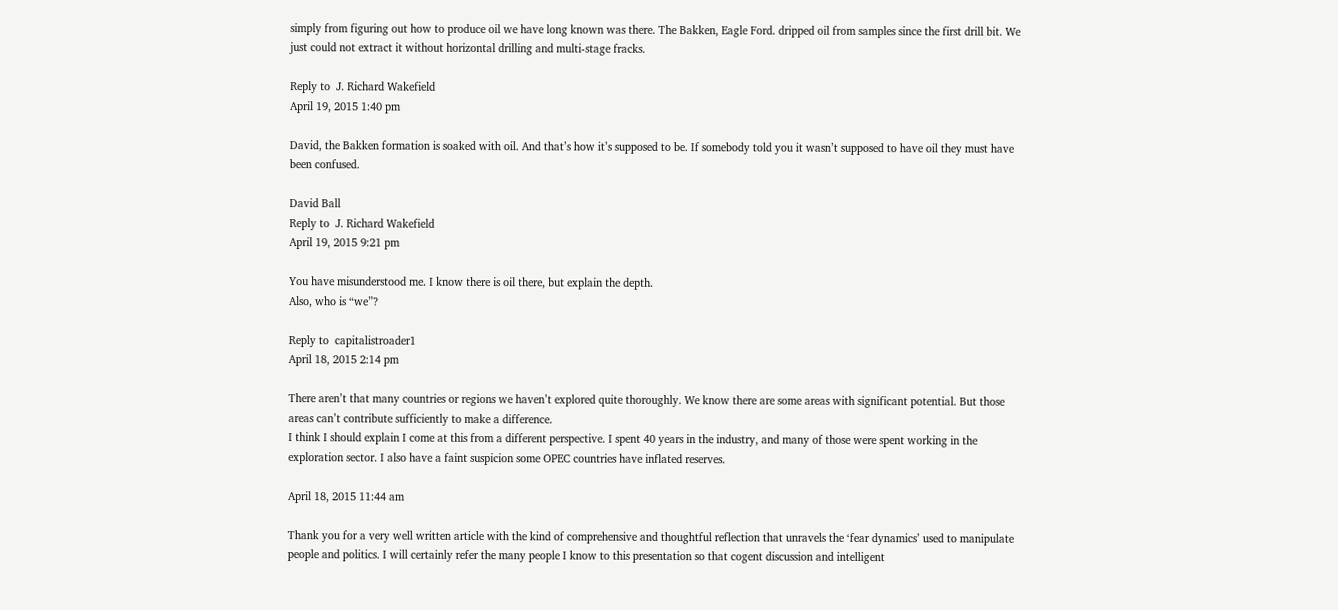simply from figuring out how to produce oil we have long known was there. The Bakken, Eagle Ford. dripped oil from samples since the first drill bit. We just could not extract it without horizontal drilling and multi-stage fracks.

Reply to  J. Richard Wakefield
April 19, 2015 1:40 pm

David, the Bakken formation is soaked with oil. And that’s how it’s supposed to be. If somebody told you it wasn’t supposed to have oil they must have been confused.

David Ball
Reply to  J. Richard Wakefield
April 19, 2015 9:21 pm

You have misunderstood me. I know there is oil there, but explain the depth.
Also, who is “we”?

Reply to  capitalistroader1
April 18, 2015 2:14 pm

There aren’t that many countries or regions we haven’t explored quite thoroughly. We know there are some areas with significant potential. But those areas can’t contribute sufficiently to make a difference.
I think I should explain I come at this from a different perspective. I spent 40 years in the industry, and many of those were spent working in the exploration sector. I also have a faint suspicion some OPEC countries have inflated reserves.

April 18, 2015 11:44 am

Thank you for a very well written article with the kind of comprehensive and thoughtful reflection that unravels the ‘fear dynamics’ used to manipulate people and politics. I will certainly refer the many people I know to this presentation so that cogent discussion and intelligent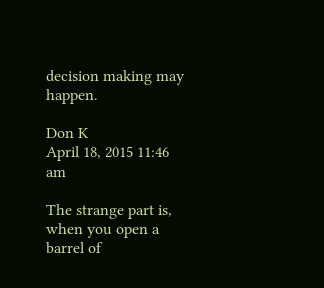decision making may happen.

Don K
April 18, 2015 11:46 am

The strange part is, when you open a barrel of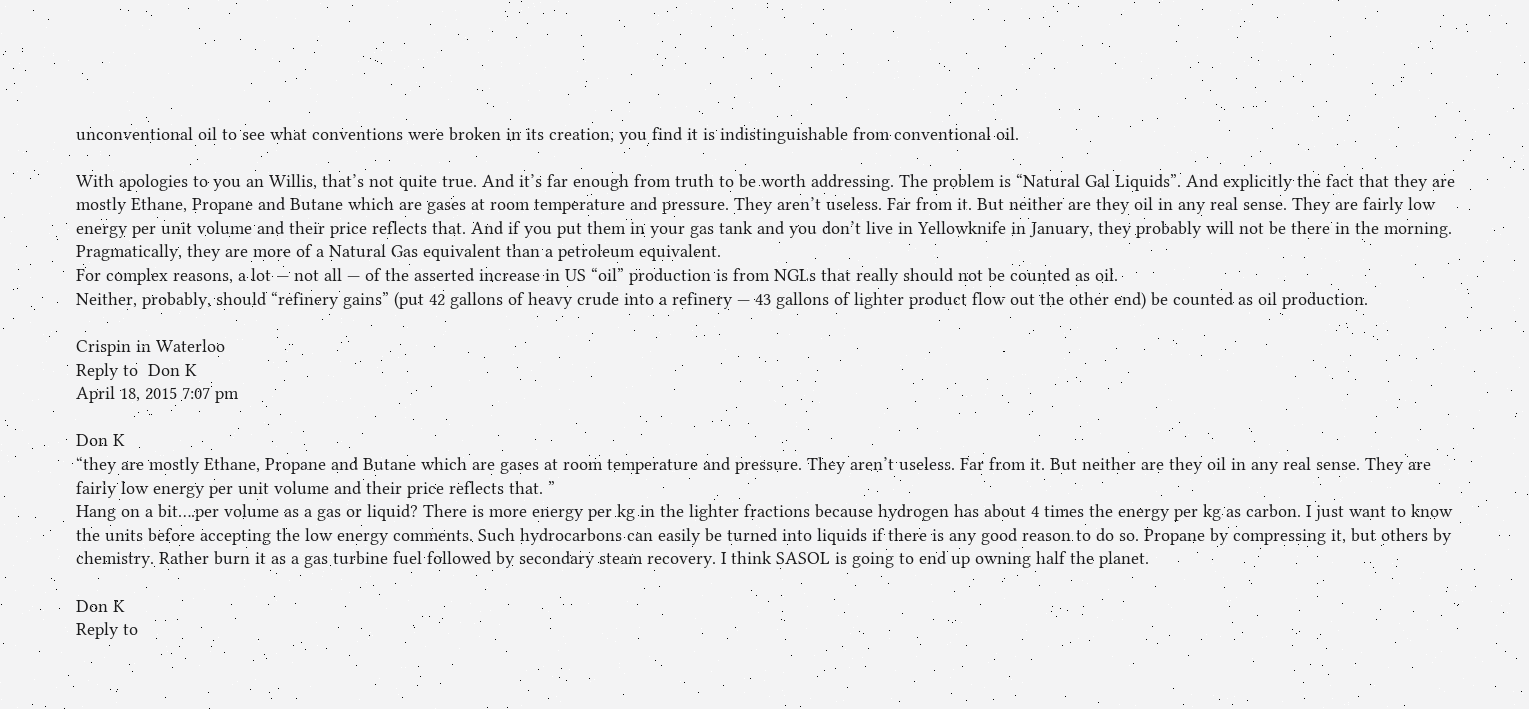unconventional oil to see what conventions were broken in its creation, you find it is indistinguishable from conventional oil.

With apologies to you an Willis, that’s not quite true. And it’s far enough from truth to be worth addressing. The problem is “Natural Gal Liquids”. And explicitly the fact that they are mostly Ethane, Propane and Butane which are gases at room temperature and pressure. They aren’t useless. Far from it. But neither are they oil in any real sense. They are fairly low energy per unit volume and their price reflects that. And if you put them in your gas tank and you don’t live in Yellowknife in January, they probably will not be there in the morning. Pragmatically, they are more of a Natural Gas equivalent than a petroleum equivalent.
For complex reasons, a lot — not all — of the asserted increase in US “oil” production is from NGLs that really should not be counted as oil.
Neither, probably, should “refinery gains” (put 42 gallons of heavy crude into a refinery — 43 gallons of lighter product flow out the other end) be counted as oil production.

Crispin in Waterloo
Reply to  Don K
April 18, 2015 7:07 pm

Don K
“they are mostly Ethane, Propane and Butane which are gases at room temperature and pressure. They aren’t useless. Far from it. But neither are they oil in any real sense. They are fairly low energy per unit volume and their price reflects that. ”
Hang on a bit….per volume as a gas or liquid? There is more energy per kg in the lighter fractions because hydrogen has about 4 times the energy per kg as carbon. I just want to know the units before accepting the low energy comments. Such hydrocarbons can easily be turned into liquids if there is any good reason to do so. Propane by compressing it, but others by chemistry. Rather burn it as a gas turbine fuel followed by secondary steam recovery. I think SASOL is going to end up owning half the planet.

Don K
Reply to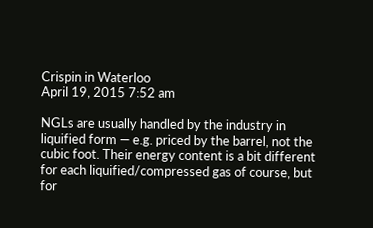Crispin in Waterloo
April 19, 2015 7:52 am

NGLs are usually handled by the industry in liquified form — e.g. priced by the barrel, not the cubic foot. Their energy content is a bit different for each liquified/compressed gas of course, but for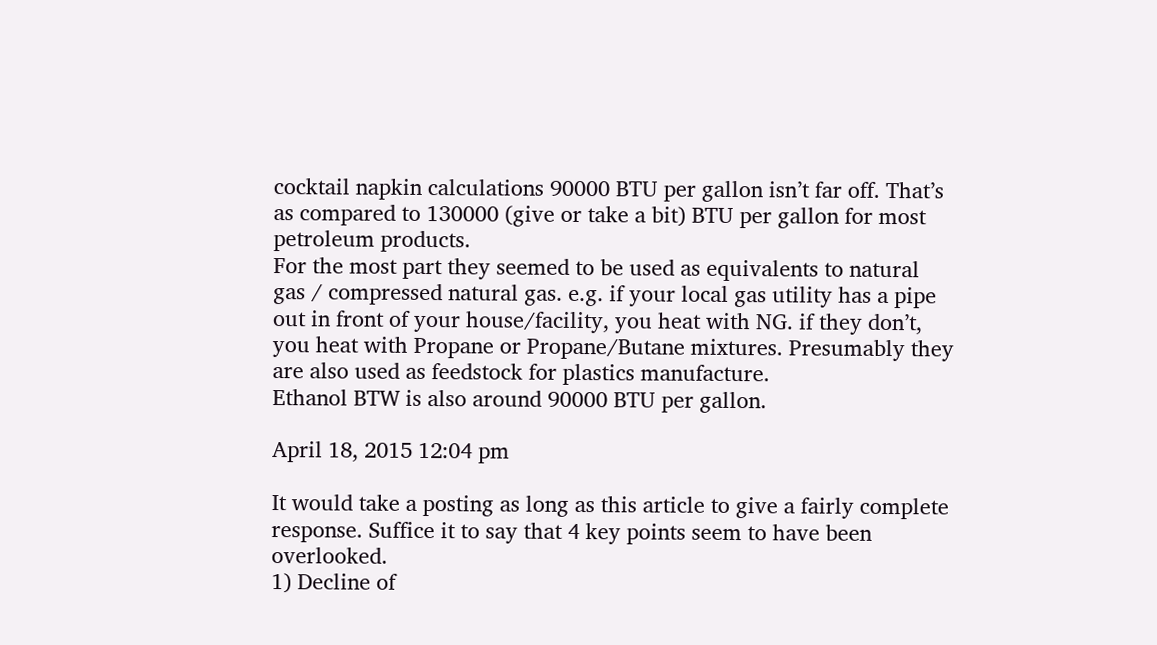cocktail napkin calculations 90000 BTU per gallon isn’t far off. That’s as compared to 130000 (give or take a bit) BTU per gallon for most petroleum products.
For the most part they seemed to be used as equivalents to natural gas / compressed natural gas. e.g. if your local gas utility has a pipe out in front of your house/facility, you heat with NG. if they don’t, you heat with Propane or Propane/Butane mixtures. Presumably they are also used as feedstock for plastics manufacture.
Ethanol BTW is also around 90000 BTU per gallon.

April 18, 2015 12:04 pm

It would take a posting as long as this article to give a fairly complete response. Suffice it to say that 4 key points seem to have been overlooked.
1) Decline of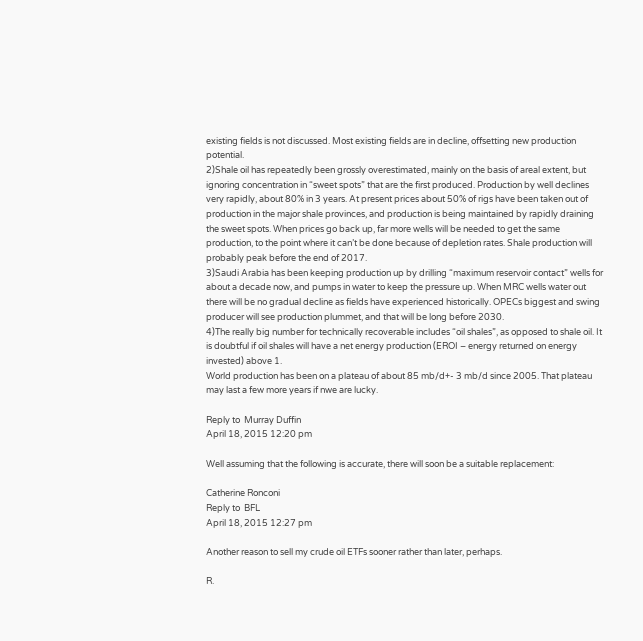existing fields is not discussed. Most existing fields are in decline, offsetting new production potential.
2)Shale oil has repeatedly been grossly overestimated, mainly on the basis of areal extent, but ignoring concentration in “sweet spots” that are the first produced. Production by well declines very rapidly, about 80% in 3 years. At present prices about 50% of rigs have been taken out of production in the major shale provinces, and production is being maintained by rapidly draining the sweet spots. When prices go back up, far more wells will be needed to get the same production, to the point where it can’t be done because of depletion rates. Shale production will probably peak before the end of 2017.
3)Saudi Arabia has been keeping production up by drilling “maximum reservoir contact” wells for about a decade now, and pumps in water to keep the pressure up. When MRC wells water out there will be no gradual decline as fields have experienced historically. OPECs biggest and swing producer will see production plummet, and that will be long before 2030.
4)The really big number for technically recoverable includes “oil shales”, as opposed to shale oil. It is doubtful if oil shales will have a net energy production (EROI – energy returned on energy invested) above 1.
World production has been on a plateau of about 85 mb/d+- 3 mb/d since 2005. That plateau may last a few more years if nwe are lucky.

Reply to  Murray Duffin
April 18, 2015 12:20 pm

Well assuming that the following is accurate, there will soon be a suitable replacement:

Catherine Ronconi
Reply to  BFL
April 18, 2015 12:27 pm

Another reason to sell my crude oil ETFs sooner rather than later, perhaps.

R.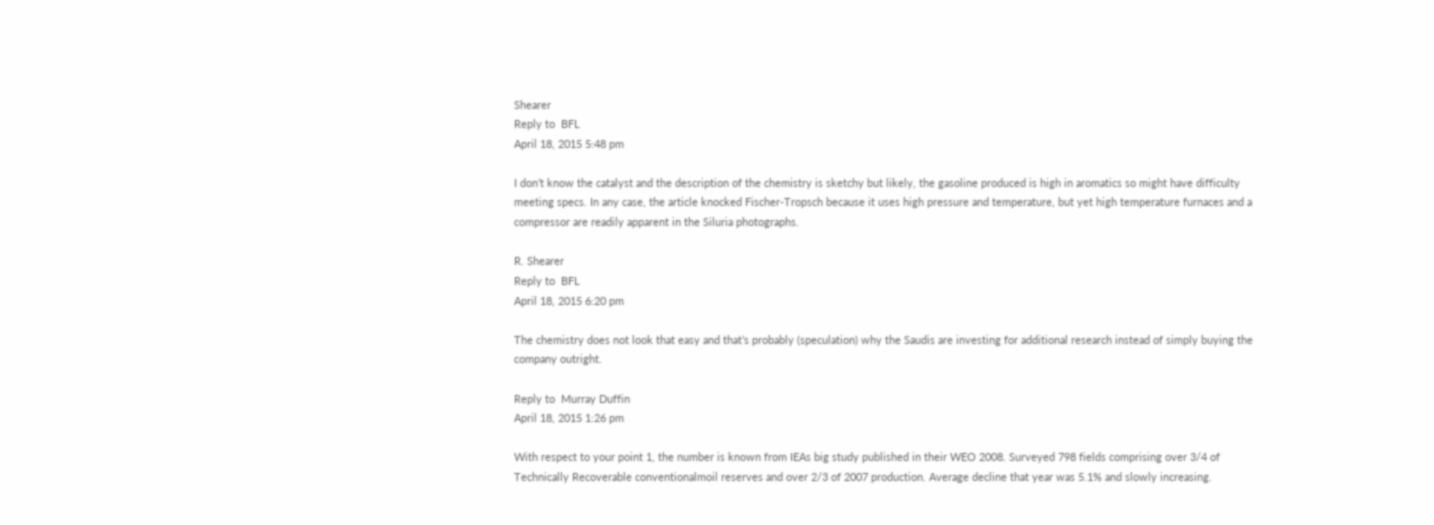Shearer
Reply to  BFL
April 18, 2015 5:48 pm

I don’t know the catalyst and the description of the chemistry is sketchy but likely, the gasoline produced is high in aromatics so might have difficulty meeting specs. In any case, the article knocked Fischer-Tropsch because it uses high pressure and temperature, but yet high temperature furnaces and a compressor are readily apparent in the Siluria photographs.

R. Shearer
Reply to  BFL
April 18, 2015 6:20 pm

The chemistry does not look that easy and that’s probably (speculation) why the Saudis are investing for additional research instead of simply buying the company outright.

Reply to  Murray Duffin
April 18, 2015 1:26 pm

With respect to your point 1, the number is known from IEAs big study published in their WEO 2008. Surveyed 798 fields comprising over 3/4 of Technically Recoverable conventionalmoil reserves and over 2/3 of 2007 production. Average decline that year was 5.1% and slowly increasing.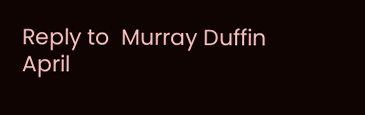Reply to  Murray Duffin
April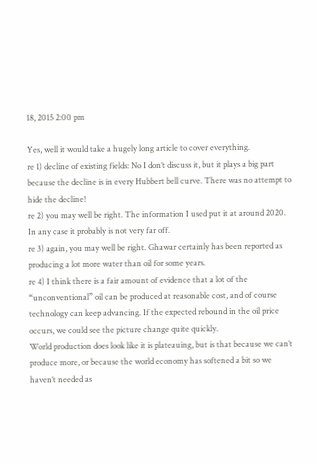18, 2015 2:00 pm

Yes, well it would take a hugely long article to cover everything.
re 1) decline of existing fields: No I don’t discuss it, but it plays a big part because the decline is in every Hubbert bell curve. There was no attempt to hide the decline!
re 2) you may well be right. The information I used put it at around 2020. In any case it probably is not very far off.
re 3) again, you may well be right. Ghawar certainly has been reported as producing a lot more water than oil for some years.
re 4) I think there is a fair amount of evidence that a lot of the “unconventional” oil can be produced at reasonable cost, and of course technology can keep advancing. If the expected rebound in the oil price occurs, we could see the picture change quite quickly.
World production does look like it is plateauing, but is that because we can’t produce more, or because the world economy has softened a bit so we haven’t needed as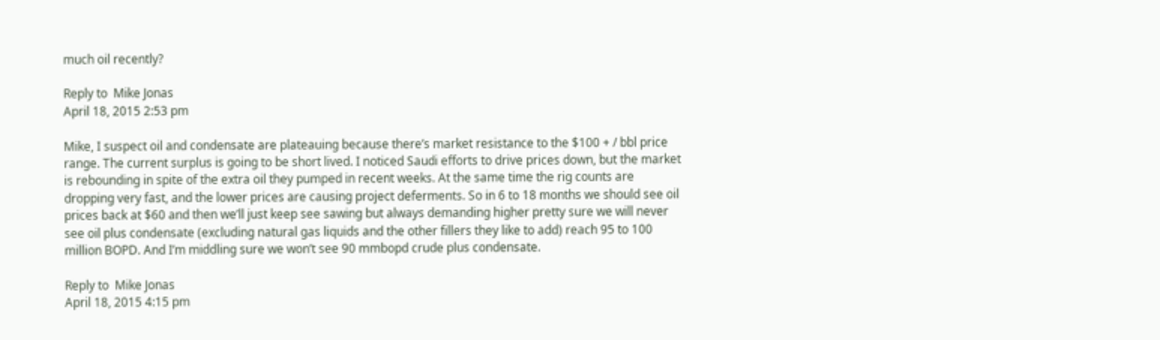much oil recently?

Reply to  Mike Jonas
April 18, 2015 2:53 pm

Mike, I suspect oil and condensate are plateauing because there’s market resistance to the $100 + / bbl price range. The current surplus is going to be short lived. I noticed Saudi efforts to drive prices down, but the market is rebounding in spite of the extra oil they pumped in recent weeks. At the same time the rig counts are dropping very fast, and the lower prices are causing project deferments. So in 6 to 18 months we should see oil prices back at $60 and then we’ll just keep see sawing but always demanding higher pretty sure we will never see oil plus condensate (excluding natural gas liquids and the other fillers they like to add) reach 95 to 100 million BOPD. And I’m middling sure we won’t see 90 mmbopd crude plus condensate.

Reply to  Mike Jonas
April 18, 2015 4:15 pm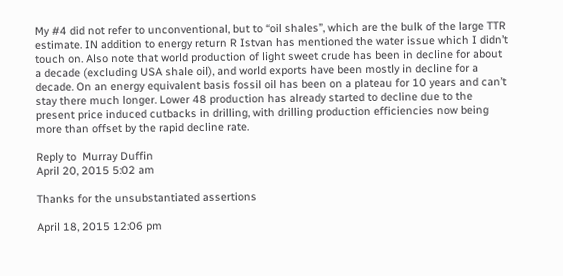My #4 did not refer to unconventional, but to “oil shales”, which are the bulk of the large TTR estimate. IN addition to energy return R Istvan has mentioned the water issue which I didn’t touch on. Also note that world production of light sweet crude has been in decline for about a decade (excluding USA shale oil), and world exports have been mostly in decline for a decade. On an energy equivalent basis fossil oil has been on a plateau for 10 years and can’t stay there much longer. Lower 48 production has already started to decline due to the present price induced cutbacks in drilling, with drilling production efficiencies now being more than offset by the rapid decline rate.

Reply to  Murray Duffin
April 20, 2015 5:02 am

Thanks for the unsubstantiated assertions

April 18, 2015 12:06 pm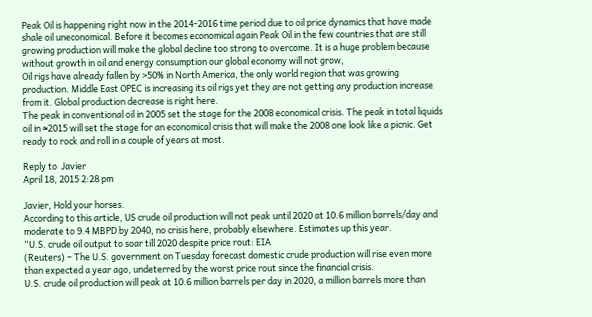Peak Oil is happening right now in the 2014-2016 time period due to oil price dynamics that have made shale oil uneconomical. Before it becomes economical again Peak Oil in the few countries that are still growing production will make the global decline too strong to overcome. It is a huge problem because without growth in oil and energy consumption our global economy will not grow,
Oil rigs have already fallen by >50% in North America, the only world region that was growing production. Middle East OPEC is increasing its oil rigs yet they are not getting any production increase from it. Global production decrease is right here.
The peak in conventional oil in 2005 set the stage for the 2008 economical crisis. The peak in total liquids oil in ≈2015 will set the stage for an economical crisis that will make the 2008 one look like a picnic. Get ready to rock and roll in a couple of years at most.

Reply to  Javier
April 18, 2015 2:28 pm

Javier, Hold your horses.
According to this article, US crude oil production will not peak until 2020 at 10.6 million barrels/day and moderate to 9.4 MBPD by 2040, no crisis here, probably elsewhere. Estimates up this year.
“U.S. crude oil output to soar till 2020 despite price rout: EIA
(Reuters) – The U.S. government on Tuesday forecast domestic crude production will rise even more than expected a year ago, undeterred by the worst price rout since the financial crisis.
U.S. crude oil production will peak at 10.6 million barrels per day in 2020, a million barrels more than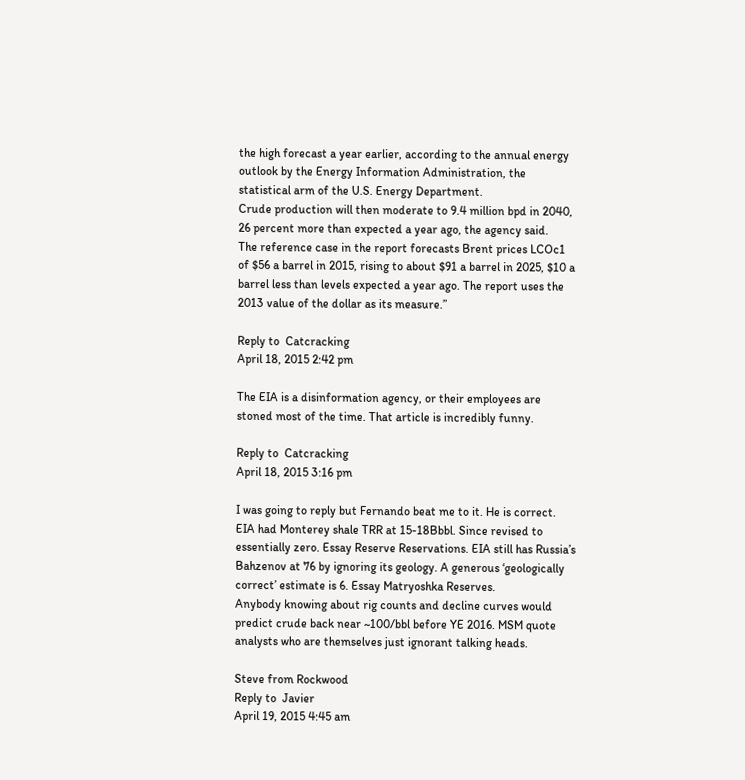the high forecast a year earlier, according to the annual energy outlook by the Energy Information Administration, the statistical arm of the U.S. Energy Department.
Crude production will then moderate to 9.4 million bpd in 2040, 26 percent more than expected a year ago, the agency said.
The reference case in the report forecasts Brent prices LCOc1 of $56 a barrel in 2015, rising to about $91 a barrel in 2025, $10 a barrel less than levels expected a year ago. The report uses the 2013 value of the dollar as its measure.”

Reply to  Catcracking
April 18, 2015 2:42 pm

The EIA is a disinformation agency, or their employees are stoned most of the time. That article is incredibly funny.

Reply to  Catcracking
April 18, 2015 3:16 pm

I was going to reply but Fernando beat me to it. He is correct. EIA had Monterey shale TRR at 15-18Bbbl. Since revised to essentially zero. Essay Reserve Reservations. EIA still has Russia’s Bahzenov at 76 by ignoring its geology. A generous ‘geologically correct’ estimate is 6. Essay Matryoshka Reserves.
Anybody knowing about rig counts and decline curves would predict crude back near ~100/bbl before YE 2016. MSM quote analysts who are themselves just ignorant talking heads.

Steve from Rockwood
Reply to  Javier
April 19, 2015 4:45 am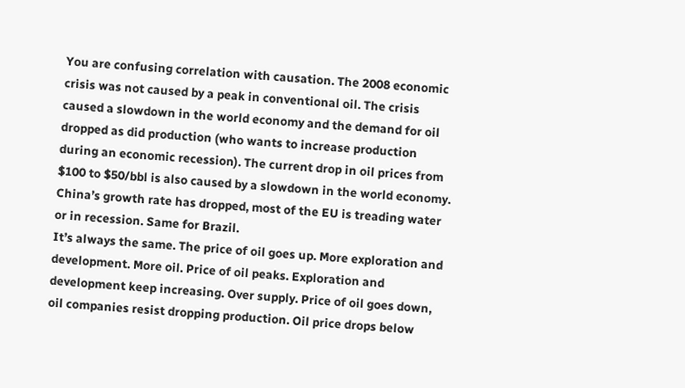You are confusing correlation with causation. The 2008 economic crisis was not caused by a peak in conventional oil. The crisis caused a slowdown in the world economy and the demand for oil dropped as did production (who wants to increase production during an economic recession). The current drop in oil prices from $100 to $50/bbl is also caused by a slowdown in the world economy. China’s growth rate has dropped, most of the EU is treading water or in recession. Same for Brazil.
It’s always the same. The price of oil goes up. More exploration and development. More oil. Price of oil peaks. Exploration and development keep increasing. Over supply. Price of oil goes down, oil companies resist dropping production. Oil price drops below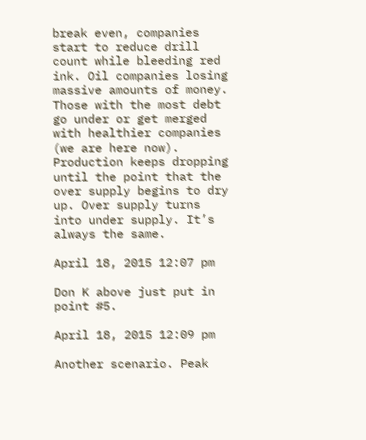break even, companies start to reduce drill count while bleeding red ink. Oil companies losing massive amounts of money. Those with the most debt go under or get merged with healthier companies (we are here now). Production keeps dropping until the point that the over supply begins to dry up. Over supply turns into under supply. It’s always the same.

April 18, 2015 12:07 pm

Don K above just put in point #5.

April 18, 2015 12:09 pm

Another scenario. Peak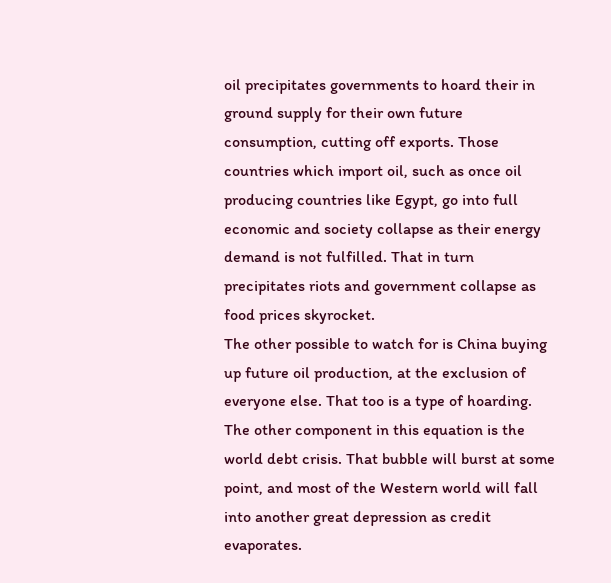oil precipitates governments to hoard their in ground supply for their own future consumption, cutting off exports. Those countries which import oil, such as once oil producing countries like Egypt, go into full economic and society collapse as their energy demand is not fulfilled. That in turn precipitates riots and government collapse as food prices skyrocket.
The other possible to watch for is China buying up future oil production, at the exclusion of everyone else. That too is a type of hoarding.
The other component in this equation is the world debt crisis. That bubble will burst at some point, and most of the Western world will fall into another great depression as credit evaporates.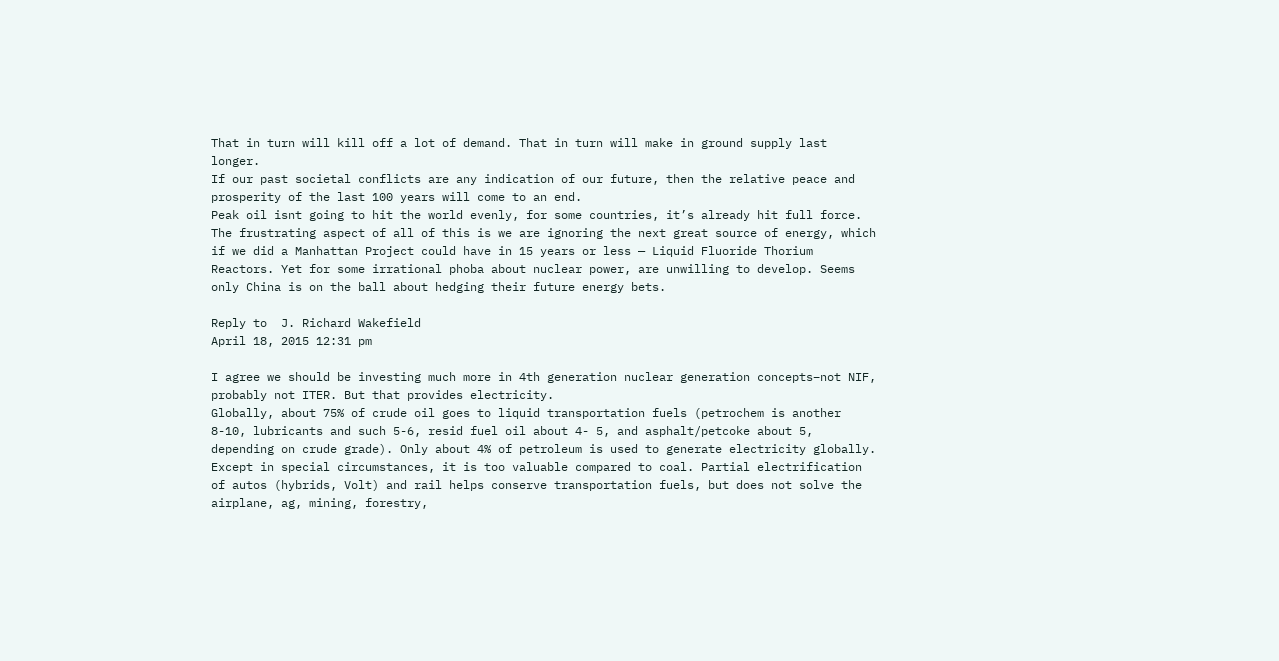That in turn will kill off a lot of demand. That in turn will make in ground supply last longer.
If our past societal conflicts are any indication of our future, then the relative peace and prosperity of the last 100 years will come to an end.
Peak oil isnt going to hit the world evenly, for some countries, it’s already hit full force.
The frustrating aspect of all of this is we are ignoring the next great source of energy, which if we did a Manhattan Project could have in 15 years or less — Liquid Fluoride Thorium Reactors. Yet for some irrational phoba about nuclear power, are unwilling to develop. Seems only China is on the ball about hedging their future energy bets.

Reply to  J. Richard Wakefield
April 18, 2015 12:31 pm

I agree we should be investing much more in 4th generation nuclear generation concepts–not NIF, probably not ITER. But that provides electricity.
Globally, about 75% of crude oil goes to liquid transportation fuels (petrochem is another 8-10, lubricants and such 5-6, resid fuel oil about 4- 5, and asphalt/petcoke about 5, depending on crude grade). Only about 4% of petroleum is used to generate electricity globally. Except in special circumstances, it is too valuable compared to coal. Partial electrification of autos (hybrids, Volt) and rail helps conserve transportation fuels, but does not solve the airplane, ag, mining, forestry,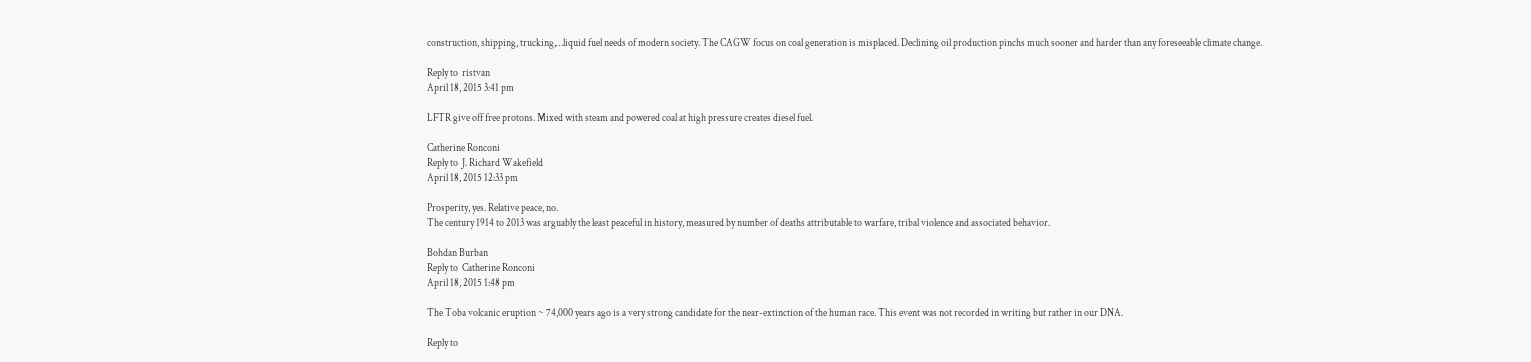construction, shipping, trucking,…liquid fuel needs of modern society. The CAGW focus on coal generation is misplaced. Declining oil production pinchs much sooner and harder than any foreseeable climate change.

Reply to  ristvan
April 18, 2015 3:41 pm

LFTR give off free protons. Mixed with steam and powered coal at high pressure creates diesel fuel.

Catherine Ronconi
Reply to  J. Richard Wakefield
April 18, 2015 12:33 pm

Prosperity, yes. Relative peace, no.
The century 1914 to 2013 was arguably the least peaceful in history, measured by number of deaths attributable to warfare, tribal violence and associated behavior.

Bohdan Burban
Reply to  Catherine Ronconi
April 18, 2015 1:48 pm

The Toba volcanic eruption ~ 74,000 years ago is a very strong candidate for the near-extinction of the human race. This event was not recorded in writing but rather in our DNA.

Reply to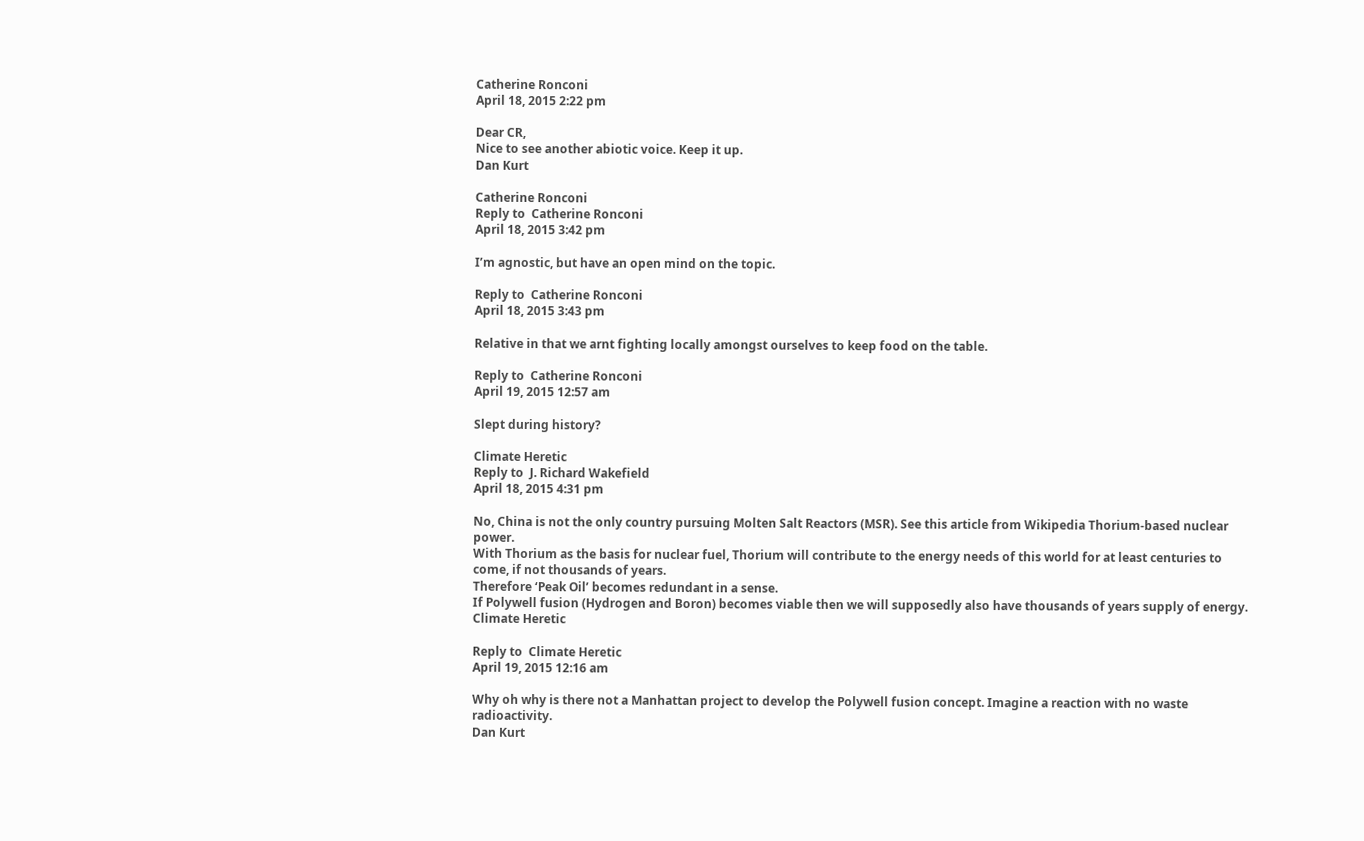Catherine Ronconi
April 18, 2015 2:22 pm

Dear CR,
Nice to see another abiotic voice. Keep it up.
Dan Kurt

Catherine Ronconi
Reply to  Catherine Ronconi
April 18, 2015 3:42 pm

I’m agnostic, but have an open mind on the topic.

Reply to  Catherine Ronconi
April 18, 2015 3:43 pm

Relative in that we arnt fighting locally amongst ourselves to keep food on the table.

Reply to  Catherine Ronconi
April 19, 2015 12:57 am

Slept during history?

Climate Heretic
Reply to  J. Richard Wakefield
April 18, 2015 4:31 pm

No, China is not the only country pursuing Molten Salt Reactors (MSR). See this article from Wikipedia Thorium-based nuclear power.
With Thorium as the basis for nuclear fuel, Thorium will contribute to the energy needs of this world for at least centuries to come, if not thousands of years.
Therefore ‘Peak Oil’ becomes redundant in a sense.
If Polywell fusion (Hydrogen and Boron) becomes viable then we will supposedly also have thousands of years supply of energy.
Climate Heretic

Reply to  Climate Heretic
April 19, 2015 12:16 am

Why oh why is there not a Manhattan project to develop the Polywell fusion concept. Imagine a reaction with no waste radioactivity.
Dan Kurt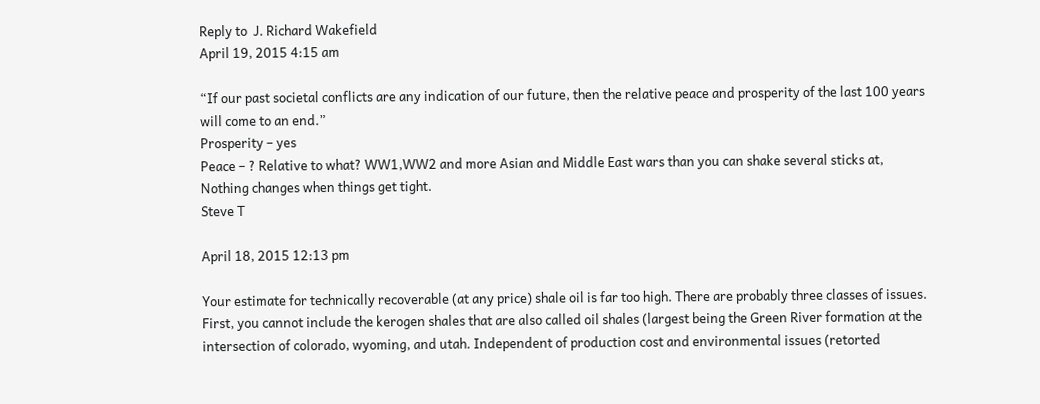Reply to  J. Richard Wakefield
April 19, 2015 4:15 am

“If our past societal conflicts are any indication of our future, then the relative peace and prosperity of the last 100 years will come to an end.”
Prosperity – yes
Peace – ? Relative to what? WW1,WW2 and more Asian and Middle East wars than you can shake several sticks at,
Nothing changes when things get tight.
Steve T

April 18, 2015 12:13 pm

Your estimate for technically recoverable (at any price) shale oil is far too high. There are probably three classes of issues.
First, you cannot include the kerogen shales that are also called oil shales (largest being the Green River formation at the intersection of colorado, wyoming, and utah. Independent of production cost and environmental issues (retorted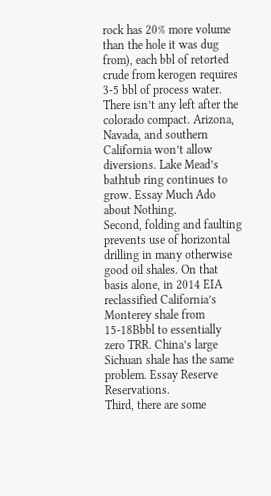rock has 20% more volume than the hole it was dug from), each bbl of retorted crude from kerogen requires 3-5 bbl of process water. There isn’t any left after the colorado compact. Arizona, Navada, and southern California won’t allow diversions. Lake Mead’s bathtub ring continues to grow. Essay Much Ado about Nothing.
Second, folding and faulting prevents use of horizontal drilling in many otherwise good oil shales. On that basis alone, in 2014 EIA reclassified California’s Monterey shale from 15-18Bbbl to essentially zero TRR. China’s large Sichuan shale has the same problem. Essay Reserve Reservations.
Third, there are some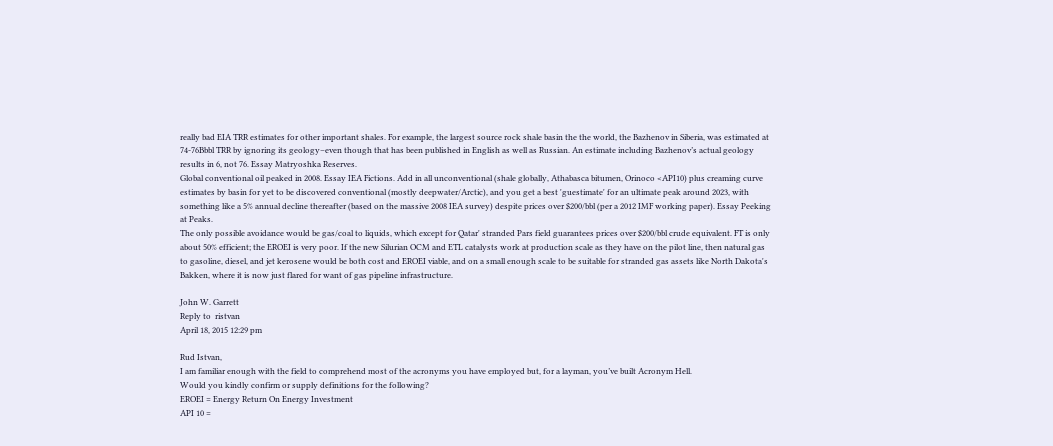really bad EIA TRR estimates for other important shales. For example, the largest source rock shale basin the the world, the Bazhenov in Siberia, was estimated at 74-76Bbbl TRR by ignoring its geology–even though that has been published in English as well as Russian. An estimate including Bazhenov’s actual geology results in 6, not 76. Essay Matryoshka Reserves.
Global conventional oil peaked in 2008. Essay IEA Fictions. Add in all unconventional (shale globally, Athabasca bitumen, Orinoco <API10) plus creaming curve estimates by basin for yet to be discovered conventional (mostly deepwater/Arctic), and you get a best 'guestimate' for an ultimate peak around 2023, with something like a 5% annual decline thereafter (based on the massive 2008 IEA survey) despite prices over $200/bbl (per a 2012 IMF working paper). Essay Peeking at Peaks.
The only possible avoidance would be gas/coal to liquids, which except for Qatar' stranded Pars field guarantees prices over $200/bbl crude equivalent. FT is only about 50% efficient; the EROEI is very poor. If the new Silurian OCM and ETL catalysts work at production scale as they have on the pilot line, then natural gas to gasoline, diesel, and jet kerosene would be both cost and EROEI viable, and on a small enough scale to be suitable for stranded gas assets like North Dakota's Bakken, where it is now just flared for want of gas pipeline infrastructure.

John W. Garrett
Reply to  ristvan
April 18, 2015 12:29 pm

Rud Istvan,
I am familiar enough with the field to comprehend most of the acronyms you have employed but, for a layman, you’ve built Acronym Hell.
Would you kindly confirm or supply definitions for the following?
EROEI = Energy Return On Energy Investment
API 10 =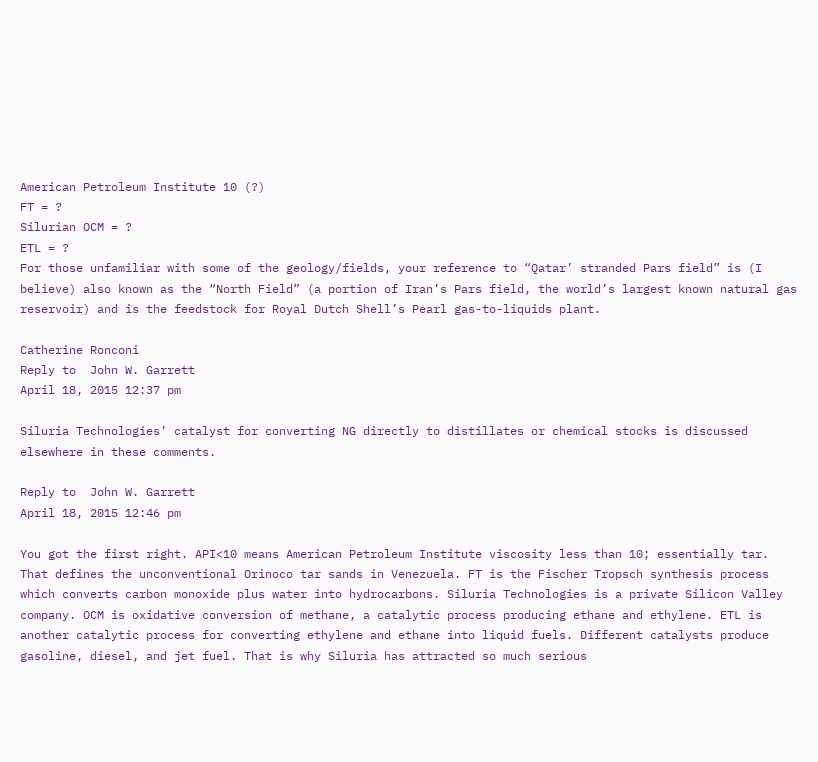American Petroleum Institute 10 (?)
FT = ?
Silurian OCM = ?
ETL = ?
For those unfamiliar with some of the geology/fields, your reference to “Qatar’ stranded Pars field” is (I believe) also known as the “North Field” (a portion of Iran’s Pars field, the world’s largest known natural gas reservoir) and is the feedstock for Royal Dutch Shell’s Pearl gas-to-liquids plant.

Catherine Ronconi
Reply to  John W. Garrett
April 18, 2015 12:37 pm

Siluria Technologies’ catalyst for converting NG directly to distillates or chemical stocks is discussed elsewhere in these comments.

Reply to  John W. Garrett
April 18, 2015 12:46 pm

You got the first right. API<10 means American Petroleum Institute viscosity less than 10; essentially tar. That defines the unconventional Orinoco tar sands in Venezuela. FT is the Fischer Tropsch synthesis process which converts carbon monoxide plus water into hydrocarbons. Siluria Technologies is a private Silicon Valley company. OCM is oxidative conversion of methane, a catalytic process producing ethane and ethylene. ETL is another catalytic process for converting ethylene and ethane into liquid fuels. Different catalysts produce gasoline, diesel, and jet fuel. That is why Siluria has attracted so much serious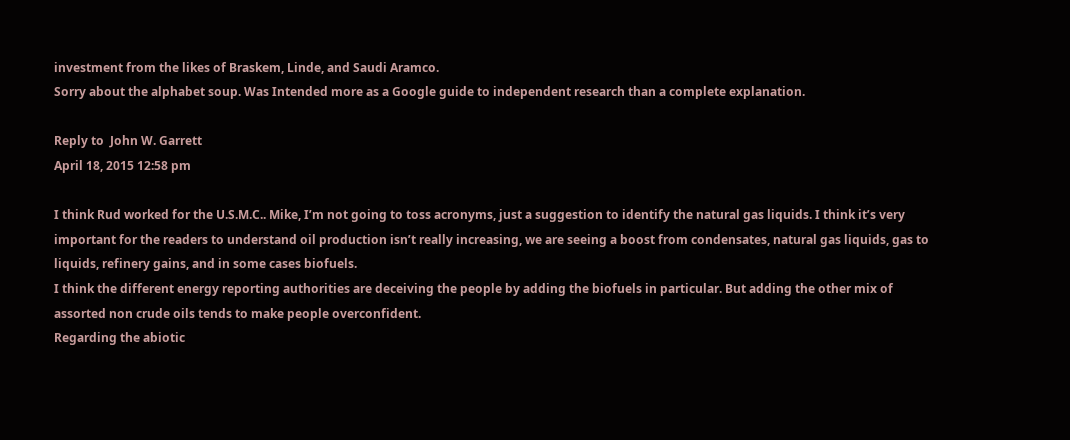investment from the likes of Braskem, Linde, and Saudi Aramco.
Sorry about the alphabet soup. Was Intended more as a Google guide to independent research than a complete explanation.

Reply to  John W. Garrett
April 18, 2015 12:58 pm

I think Rud worked for the U.S.M.C.. Mike, I’m not going to toss acronyms, just a suggestion to identify the natural gas liquids. I think it’s very important for the readers to understand oil production isn’t really increasing, we are seeing a boost from condensates, natural gas liquids, gas to liquids, refinery gains, and in some cases biofuels.
I think the different energy reporting authorities are deceiving the people by adding the biofuels in particular. But adding the other mix of assorted non crude oils tends to make people overconfident.
Regarding the abiotic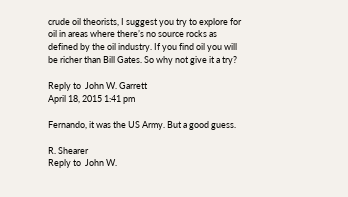crude oil theorists, I suggest you try to explore for oil in areas where there’s no source rocks as defined by the oil industry. If you find oil you will be richer than Bill Gates. So why not give it a try?

Reply to  John W. Garrett
April 18, 2015 1:41 pm

Fernando, it was the US Army. But a good guess.

R. Shearer
Reply to  John W.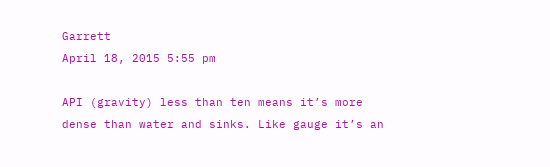Garrett
April 18, 2015 5:55 pm

API (gravity) less than ten means it’s more dense than water and sinks. Like gauge it’s an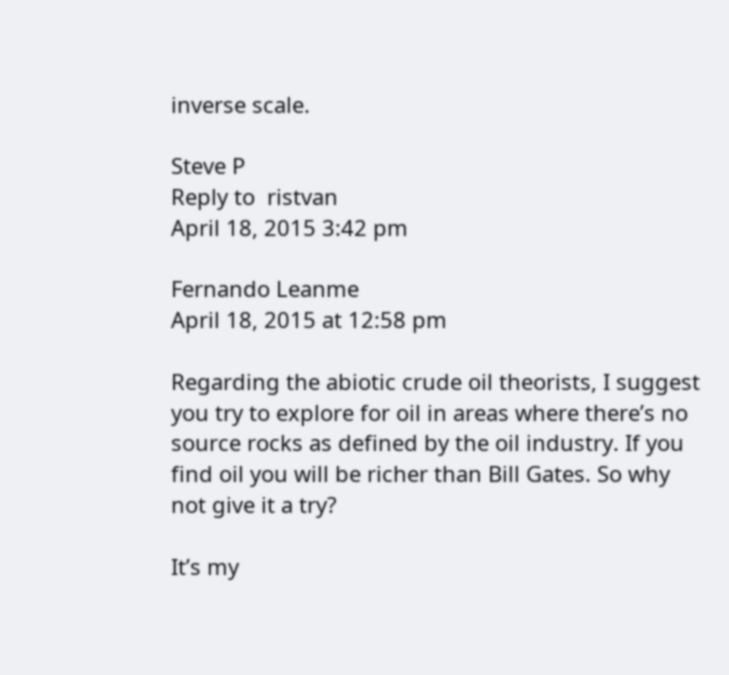inverse scale.

Steve P
Reply to  ristvan
April 18, 2015 3:42 pm

Fernando Leanme
April 18, 2015 at 12:58 pm

Regarding the abiotic crude oil theorists, I suggest you try to explore for oil in areas where there’s no source rocks as defined by the oil industry. If you find oil you will be richer than Bill Gates. So why not give it a try?

It’s my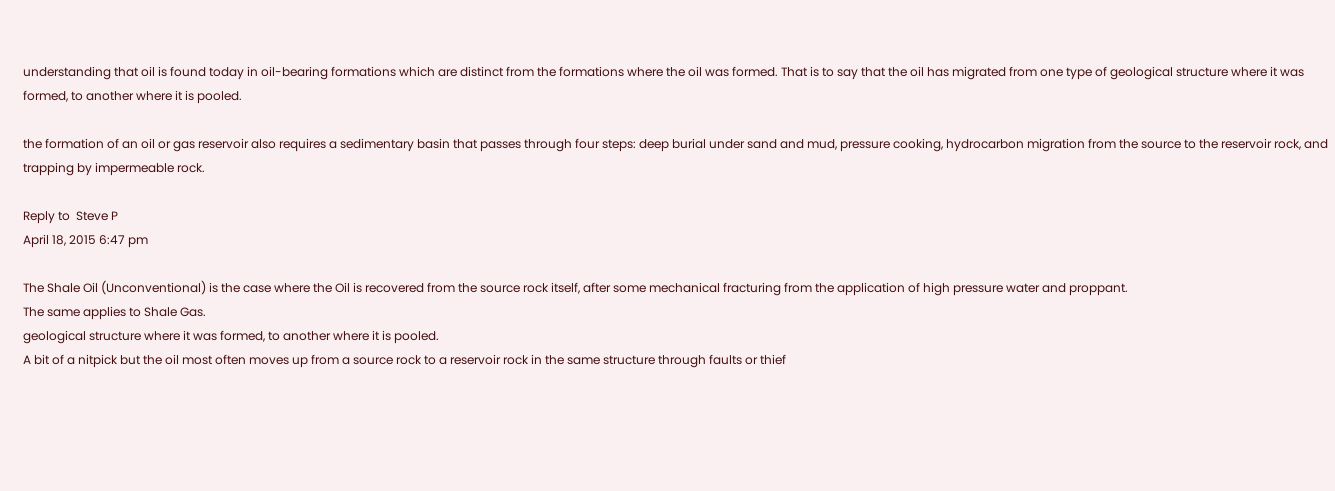understanding that oil is found today in oil-bearing formations which are distinct from the formations where the oil was formed. That is to say that the oil has migrated from one type of geological structure where it was formed, to another where it is pooled.

the formation of an oil or gas reservoir also requires a sedimentary basin that passes through four steps: deep burial under sand and mud, pressure cooking, hydrocarbon migration from the source to the reservoir rock, and trapping by impermeable rock.

Reply to  Steve P
April 18, 2015 6:47 pm

The Shale Oil (Unconventional) is the case where the Oil is recovered from the source rock itself, after some mechanical fracturing from the application of high pressure water and proppant.
The same applies to Shale Gas.
geological structure where it was formed, to another where it is pooled.
A bit of a nitpick but the oil most often moves up from a source rock to a reservoir rock in the same structure through faults or thief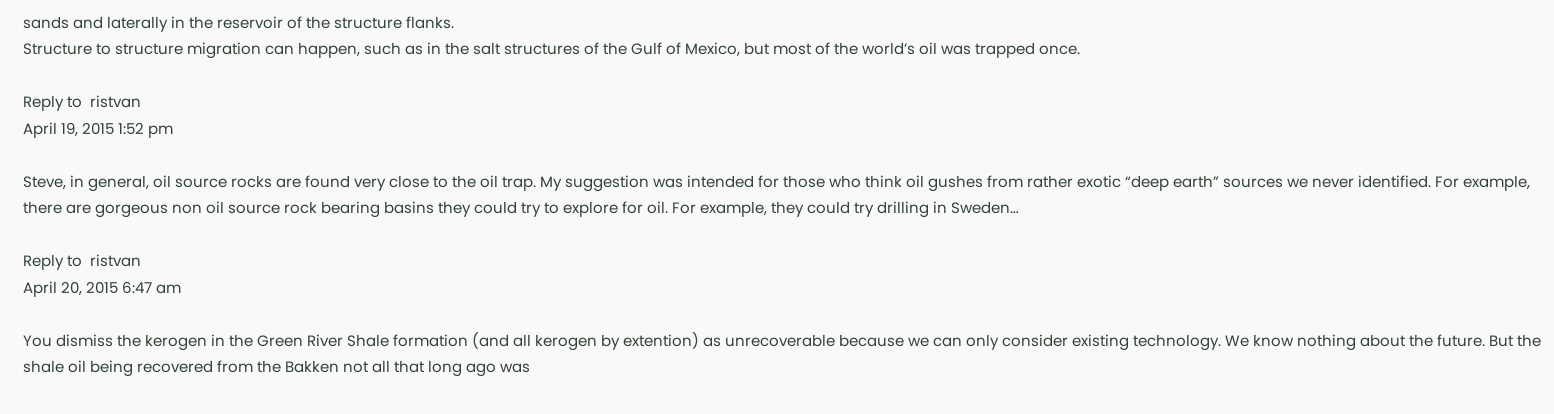sands and laterally in the reservoir of the structure flanks.
Structure to structure migration can happen, such as in the salt structures of the Gulf of Mexico, but most of the world’s oil was trapped once.

Reply to  ristvan
April 19, 2015 1:52 pm

Steve, in general, oil source rocks are found very close to the oil trap. My suggestion was intended for those who think oil gushes from rather exotic “deep earth” sources we never identified. For example, there are gorgeous non oil source rock bearing basins they could try to explore for oil. For example, they could try drilling in Sweden…

Reply to  ristvan
April 20, 2015 6:47 am

You dismiss the kerogen in the Green River Shale formation (and all kerogen by extention) as unrecoverable because we can only consider existing technology. We know nothing about the future. But the shale oil being recovered from the Bakken not all that long ago was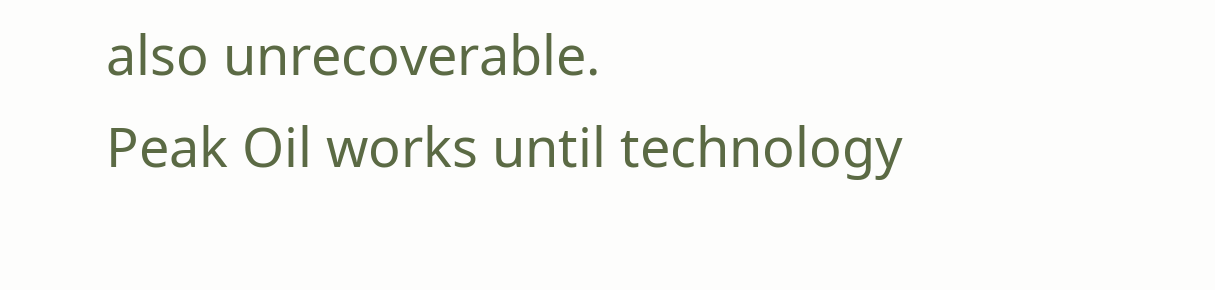also unrecoverable.
Peak Oil works until technology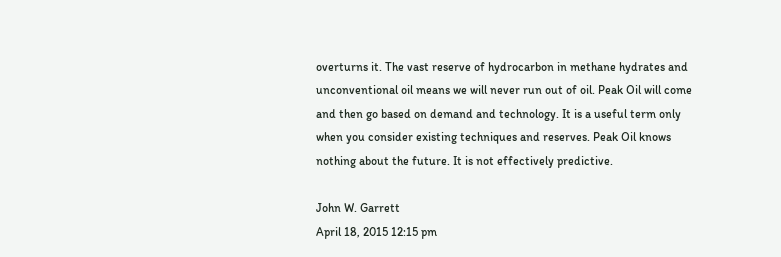overturns it. The vast reserve of hydrocarbon in methane hydrates and unconventional oil means we will never run out of oil. Peak Oil will come and then go based on demand and technology. It is a useful term only when you consider existing techniques and reserves. Peak Oil knows nothing about the future. It is not effectively predictive.

John W. Garrett
April 18, 2015 12:15 pm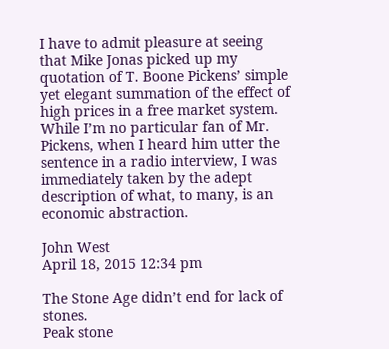I have to admit pleasure at seeing that Mike Jonas picked up my quotation of T. Boone Pickens’ simple yet elegant summation of the effect of high prices in a free market system.
While I’m no particular fan of Mr. Pickens, when I heard him utter the sentence in a radio interview, I was immediately taken by the adept description of what, to many, is an economic abstraction.

John West
April 18, 2015 12:34 pm

The Stone Age didn’t end for lack of stones.
Peak stone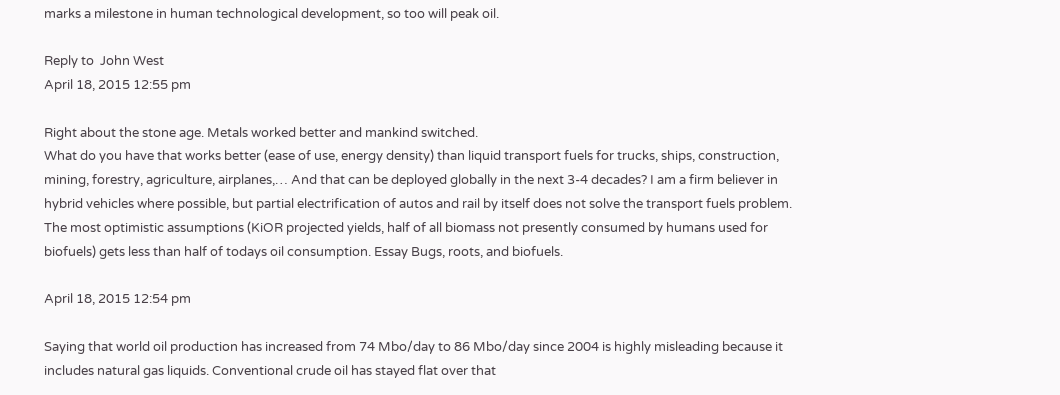marks a milestone in human technological development, so too will peak oil.

Reply to  John West
April 18, 2015 12:55 pm

Right about the stone age. Metals worked better and mankind switched.
What do you have that works better (ease of use, energy density) than liquid transport fuels for trucks, ships, construction, mining, forestry, agriculture, airplanes,… And that can be deployed globally in the next 3-4 decades? I am a firm believer in hybrid vehicles where possible, but partial electrification of autos and rail by itself does not solve the transport fuels problem. The most optimistic assumptions (KiOR projected yields, half of all biomass not presently consumed by humans used for biofuels) gets less than half of todays oil consumption. Essay Bugs, roots, and biofuels.

April 18, 2015 12:54 pm

Saying that world oil production has increased from 74 Mbo/day to 86 Mbo/day since 2004 is highly misleading because it includes natural gas liquids. Conventional crude oil has stayed flat over that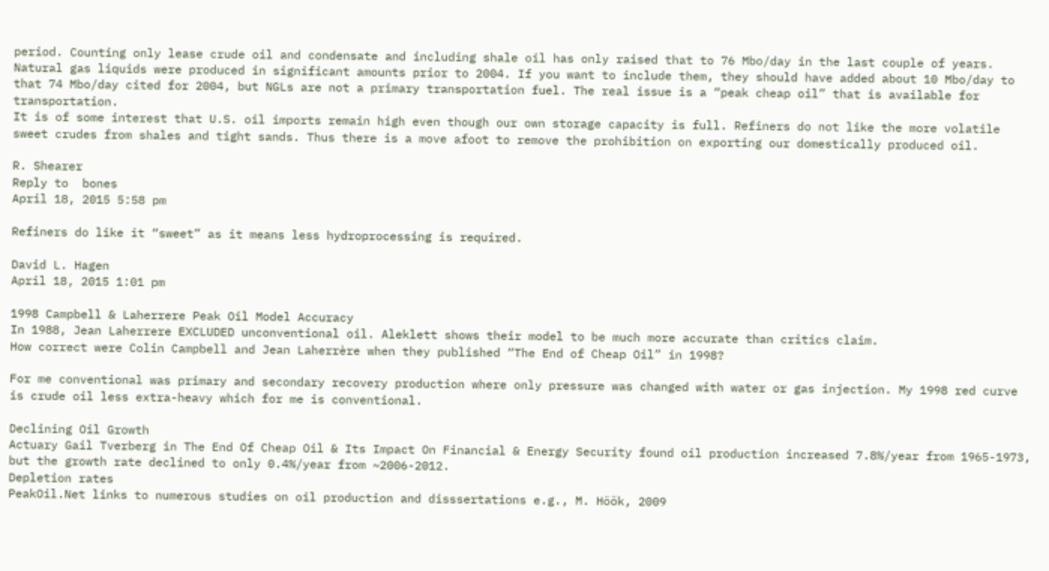period. Counting only lease crude oil and condensate and including shale oil has only raised that to 76 Mbo/day in the last couple of years.
Natural gas liquids were produced in significant amounts prior to 2004. If you want to include them, they should have added about 10 Mbo/day to that 74 Mbo/day cited for 2004, but NGLs are not a primary transportation fuel. The real issue is a “peak cheap oil” that is available for transportation.
It is of some interest that U.S. oil imports remain high even though our own storage capacity is full. Refiners do not like the more volatile sweet crudes from shales and tight sands. Thus there is a move afoot to remove the prohibition on exporting our domestically produced oil.

R. Shearer
Reply to  bones
April 18, 2015 5:58 pm

Refiners do like it “sweet” as it means less hydroprocessing is required.

David L. Hagen
April 18, 2015 1:01 pm

1998 Campbell & Laherrere Peak Oil Model Accuracy
In 1988, Jean Laherrere EXCLUDED unconventional oil. Aleklett shows their model to be much more accurate than critics claim.
How correct were Colin Campbell and Jean Laherrère when they published “The End of Cheap Oil” in 1998?

For me conventional was primary and secondary recovery production where only pressure was changed with water or gas injection. My 1998 red curve is crude oil less extra-heavy which for me is conventional.

Declining Oil Growth
Actuary Gail Tverberg in The End Of Cheap Oil & Its Impact On Financial & Energy Security found oil production increased 7.8%/year from 1965-1973, but the growth rate declined to only 0.4%/year from ~2006-2012.
Depletion rates
PeakOil.Net links to numerous studies on oil production and disssertations e.g., M. Höök, 2009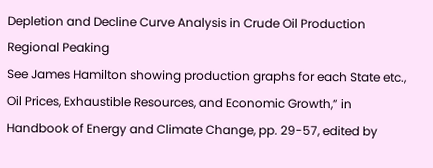Depletion and Decline Curve Analysis in Crude Oil Production
Regional Peaking
See James Hamilton showing production graphs for each State etc., Oil Prices, Exhaustible Resources, and Economic Growth,” in Handbook of Energy and Climate Change, pp. 29-57, edited by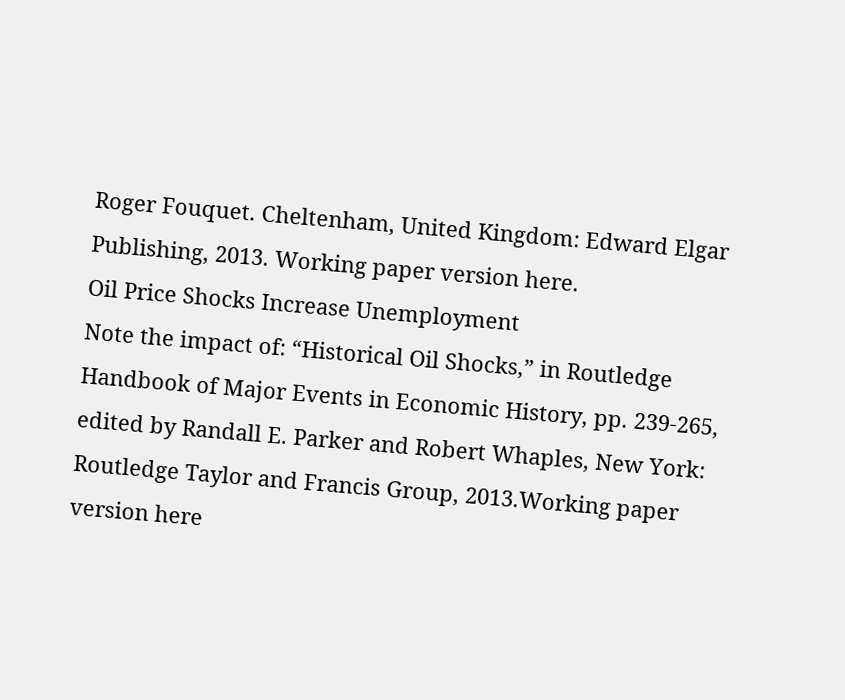Roger Fouquet. Cheltenham, United Kingdom: Edward Elgar Publishing, 2013. Working paper version here.
Oil Price Shocks Increase Unemployment
Note the impact of: “Historical Oil Shocks,” in Routledge Handbook of Major Events in Economic History, pp. 239-265, edited by Randall E. Parker and Robert Whaples, New York: Routledge Taylor and Francis Group, 2013.Working paper version here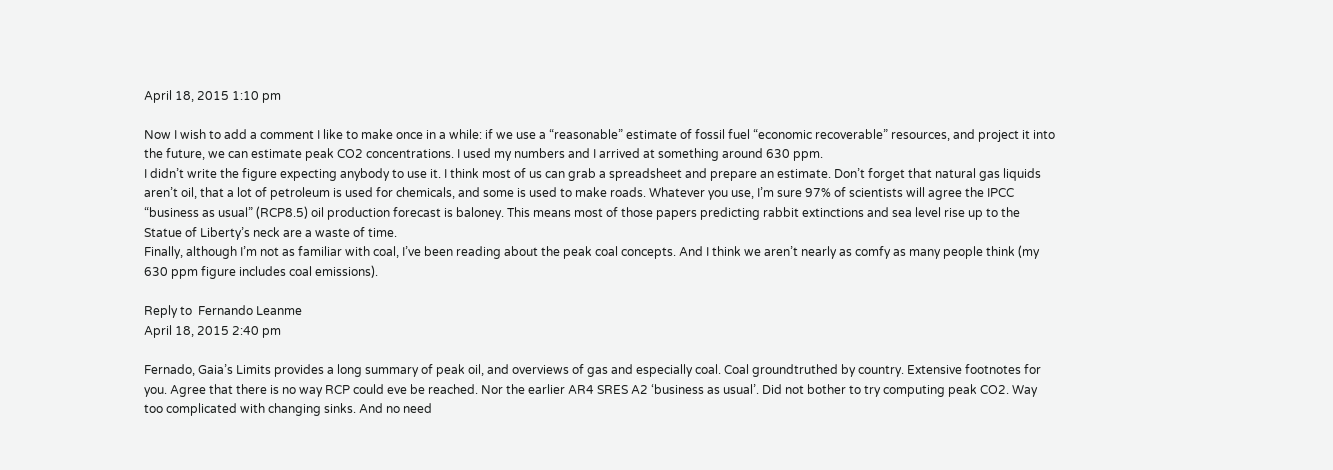April 18, 2015 1:10 pm

Now I wish to add a comment I like to make once in a while: if we use a “reasonable” estimate of fossil fuel “economic recoverable” resources, and project it into the future, we can estimate peak CO2 concentrations. I used my numbers and I arrived at something around 630 ppm.
I didn’t write the figure expecting anybody to use it. I think most of us can grab a spreadsheet and prepare an estimate. Don’t forget that natural gas liquids aren’t oil, that a lot of petroleum is used for chemicals, and some is used to make roads. Whatever you use, I’m sure 97% of scientists will agree the IPCC “business as usual” (RCP8.5) oil production forecast is baloney. This means most of those papers predicting rabbit extinctions and sea level rise up to the Statue of Liberty’s neck are a waste of time.
Finally, although I’m not as familiar with coal, I’ve been reading about the peak coal concepts. And I think we aren’t nearly as comfy as many people think (my 630 ppm figure includes coal emissions).

Reply to  Fernando Leanme
April 18, 2015 2:40 pm

Fernado, Gaia’s Limits provides a long summary of peak oil, and overviews of gas and especially coal. Coal groundtruthed by country. Extensive footnotes for you. Agree that there is no way RCP could eve be reached. Nor the earlier AR4 SRES A2 ‘business as usual’. Did not bother to try computing peak CO2. Way too complicated with changing sinks. And no need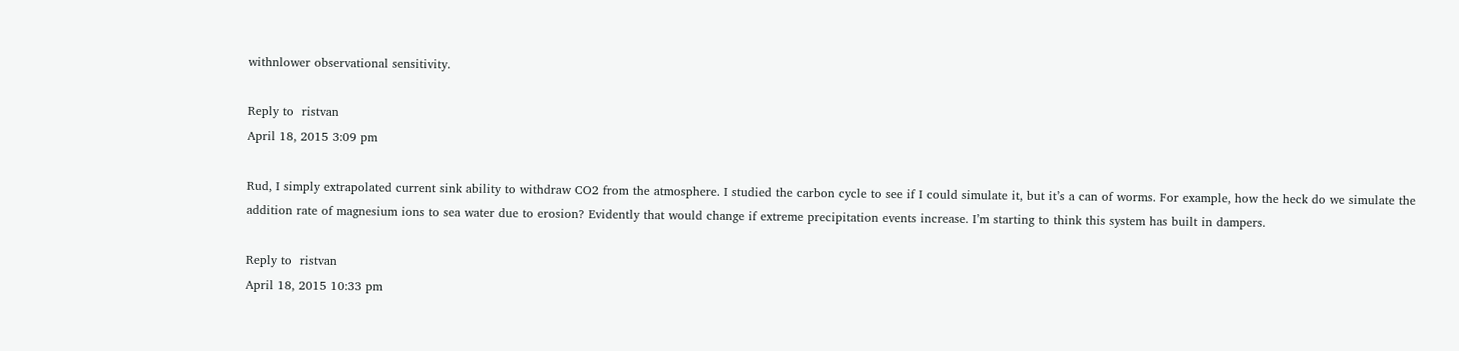withnlower observational sensitivity.

Reply to  ristvan
April 18, 2015 3:09 pm

Rud, I simply extrapolated current sink ability to withdraw CO2 from the atmosphere. I studied the carbon cycle to see if I could simulate it, but it’s a can of worms. For example, how the heck do we simulate the addition rate of magnesium ions to sea water due to erosion? Evidently that would change if extreme precipitation events increase. I’m starting to think this system has built in dampers.

Reply to  ristvan
April 18, 2015 10:33 pm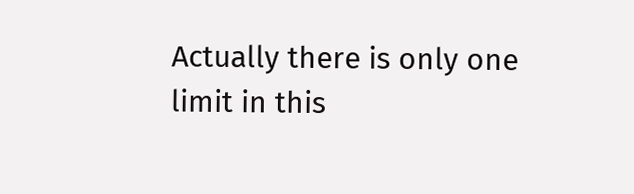Actually there is only one limit in this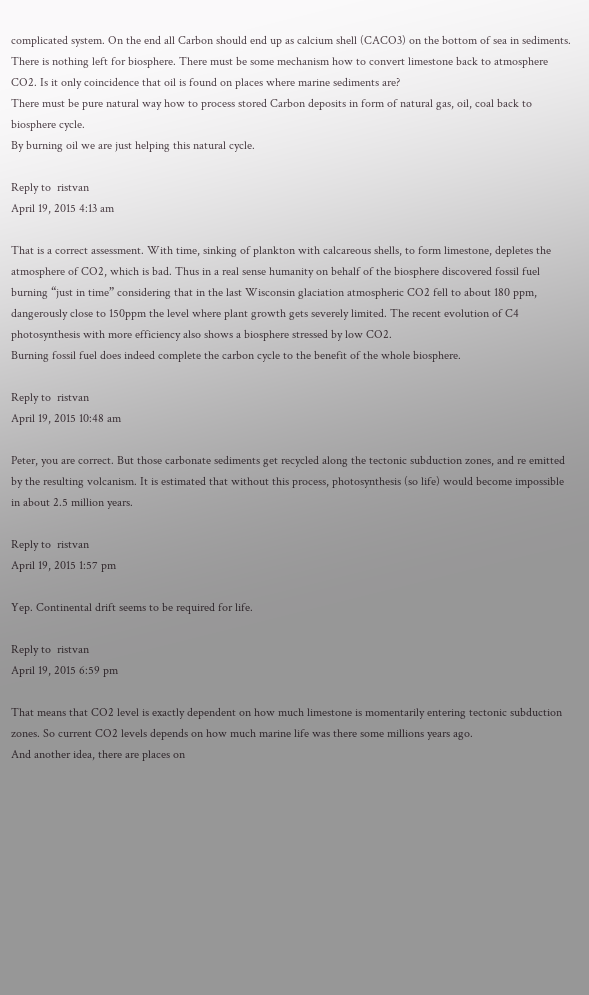complicated system. On the end all Carbon should end up as calcium shell (CACO3) on the bottom of sea in sediments. There is nothing left for biosphere. There must be some mechanism how to convert limestone back to atmosphere CO2. Is it only coincidence that oil is found on places where marine sediments are?
There must be pure natural way how to process stored Carbon deposits in form of natural gas, oil, coal back to biosphere cycle.
By burning oil we are just helping this natural cycle.

Reply to  ristvan
April 19, 2015 4:13 am

That is a correct assessment. With time, sinking of plankton with calcareous shells, to form limestone, depletes the atmosphere of CO2, which is bad. Thus in a real sense humanity on behalf of the biosphere discovered fossil fuel burning “just in time” considering that in the last Wisconsin glaciation atmospheric CO2 fell to about 180 ppm, dangerously close to 150ppm the level where plant growth gets severely limited. The recent evolution of C4 photosynthesis with more efficiency also shows a biosphere stressed by low CO2.
Burning fossil fuel does indeed complete the carbon cycle to the benefit of the whole biosphere.

Reply to  ristvan
April 19, 2015 10:48 am

Peter, you are correct. But those carbonate sediments get recycled along the tectonic subduction zones, and re emitted by the resulting volcanism. It is estimated that without this process, photosynthesis (so life) would become impossible in about 2.5 million years.

Reply to  ristvan
April 19, 2015 1:57 pm

Yep. Continental drift seems to be required for life.

Reply to  ristvan
April 19, 2015 6:59 pm

That means that CO2 level is exactly dependent on how much limestone is momentarily entering tectonic subduction zones. So current CO2 levels depends on how much marine life was there some millions years ago.
And another idea, there are places on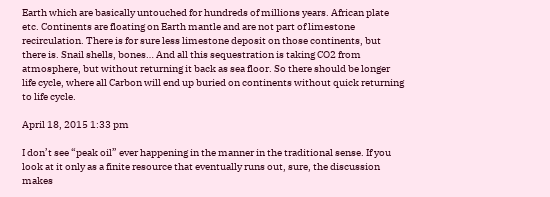Earth which are basically untouched for hundreds of millions years. African plate etc. Continents are floating on Earth mantle and are not part of limestone recirculation. There is for sure less limestone deposit on those continents, but there is. Snail shells, bones… And all this sequestration is taking CO2 from atmosphere, but without returning it back as sea floor. So there should be longer life cycle, where all Carbon will end up buried on continents without quick returning to life cycle.

April 18, 2015 1:33 pm

I don’t see “peak oil” ever happening in the manner in the traditional sense. If you look at it only as a finite resource that eventually runs out, sure, the discussion makes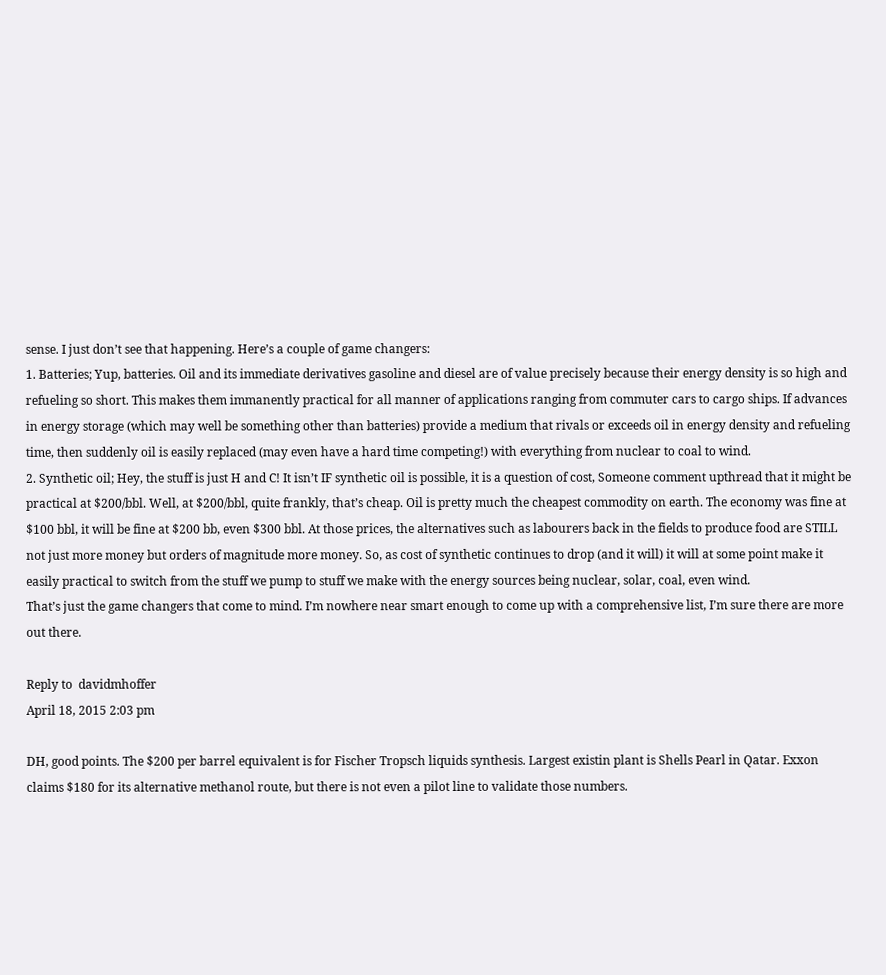sense. I just don’t see that happening. Here’s a couple of game changers:
1. Batteries; Yup, batteries. Oil and its immediate derivatives gasoline and diesel are of value precisely because their energy density is so high and refueling so short. This makes them immanently practical for all manner of applications ranging from commuter cars to cargo ships. If advances in energy storage (which may well be something other than batteries) provide a medium that rivals or exceeds oil in energy density and refueling time, then suddenly oil is easily replaced (may even have a hard time competing!) with everything from nuclear to coal to wind.
2. Synthetic oil; Hey, the stuff is just H and C! It isn’t IF synthetic oil is possible, it is a question of cost, Someone comment upthread that it might be practical at $200/bbl. Well, at $200/bbl, quite frankly, that’s cheap. Oil is pretty much the cheapest commodity on earth. The economy was fine at $100 bbl, it will be fine at $200 bb, even $300 bbl. At those prices, the alternatives such as labourers back in the fields to produce food are STILL not just more money but orders of magnitude more money. So, as cost of synthetic continues to drop (and it will) it will at some point make it easily practical to switch from the stuff we pump to stuff we make with the energy sources being nuclear, solar, coal, even wind.
That’s just the game changers that come to mind. I’m nowhere near smart enough to come up with a comprehensive list, I’m sure there are more out there.

Reply to  davidmhoffer
April 18, 2015 2:03 pm

DH, good points. The $200 per barrel equivalent is for Fischer Tropsch liquids synthesis. Largest existin plant is Shells Pearl in Qatar. Exxon claims $180 for its alternative methanol route, but there is not even a pilot line to validate those numbers.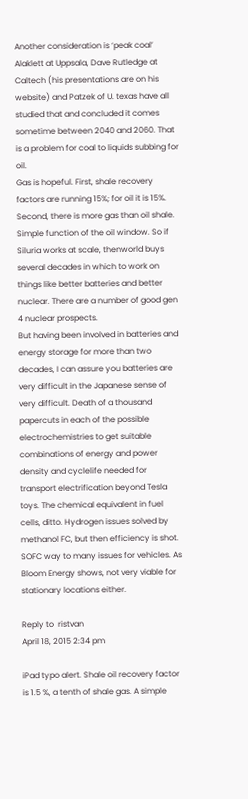Another consideration is ‘peak coal’ Alaklett at Uppsala, Dave Rutledge at Caltech (his presentations are on his website) and Patzek of U. texas have all studied that and concluded it comes sometime between 2040 and 2060. That is a problem for coal to liquids subbing for oil.
Gas is hopeful. First, shale recovery factors are running 15%; for oil it is 15%. Second, there is more gas than oil shale. Simple function of the oil window. So if Siluria works at scale, thenworld buys several decades in which to work on things like better batteries and better nuclear. There are a number of good gen 4 nuclear prospects.
But having been involved in batteries and energy storage for more than two decades, I can assure you batteries are very difficult in the Japanese sense of very difficult. Death of a thousand papercuts in each of the possible electrochemistries to get suitable combinations of energy and power density and cyclelife needed for transport electrification beyond Tesla toys. The chemical equivalent in fuel cells, ditto. Hydrogen issues solved by methanol FC, but then efficiency is shot. SOFC way to many issues for vehicles. As Bloom Energy shows, not very viable for stationary locations either.

Reply to  ristvan
April 18, 2015 2:34 pm

iPad typo alert. Shale oil recovery factor is 1.5 %, a tenth of shale gas. A simple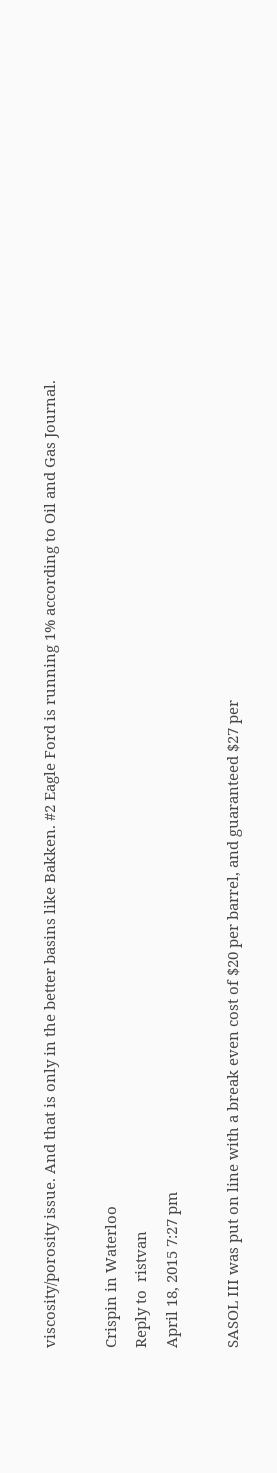viscosity/porosity issue. And that is only in the better basins like Bakken. #2 Eagle Ford is running 1% according to Oil and Gas Journal.

Crispin in Waterloo
Reply to  ristvan
April 18, 2015 7:27 pm

SASOL III was put on line with a break even cost of $20 per barrel, and guaranteed $27 per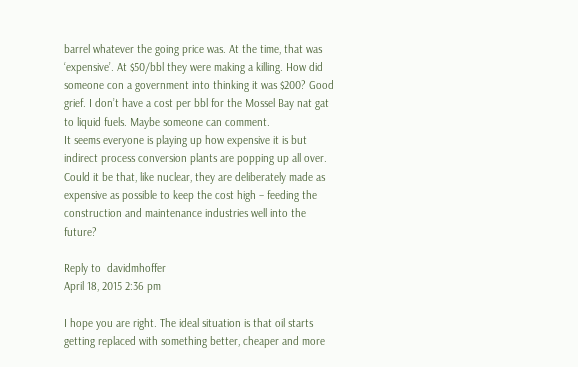barrel whatever the going price was. At the time, that was ‘expensive’. At $50/bbl they were making a killing. How did someone con a government into thinking it was $200? Good grief. I don’t have a cost per bbl for the Mossel Bay nat gat to liquid fuels. Maybe someone can comment.
It seems everyone is playing up how expensive it is but indirect process conversion plants are popping up all over. Could it be that, like nuclear, they are deliberately made as expensive as possible to keep the cost high – feeding the construction and maintenance industries well into the future?

Reply to  davidmhoffer
April 18, 2015 2:36 pm

I hope you are right. The ideal situation is that oil starts getting replaced with something better, cheaper and more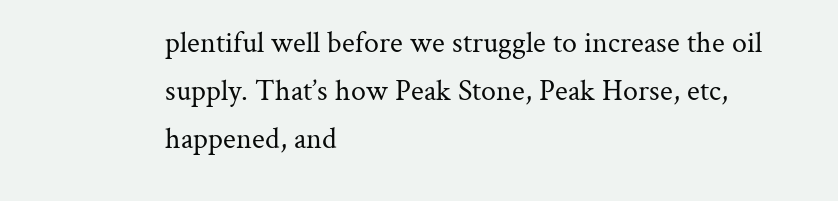plentiful well before we struggle to increase the oil supply. That’s how Peak Stone, Peak Horse, etc, happened, and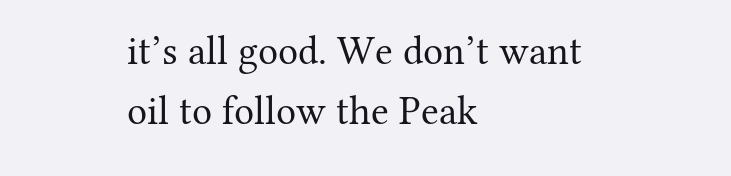it’s all good. We don’t want oil to follow the Peak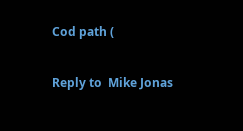Cod path (

Reply to  Mike Jonas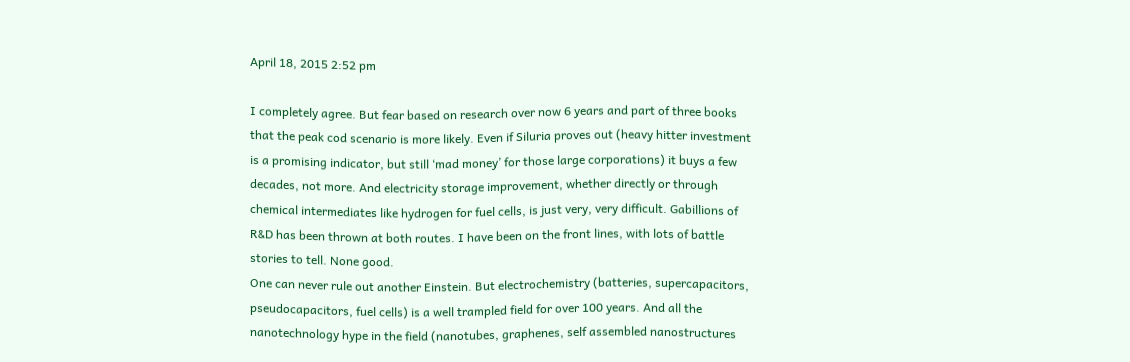April 18, 2015 2:52 pm

I completely agree. But fear based on research over now 6 years and part of three books that the peak cod scenario is more likely. Even if Siluria proves out (heavy hitter investment is a promising indicator, but still ‘mad money’ for those large corporations) it buys a few decades, not more. And electricity storage improvement, whether directly or through chemical intermediates like hydrogen for fuel cells, is just very, very difficult. Gabillions of R&D has been thrown at both routes. I have been on the front lines, with lots of battle stories to tell. None good.
One can never rule out another Einstein. But electrochemistry (batteries, supercapacitors, pseudocapacitors, fuel cells) is a well trampled field for over 100 years. And all the nanotechnology hype in the field (nanotubes, graphenes, self assembled nanostructures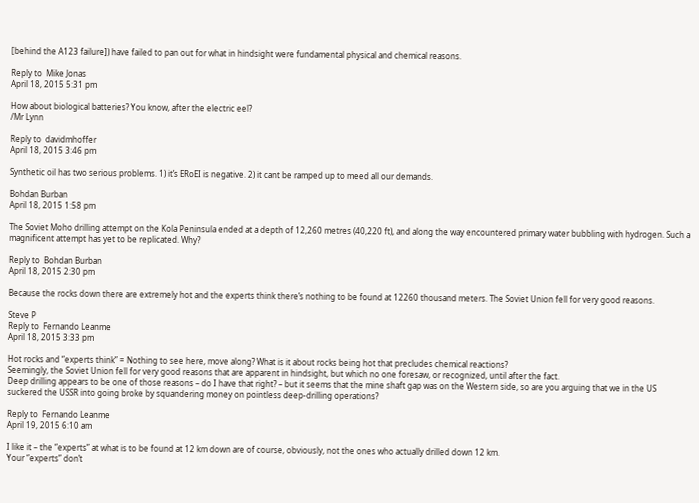[behind the A123 failure]) have failed to pan out for what in hindsight were fundamental physical and chemical reasons.

Reply to  Mike Jonas
April 18, 2015 5:31 pm

How about biological batteries? You know, after the electric eel?
/Mr Lynn

Reply to  davidmhoffer
April 18, 2015 3:46 pm

Synthetic oil has two serious problems. 1) it’s ERoEI is negative. 2) it cant be ramped up to meed all our demands.

Bohdan Burban
April 18, 2015 1:58 pm

The Soviet Moho drilling attempt on the Kola Peninsula ended at a depth of 12,260 metres (40,220 ft), and along the way encountered primary water bubbling with hydrogen. Such a magnificent attempt has yet to be replicated. Why?

Reply to  Bohdan Burban
April 18, 2015 2:30 pm

Because the rocks down there are extremely hot and the experts think there’s nothing to be found at 12260 thousand meters. The Soviet Union fell for very good reasons.

Steve P
Reply to  Fernando Leanme
April 18, 2015 3:33 pm

Hot rocks and “experts think” = Nothing to see here, move along? What is it about rocks being hot that precludes chemical reactions?
Seemingly, the Soviet Union fell for very good reasons that are apparent in hindsight, but which no one foresaw, or recognized, until after the fact.
Deep drilling appears to be one of those reasons – do I have that right? – but it seems that the mine shaft gap was on the Western side, so are you arguing that we in the US suckered the USSR into going broke by squandering money on pointless deep-drilling operations?

Reply to  Fernando Leanme
April 19, 2015 6:10 am

I like it – the “experts” at what is to be found at 12 km down are of course, obviously, not the ones who actually drilled down 12 km.
Your “experts” don’t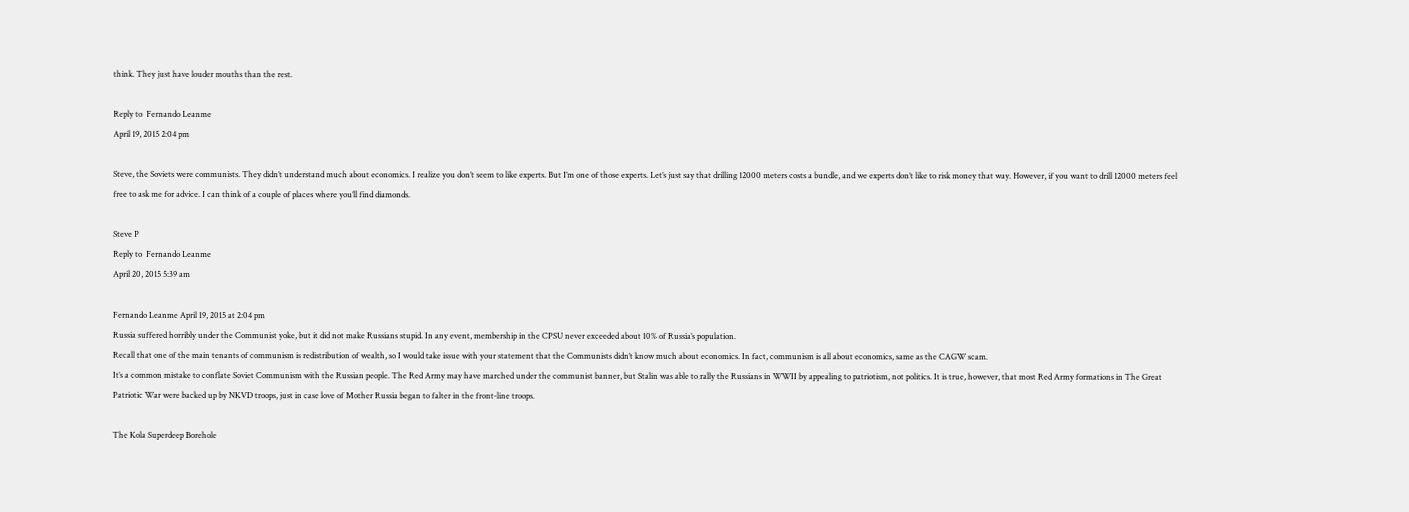think. They just have louder mouths than the rest.

Reply to  Fernando Leanme
April 19, 2015 2:04 pm

Steve, the Soviets were communists. They didn’t understand much about economics. I realize you don’t seem to like experts. But I’m one of those experts. Let’s just say that drilling 12000 meters costs a bundle, and we experts don’t like to risk money that way. However, if you want to drill 12000 meters feel free to ask me for advice. I can think of a couple of places where you’ll find diamonds.

Steve P
Reply to  Fernando Leanme
April 20, 2015 5:39 am

Fernando Leanme April 19, 2015 at 2:04 pm
Russia suffered horribly under the Communist yoke, but it did not make Russians stupid. In any event, membership in the CPSU never exceeded about 10% of Russia’s population.
Recall that one of the main tenants of communism is redistribution of wealth, so I would take issue with your statement that the Communists didn’t know much about economics. In fact, communism is all about economics, same as the CAGW scam.
It’s a common mistake to conflate Soviet Communism with the Russian people. The Red Army may have marched under the communist banner, but Stalin was able to rally the Russians in WWII by appealing to patriotism, not politics. It is true, however, that most Red Army formations in The Great Patriotic War were backed up by NKVD troops, just in case love of Mother Russia began to falter in the front-line troops.

The Kola Superdeep Borehole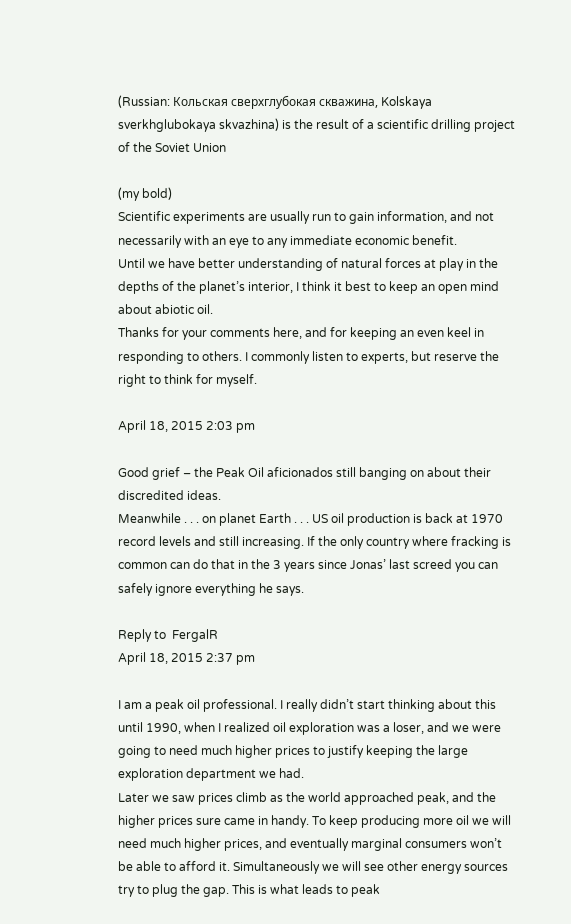(Russian: Кольская сверхглубокая скважина, Kolskaya sverkhglubokaya skvazhina) is the result of a scientific drilling project of the Soviet Union

(my bold)
Scientific experiments are usually run to gain information, and not necessarily with an eye to any immediate economic benefit.
Until we have better understanding of natural forces at play in the depths of the planet’s interior, I think it best to keep an open mind about abiotic oil.
Thanks for your comments here, and for keeping an even keel in responding to others. I commonly listen to experts, but reserve the right to think for myself.

April 18, 2015 2:03 pm

Good grief – the Peak Oil aficionados still banging on about their discredited ideas.
Meanwhile . . . on planet Earth . . . US oil production is back at 1970 record levels and still increasing. If the only country where fracking is common can do that in the 3 years since Jonas’ last screed you can safely ignore everything he says.

Reply to  FergalR
April 18, 2015 2:37 pm

I am a peak oil professional. I really didn’t start thinking about this until 1990, when I realized oil exploration was a loser, and we were going to need much higher prices to justify keeping the large exploration department we had.
Later we saw prices climb as the world approached peak, and the higher prices sure came in handy. To keep producing more oil we will need much higher prices, and eventually marginal consumers won’t be able to afford it. Simultaneously we will see other energy sources try to plug the gap. This is what leads to peak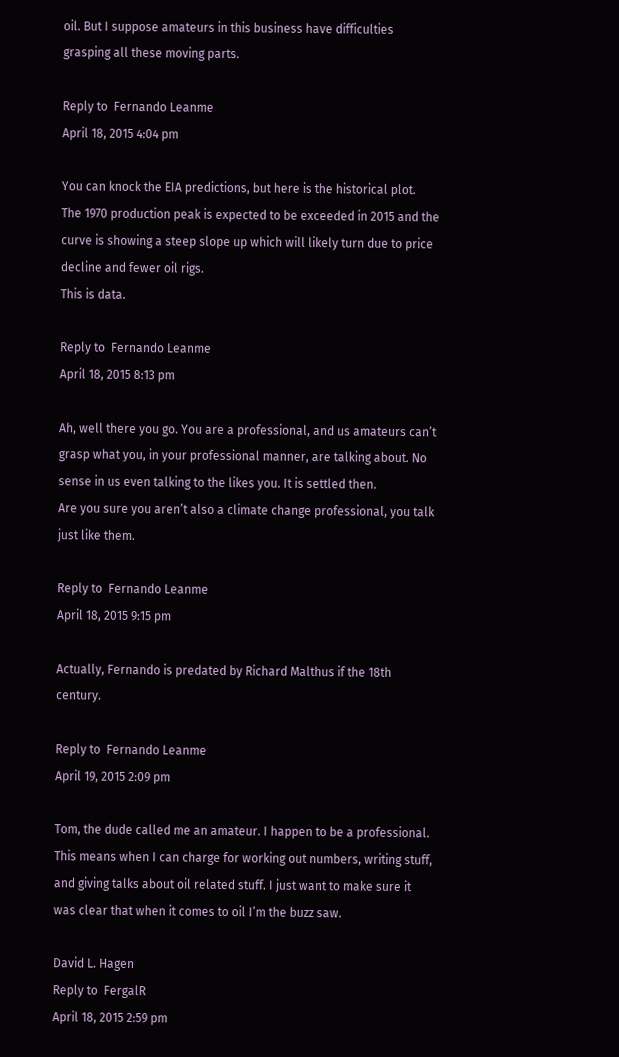oil. But I suppose amateurs in this business have difficulties grasping all these moving parts.

Reply to  Fernando Leanme
April 18, 2015 4:04 pm

You can knock the EIA predictions, but here is the historical plot.
The 1970 production peak is expected to be exceeded in 2015 and the curve is showing a steep slope up which will likely turn due to price decline and fewer oil rigs.
This is data.

Reply to  Fernando Leanme
April 18, 2015 8:13 pm

Ah, well there you go. You are a professional, and us amateurs can’t grasp what you, in your professional manner, are talking about. No sense in us even talking to the likes you. It is settled then.
Are you sure you aren’t also a climate change professional, you talk just like them.

Reply to  Fernando Leanme
April 18, 2015 9:15 pm

Actually, Fernando is predated by Richard Malthus if the 18th century.

Reply to  Fernando Leanme
April 19, 2015 2:09 pm

Tom, the dude called me an amateur. I happen to be a professional. This means when I can charge for working out numbers, writing stuff, and giving talks about oil related stuff. I just want to make sure it was clear that when it comes to oil I’m the buzz saw.

David L. Hagen
Reply to  FergalR
April 18, 2015 2:59 pm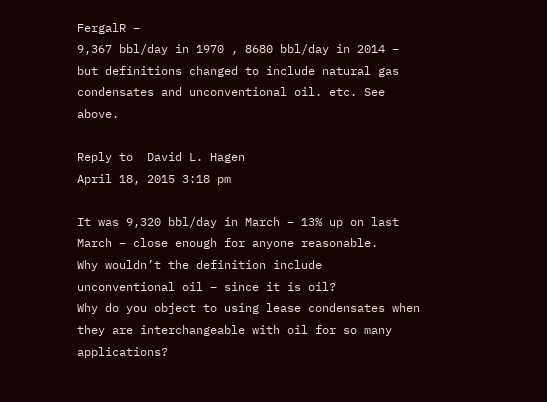FergalR –
9,367 bbl/day in 1970 , 8680 bbl/day in 2014 – but definitions changed to include natural gas condensates and unconventional oil. etc. See above.

Reply to  David L. Hagen
April 18, 2015 3:18 pm

It was 9,320 bbl/day in March – 13% up on last March – close enough for anyone reasonable.
Why wouldn’t the definition include unconventional oil – since it is oil?
Why do you object to using lease condensates when they are interchangeable with oil for so many applications?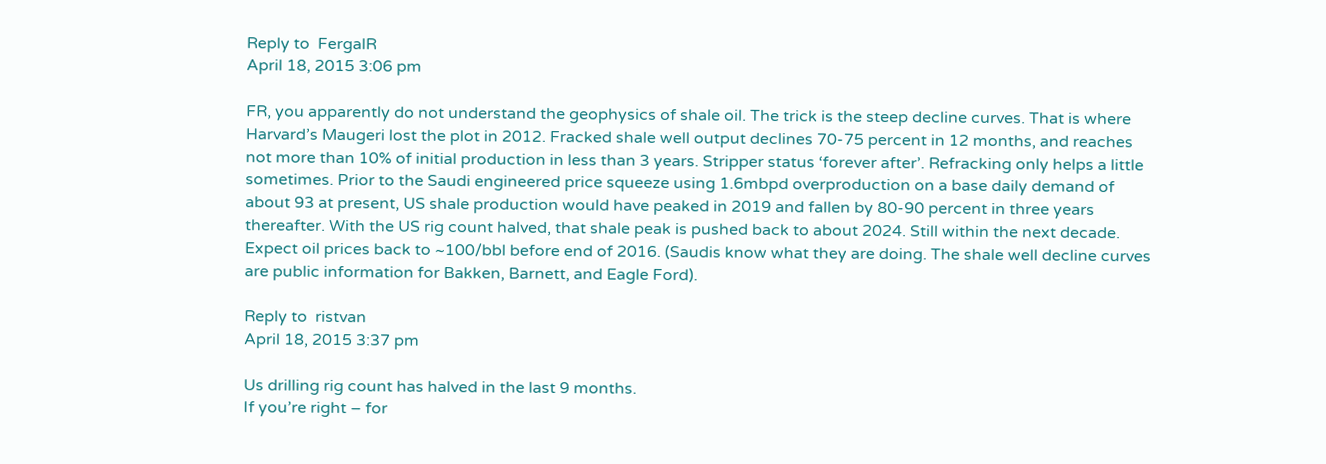Reply to  FergalR
April 18, 2015 3:06 pm

FR, you apparently do not understand the geophysics of shale oil. The trick is the steep decline curves. That is where Harvard’s Maugeri lost the plot in 2012. Fracked shale well output declines 70-75 percent in 12 months, and reaches not more than 10% of initial production in less than 3 years. Stripper status ‘forever after’. Refracking only helps a little sometimes. Prior to the Saudi engineered price squeeze using 1.6mbpd overproduction on a base daily demand of about 93 at present, US shale production would have peaked in 2019 and fallen by 80-90 percent in three years thereafter. With the US rig count halved, that shale peak is pushed back to about 2024. Still within the next decade. Expect oil prices back to ~100/bbl before end of 2016. (Saudis know what they are doing. The shale well decline curves are public information for Bakken, Barnett, and Eagle Ford).

Reply to  ristvan
April 18, 2015 3:37 pm

Us drilling rig count has halved in the last 9 months.
If you’re right – for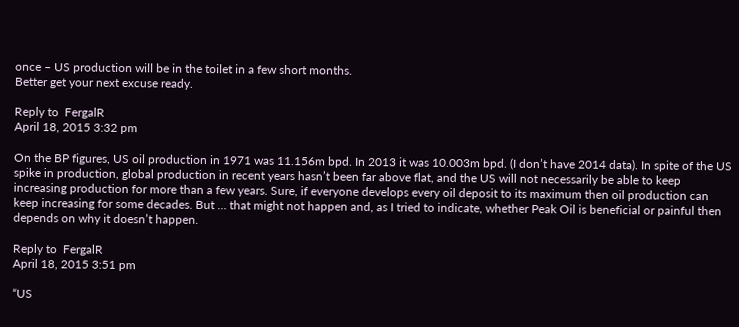once – US production will be in the toilet in a few short months.
Better get your next excuse ready.

Reply to  FergalR
April 18, 2015 3:32 pm

On the BP figures, US oil production in 1971 was 11.156m bpd. In 2013 it was 10.003m bpd. (I don’t have 2014 data). In spite of the US spike in production, global production in recent years hasn’t been far above flat, and the US will not necessarily be able to keep increasing production for more than a few years. Sure, if everyone develops every oil deposit to its maximum then oil production can keep increasing for some decades. But … that might not happen and, as I tried to indicate, whether Peak Oil is beneficial or painful then depends on why it doesn’t happen.

Reply to  FergalR
April 18, 2015 3:51 pm

“US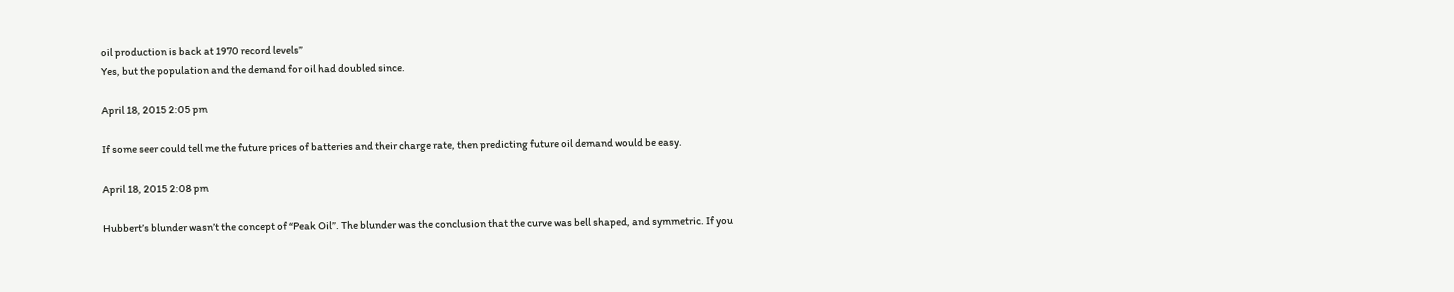oil production is back at 1970 record levels”
Yes, but the population and the demand for oil had doubled since.

April 18, 2015 2:05 pm

If some seer could tell me the future prices of batteries and their charge rate, then predicting future oil demand would be easy.

April 18, 2015 2:08 pm

Hubbert’s blunder wasn’t the concept of “Peak Oil”. The blunder was the conclusion that the curve was bell shaped, and symmetric. If you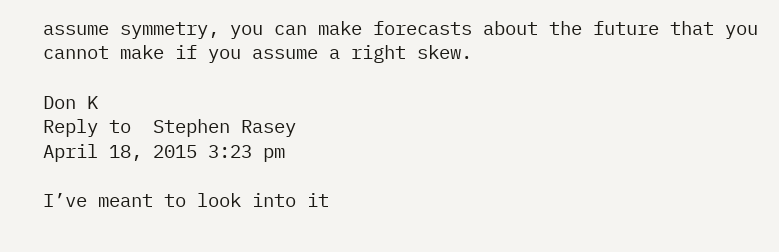assume symmetry, you can make forecasts about the future that you cannot make if you assume a right skew.

Don K
Reply to  Stephen Rasey
April 18, 2015 3:23 pm

I’ve meant to look into it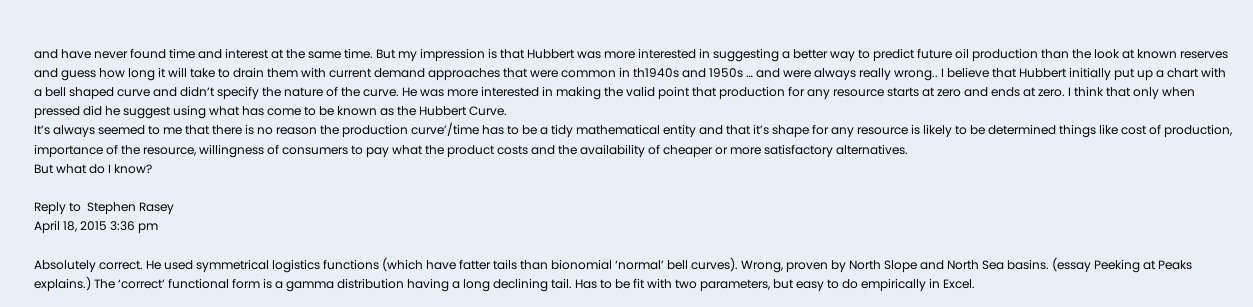and have never found time and interest at the same time. But my impression is that Hubbert was more interested in suggesting a better way to predict future oil production than the look at known reserves and guess how long it will take to drain them with current demand approaches that were common in th1940s and 1950s … and were always really wrong.. I believe that Hubbert initially put up a chart with a bell shaped curve and didn’t specify the nature of the curve. He was more interested in making the valid point that production for any resource starts at zero and ends at zero. I think that only when pressed did he suggest using what has come to be known as the Hubbert Curve.
It’s always seemed to me that there is no reason the production curve’/time has to be a tidy mathematical entity and that it’s shape for any resource is likely to be determined things like cost of production, importance of the resource, willingness of consumers to pay what the product costs and the availability of cheaper or more satisfactory alternatives.
But what do I know?

Reply to  Stephen Rasey
April 18, 2015 3:36 pm

Absolutely correct. He used symmetrical logistics functions (which have fatter tails than bionomial ‘normal’ bell curves). Wrong, proven by North Slope and North Sea basins. (essay Peeking at Peaks explains.) The ‘correct’ functional form is a gamma distribution having a long declining tail. Has to be fit with two parameters, but easy to do empirically in Excel.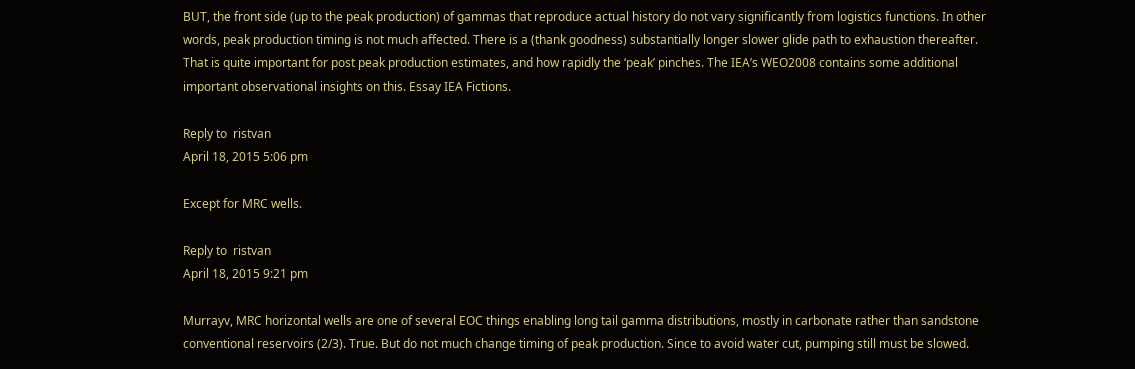BUT, the front side (up to the peak production) of gammas that reproduce actual history do not vary significantly from logistics functions. In other words, peak production timing is not much affected. There is a (thank goodness) substantially longer slower glide path to exhaustion thereafter. That is quite important for post peak production estimates, and how rapidly the ‘peak’ pinches. The IEA’s WEO2008 contains some additional important observational insights on this. Essay IEA Fictions.

Reply to  ristvan
April 18, 2015 5:06 pm

Except for MRC wells.

Reply to  ristvan
April 18, 2015 9:21 pm

Murrayv, MRC horizontal wells are one of several EOC things enabling long tail gamma distributions, mostly in carbonate rather than sandstone conventional reservoirs (2/3). True. But do not much change timing of peak production. Since to avoid water cut, pumping still must be slowed.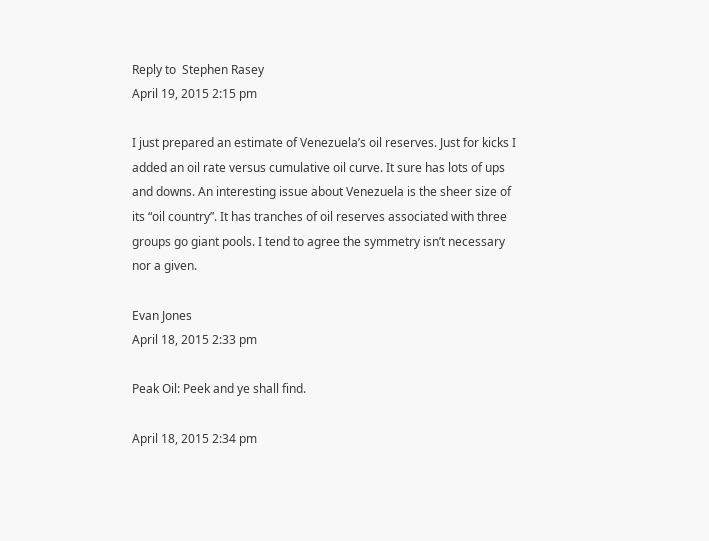Reply to  Stephen Rasey
April 19, 2015 2:15 pm

I just prepared an estimate of Venezuela’s oil reserves. Just for kicks I added an oil rate versus cumulative oil curve. It sure has lots of ups and downs. An interesting issue about Venezuela is the sheer size of its “oil country”. It has tranches of oil reserves associated with three groups go giant pools. I tend to agree the symmetry isn’t necessary nor a given.

Evan Jones
April 18, 2015 2:33 pm

Peak Oil: Peek and ye shall find.

April 18, 2015 2:34 pm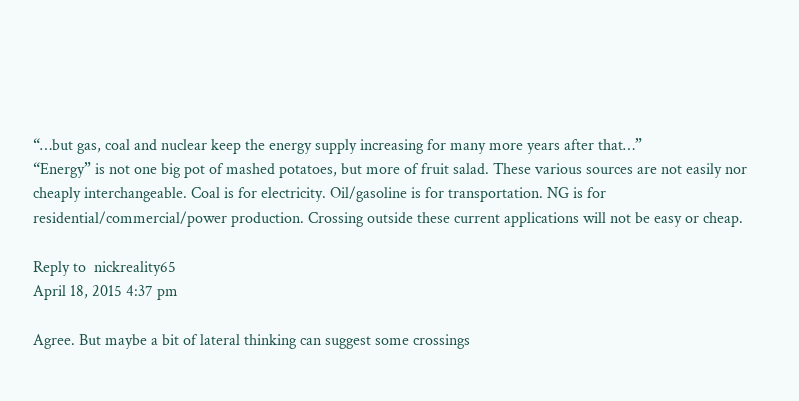“…but gas, coal and nuclear keep the energy supply increasing for many more years after that…”
“Energy” is not one big pot of mashed potatoes, but more of fruit salad. These various sources are not easily nor cheaply interchangeable. Coal is for electricity. Oil/gasoline is for transportation. NG is for residential/commercial/power production. Crossing outside these current applications will not be easy or cheap.

Reply to  nickreality65
April 18, 2015 4:37 pm

Agree. But maybe a bit of lateral thinking can suggest some crossings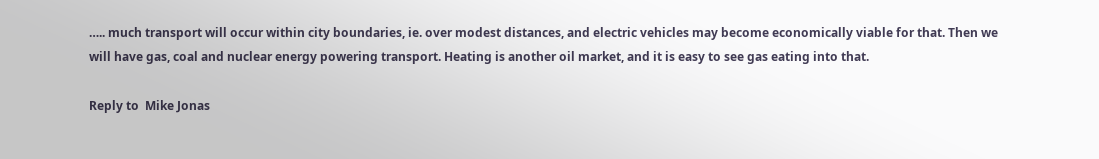….. much transport will occur within city boundaries, ie. over modest distances, and electric vehicles may become economically viable for that. Then we will have gas, coal and nuclear energy powering transport. Heating is another oil market, and it is easy to see gas eating into that.

Reply to  Mike Jonas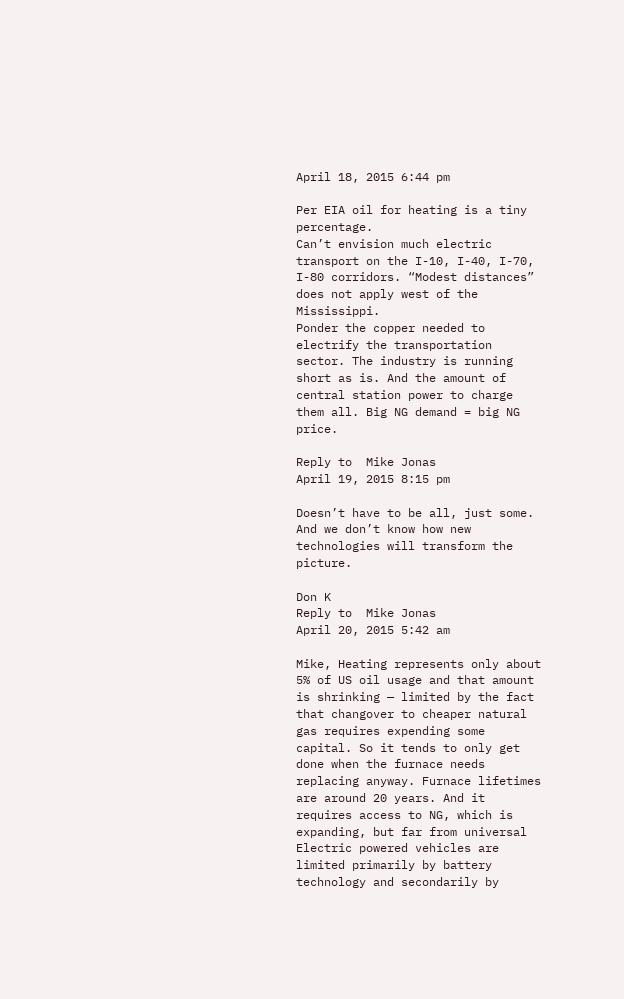April 18, 2015 6:44 pm

Per EIA oil for heating is a tiny percentage.
Can’t envision much electric transport on the I-10, I-40, I-70, I-80 corridors. “Modest distances” does not apply west of the Mississippi.
Ponder the copper needed to electrify the transportation sector. The industry is running short as is. And the amount of central station power to charge them all. Big NG demand = big NG price.

Reply to  Mike Jonas
April 19, 2015 8:15 pm

Doesn’t have to be all, just some. And we don’t know how new technologies will transform the picture.

Don K
Reply to  Mike Jonas
April 20, 2015 5:42 am

Mike, Heating represents only about 5% of US oil usage and that amount is shrinking — limited by the fact that changover to cheaper natural gas requires expending some capital. So it tends to only get done when the furnace needs replacing anyway. Furnace lifetimes are around 20 years. And it requires access to NG, which is expanding, but far from universal
Electric powered vehicles are limited primarily by battery technology and secondarily by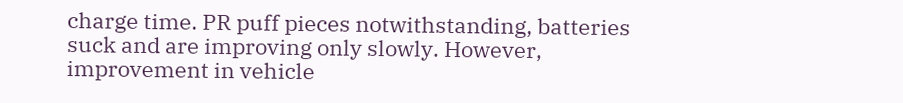charge time. PR puff pieces notwithstanding, batteries suck and are improving only slowly. However, improvement in vehicle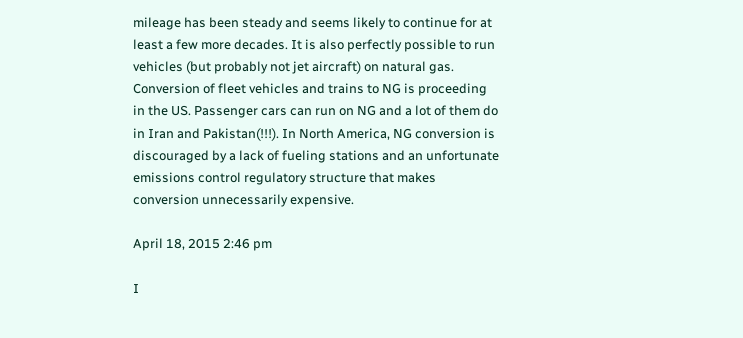mileage has been steady and seems likely to continue for at least a few more decades. It is also perfectly possible to run vehicles (but probably not jet aircraft) on natural gas. Conversion of fleet vehicles and trains to NG is proceeding in the US. Passenger cars can run on NG and a lot of them do in Iran and Pakistan(!!!). In North America, NG conversion is discouraged by a lack of fueling stations and an unfortunate emissions control regulatory structure that makes conversion unnecessarily expensive.

April 18, 2015 2:46 pm

I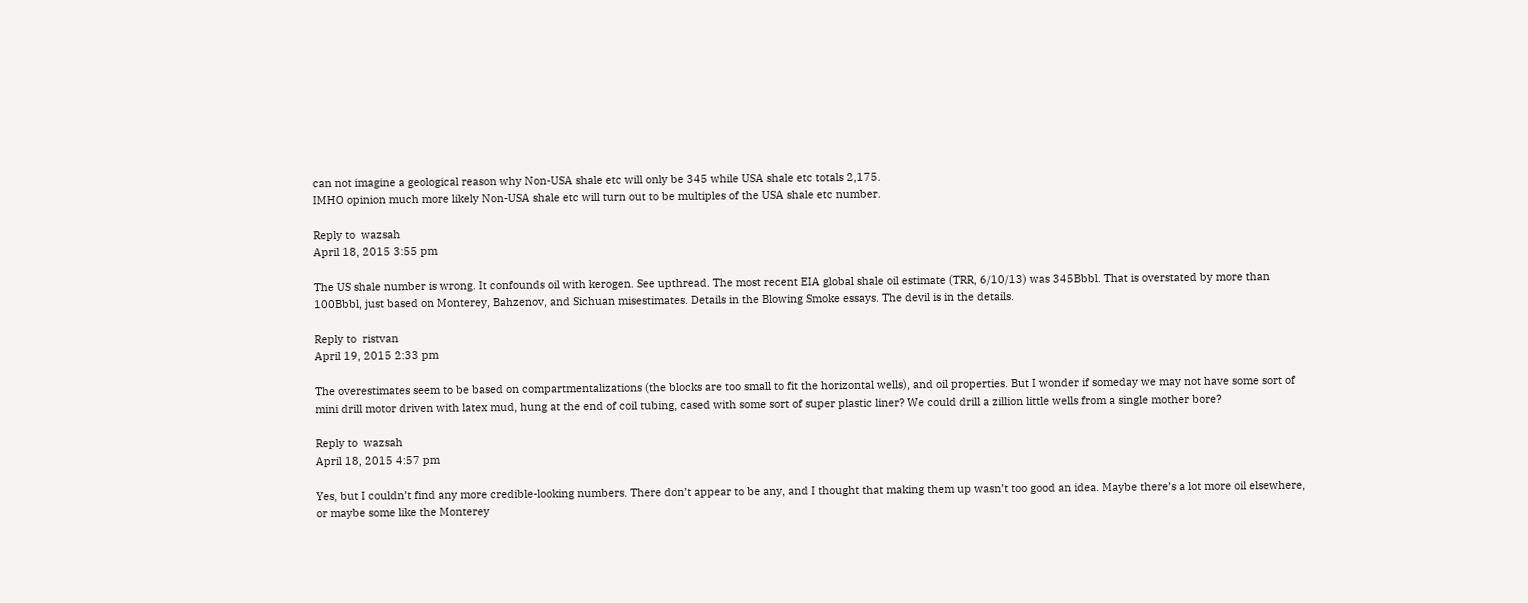can not imagine a geological reason why Non-USA shale etc will only be 345 while USA shale etc totals 2,175.
IMHO opinion much more likely Non-USA shale etc will turn out to be multiples of the USA shale etc number.

Reply to  wazsah
April 18, 2015 3:55 pm

The US shale number is wrong. It confounds oil with kerogen. See upthread. The most recent EIA global shale oil estimate (TRR, 6/10/13) was 345Bbbl. That is overstated by more than 100Bbbl, just based on Monterey, Bahzenov, and Sichuan misestimates. Details in the Blowing Smoke essays. The devil is in the details.

Reply to  ristvan
April 19, 2015 2:33 pm

The overestimates seem to be based on compartmentalizations (the blocks are too small to fit the horizontal wells), and oil properties. But I wonder if someday we may not have some sort of mini drill motor driven with latex mud, hung at the end of coil tubing, cased with some sort of super plastic liner? We could drill a zillion little wells from a single mother bore?

Reply to  wazsah
April 18, 2015 4:57 pm

Yes, but I couldn’t find any more credible-looking numbers. There don’t appear to be any, and I thought that making them up wasn’t too good an idea. Maybe there’s a lot more oil elsewhere, or maybe some like the Monterey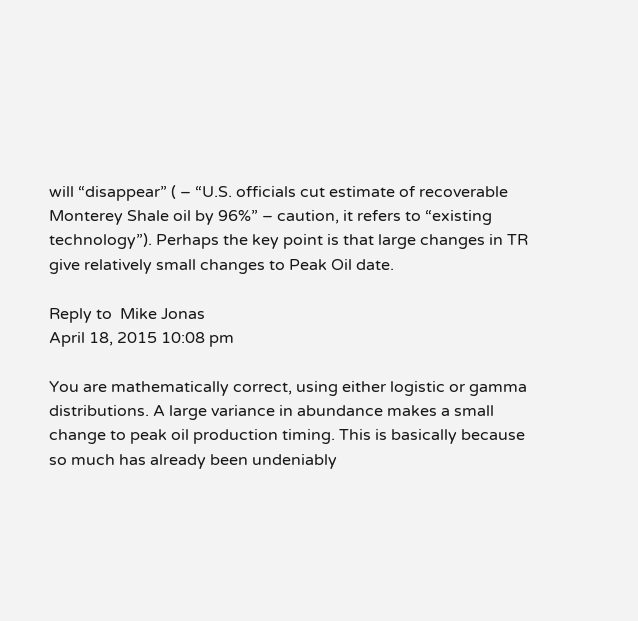will “disappear” ( – “U.S. officials cut estimate of recoverable Monterey Shale oil by 96%” – caution, it refers to “existing technology”). Perhaps the key point is that large changes in TR give relatively small changes to Peak Oil date.

Reply to  Mike Jonas
April 18, 2015 10:08 pm

You are mathematically correct, using either logistic or gamma distributions. A large variance in abundance makes a small change to peak oil production timing. This is basically because so much has already been undeniably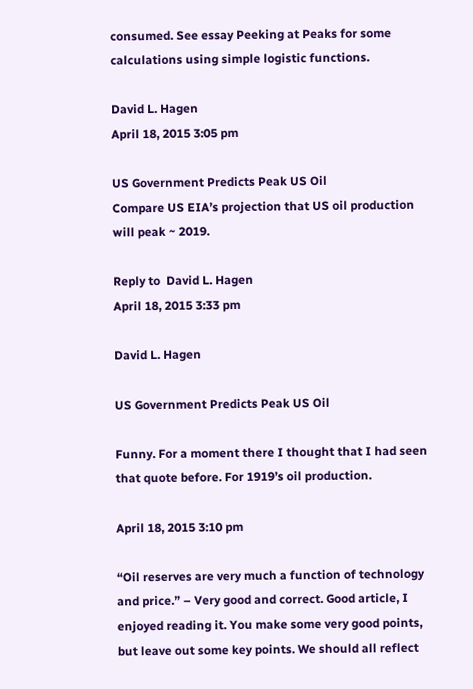consumed. See essay Peeking at Peaks for some calculations using simple logistic functions.

David L. Hagen
April 18, 2015 3:05 pm

US Government Predicts Peak US Oil
Compare US EIA’s projection that US oil production will peak ~ 2019.

Reply to  David L. Hagen
April 18, 2015 3:33 pm

David L. Hagen

US Government Predicts Peak US Oil

Funny. For a moment there I thought that I had seen that quote before. For 1919’s oil production.

April 18, 2015 3:10 pm

“Oil reserves are very much a function of technology and price.” – Very good and correct. Good article, I enjoyed reading it. You make some very good points, but leave out some key points. We should all reflect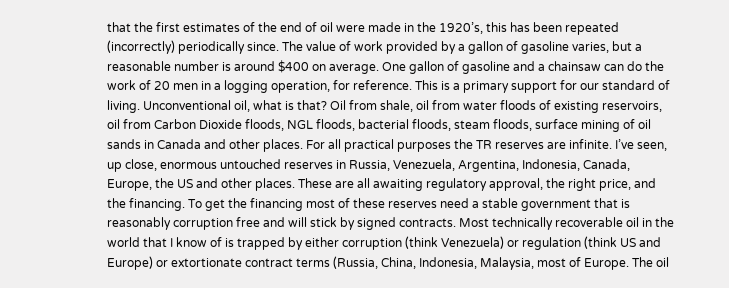that the first estimates of the end of oil were made in the 1920’s, this has been repeated (incorrectly) periodically since. The value of work provided by a gallon of gasoline varies, but a reasonable number is around $400 on average. One gallon of gasoline and a chainsaw can do the work of 20 men in a logging operation, for reference. This is a primary support for our standard of living. Unconventional oil, what is that? Oil from shale, oil from water floods of existing reservoirs, oil from Carbon Dioxide floods, NGL floods, bacterial floods, steam floods, surface mining of oil sands in Canada and other places. For all practical purposes the TR reserves are infinite. I’ve seen, up close, enormous untouched reserves in Russia, Venezuela, Argentina, Indonesia, Canada, Europe, the US and other places. These are all awaiting regulatory approval, the right price, and the financing. To get the financing most of these reserves need a stable government that is reasonably corruption free and will stick by signed contracts. Most technically recoverable oil in the world that I know of is trapped by either corruption (think Venezuela) or regulation (think US and Europe) or extortionate contract terms (Russia, China, Indonesia, Malaysia, most of Europe. The oil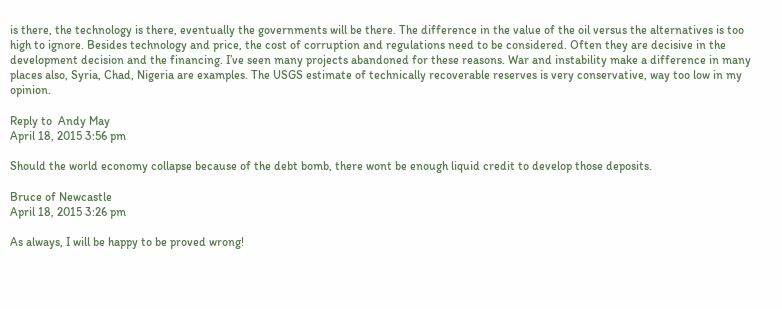is there, the technology is there, eventually the governments will be there. The difference in the value of the oil versus the alternatives is too high to ignore. Besides technology and price, the cost of corruption and regulations need to be considered. Often they are decisive in the development decision and the financing. I’ve seen many projects abandoned for these reasons. War and instability make a difference in many places also, Syria, Chad, Nigeria are examples. The USGS estimate of technically recoverable reserves is very conservative, way too low in my opinion.

Reply to  Andy May
April 18, 2015 3:56 pm

Should the world economy collapse because of the debt bomb, there wont be enough liquid credit to develop those deposits.

Bruce of Newcastle
April 18, 2015 3:26 pm

As always, I will be happy to be proved wrong!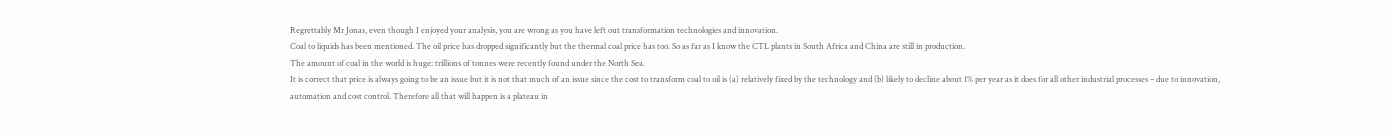Regrettably Mr Jonas, even though I enjoyed your analysis, you are wrong as you have left out transformation technologies and innovation.
Coal to liquids has been mentioned. The oil price has dropped significantly but the thermal coal price has too. So as far as I know the CTL plants in South Africa and China are still in production.
The amount of coal in the world is huge: trillions of tonnes were recently found under the North Sea.
It is correct that price is always going to be an issue but it is not that much of an issue since the cost to transform coal to oil is (a) relatively fixed by the technology and (b) likely to decline about 1% per year as it does for all other industrial processes – due to innovation, automation and cost control. Therefore all that will happen is a plateau in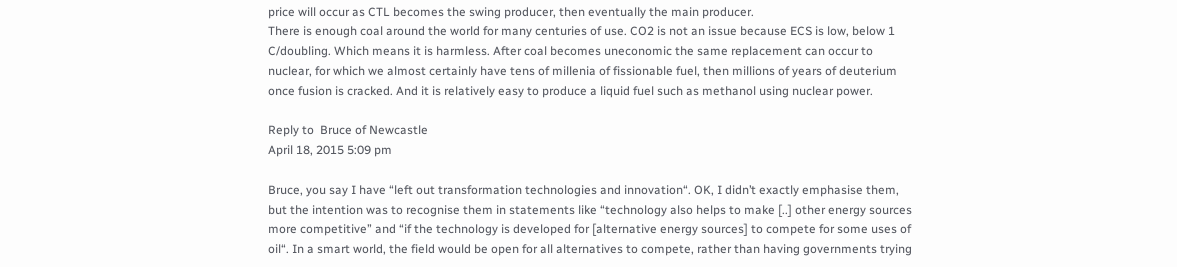price will occur as CTL becomes the swing producer, then eventually the main producer.
There is enough coal around the world for many centuries of use. CO2 is not an issue because ECS is low, below 1 C/doubling. Which means it is harmless. After coal becomes uneconomic the same replacement can occur to nuclear, for which we almost certainly have tens of millenia of fissionable fuel, then millions of years of deuterium once fusion is cracked. And it is relatively easy to produce a liquid fuel such as methanol using nuclear power.

Reply to  Bruce of Newcastle
April 18, 2015 5:09 pm

Bruce, you say I have “left out transformation technologies and innovation“. OK, I didn’t exactly emphasise them, but the intention was to recognise them in statements like “technology also helps to make [..] other energy sources more competitive” and “if the technology is developed for [alternative energy sources] to compete for some uses of oil“. In a smart world, the field would be open for all alternatives to compete, rather than having governments trying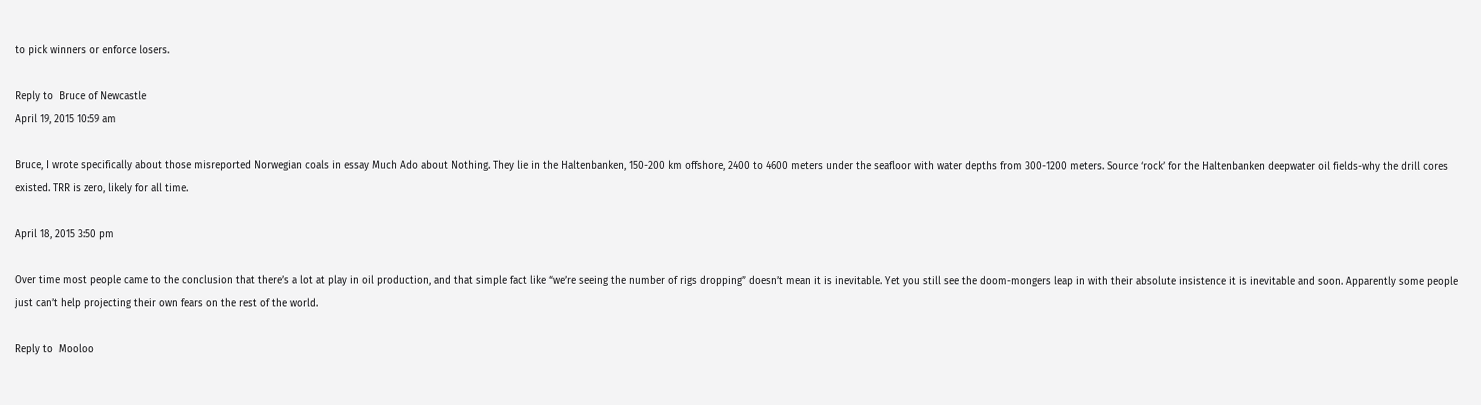to pick winners or enforce losers.

Reply to  Bruce of Newcastle
April 19, 2015 10:59 am

Bruce, I wrote specifically about those misreported Norwegian coals in essay Much Ado about Nothing. They lie in the Haltenbanken, 150-200 km offshore, 2400 to 4600 meters under the seafloor with water depths from 300-1200 meters. Source ‘rock’ for the Haltenbanken deepwater oil fields-why the drill cores existed. TRR is zero, likely for all time.

April 18, 2015 3:50 pm

Over time most people came to the conclusion that there’s a lot at play in oil production, and that simple fact like “we’re seeing the number of rigs dropping” doesn’t mean it is inevitable. Yet you still see the doom-mongers leap in with their absolute insistence it is inevitable and soon. Apparently some people just can’t help projecting their own fears on the rest of the world.

Reply to  Mooloo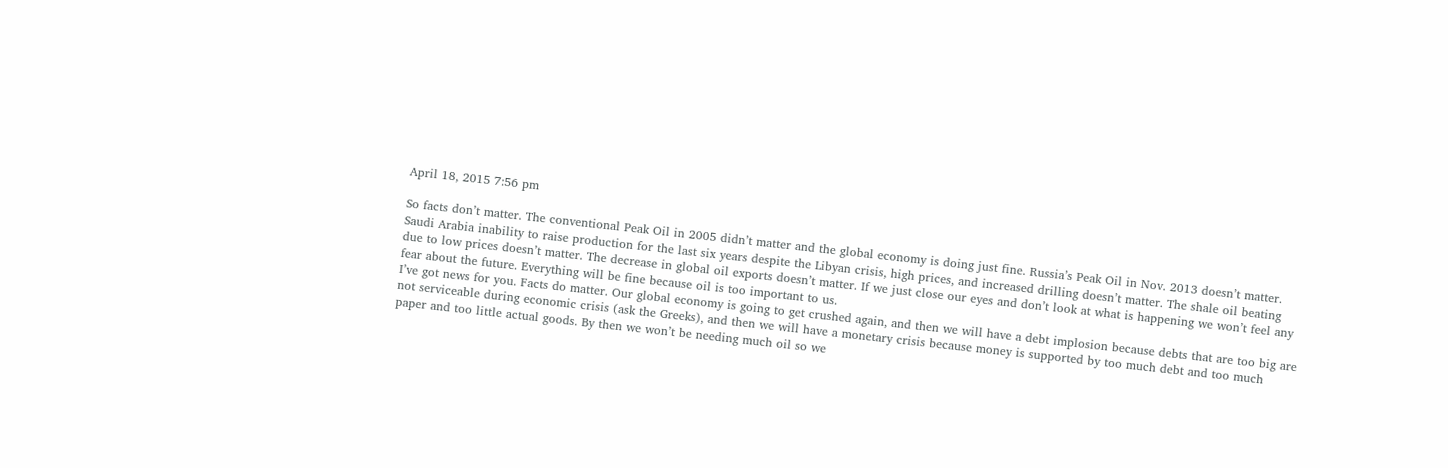April 18, 2015 7:56 pm

So facts don’t matter. The conventional Peak Oil in 2005 didn’t matter and the global economy is doing just fine. Russia’s Peak Oil in Nov. 2013 doesn’t matter. Saudi Arabia inability to raise production for the last six years despite the Libyan crisis, high prices, and increased drilling doesn’t matter. The shale oil beating due to low prices doesn’t matter. The decrease in global oil exports doesn’t matter. If we just close our eyes and don’t look at what is happening we won’t feel any fear about the future. Everything will be fine because oil is too important to us.
I’ve got news for you. Facts do matter. Our global economy is going to get crushed again, and then we will have a debt implosion because debts that are too big are not serviceable during economic crisis (ask the Greeks), and then we will have a monetary crisis because money is supported by too much debt and too much paper and too little actual goods. By then we won’t be needing much oil so we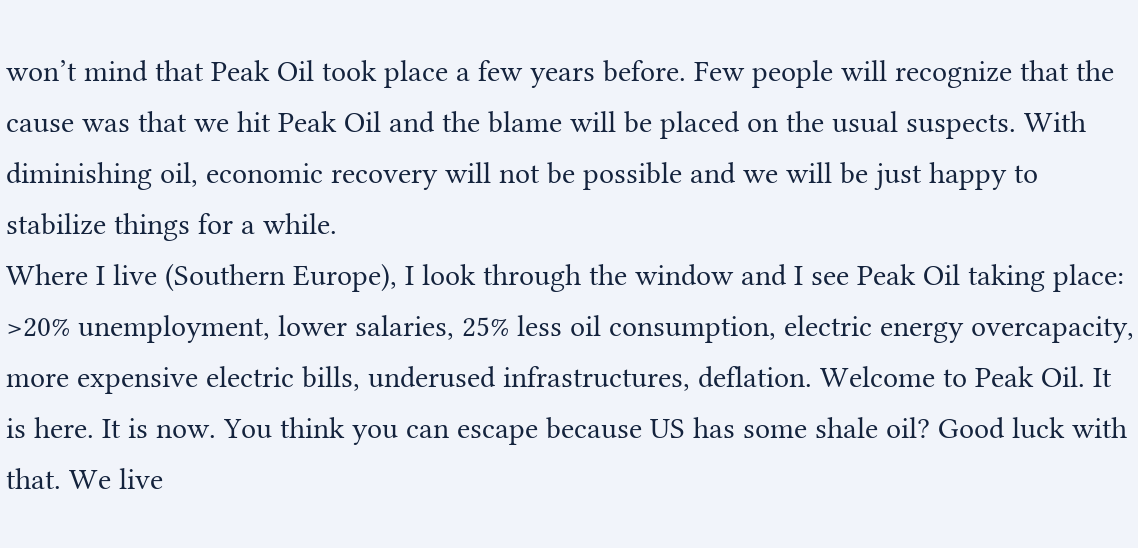won’t mind that Peak Oil took place a few years before. Few people will recognize that the cause was that we hit Peak Oil and the blame will be placed on the usual suspects. With diminishing oil, economic recovery will not be possible and we will be just happy to stabilize things for a while.
Where I live (Southern Europe), I look through the window and I see Peak Oil taking place: >20% unemployment, lower salaries, 25% less oil consumption, electric energy overcapacity, more expensive electric bills, underused infrastructures, deflation. Welcome to Peak Oil. It is here. It is now. You think you can escape because US has some shale oil? Good luck with that. We live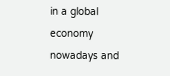in a global economy nowadays and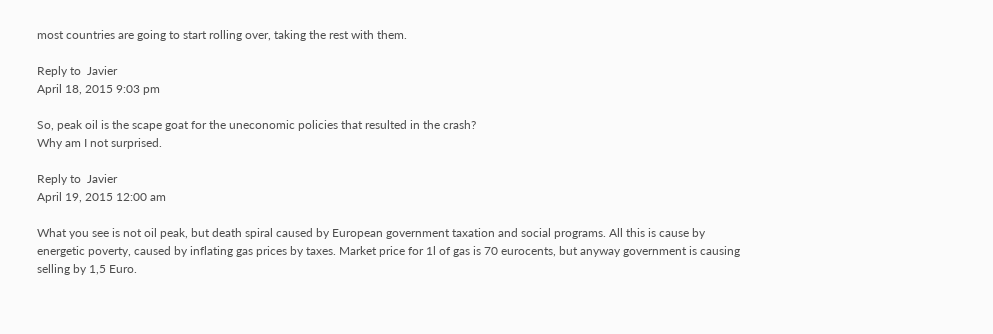most countries are going to start rolling over, taking the rest with them.

Reply to  Javier
April 18, 2015 9:03 pm

So, peak oil is the scape goat for the uneconomic policies that resulted in the crash?
Why am I not surprised.

Reply to  Javier
April 19, 2015 12:00 am

What you see is not oil peak, but death spiral caused by European government taxation and social programs. All this is cause by energetic poverty, caused by inflating gas prices by taxes. Market price for 1l of gas is 70 eurocents, but anyway government is causing selling by 1,5 Euro.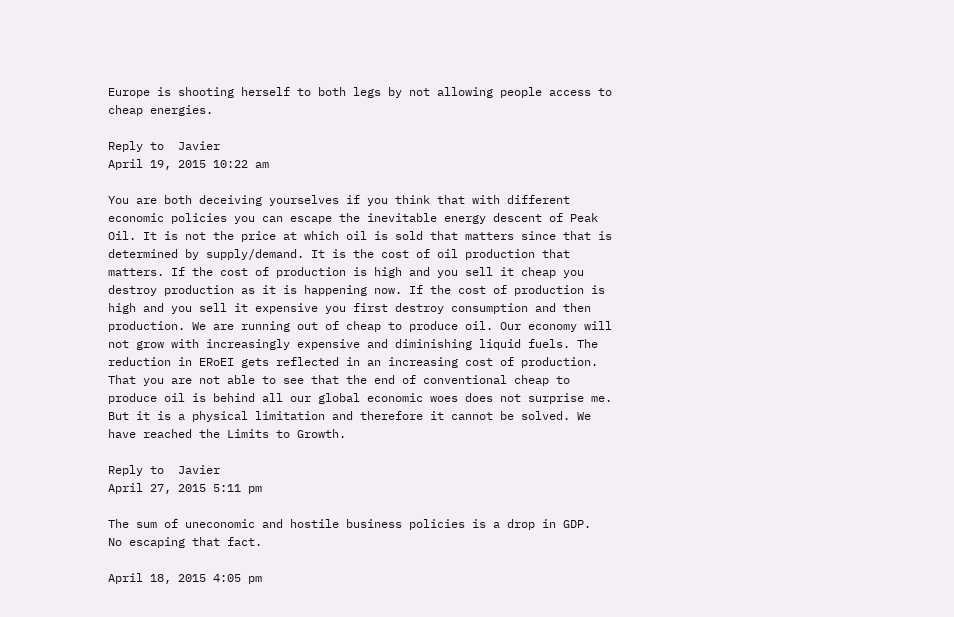Europe is shooting herself to both legs by not allowing people access to cheap energies.

Reply to  Javier
April 19, 2015 10:22 am

You are both deceiving yourselves if you think that with different economic policies you can escape the inevitable energy descent of Peak Oil. It is not the price at which oil is sold that matters since that is determined by supply/demand. It is the cost of oil production that matters. If the cost of production is high and you sell it cheap you destroy production as it is happening now. If the cost of production is high and you sell it expensive you first destroy consumption and then production. We are running out of cheap to produce oil. Our economy will not grow with increasingly expensive and diminishing liquid fuels. The reduction in ERoEI gets reflected in an increasing cost of production.
That you are not able to see that the end of conventional cheap to produce oil is behind all our global economic woes does not surprise me. But it is a physical limitation and therefore it cannot be solved. We have reached the Limits to Growth.

Reply to  Javier
April 27, 2015 5:11 pm

The sum of uneconomic and hostile business policies is a drop in GDP.
No escaping that fact.

April 18, 2015 4:05 pm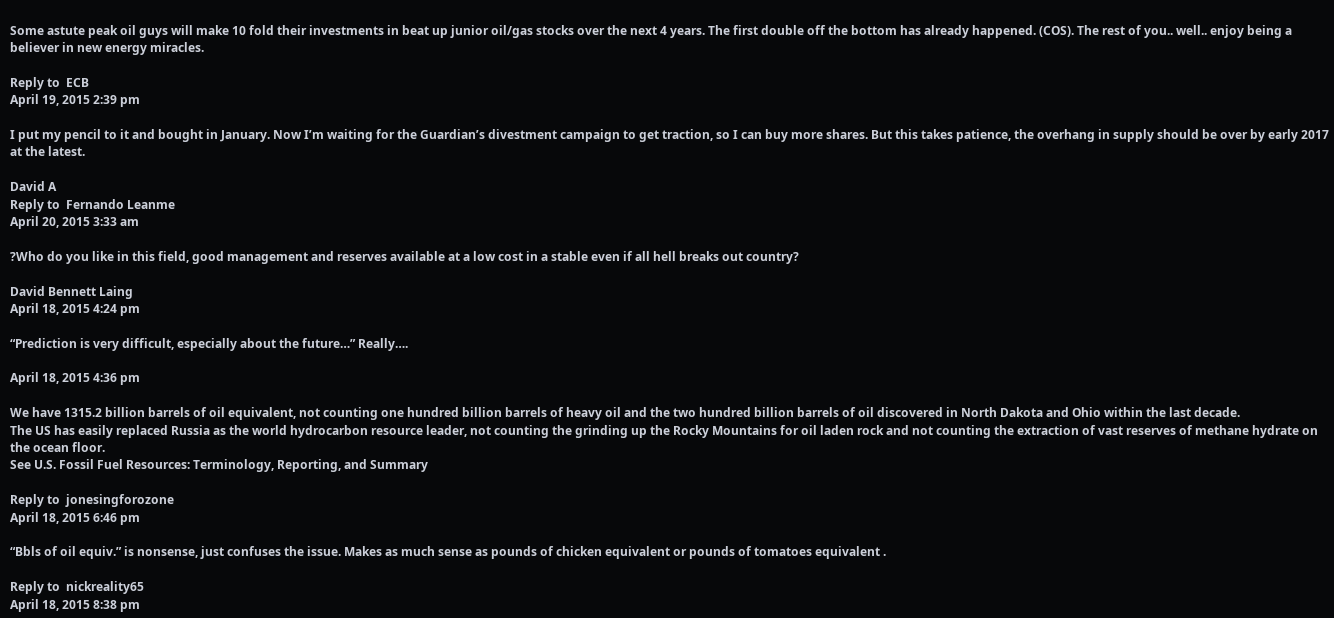Some astute peak oil guys will make 10 fold their investments in beat up junior oil/gas stocks over the next 4 years. The first double off the bottom has already happened. (COS). The rest of you.. well.. enjoy being a believer in new energy miracles.

Reply to  ECB
April 19, 2015 2:39 pm

I put my pencil to it and bought in January. Now I’m waiting for the Guardian’s divestment campaign to get traction, so I can buy more shares. But this takes patience, the overhang in supply should be over by early 2017 at the latest.

David A
Reply to  Fernando Leanme
April 20, 2015 3:33 am

?Who do you like in this field, good management and reserves available at a low cost in a stable even if all hell breaks out country?

David Bennett Laing
April 18, 2015 4:24 pm

“Prediction is very difficult, especially about the future…” Really….

April 18, 2015 4:36 pm

We have 1315.2 billion barrels of oil equivalent, not counting one hundred billion barrels of heavy oil and the two hundred billion barrels of oil discovered in North Dakota and Ohio within the last decade.
The US has easily replaced Russia as the world hydrocarbon resource leader, not counting the grinding up the Rocky Mountains for oil laden rock and not counting the extraction of vast reserves of methane hydrate on the ocean floor.
See U.S. Fossil Fuel Resources: Terminology, Reporting, and Summary

Reply to  jonesingforozone
April 18, 2015 6:46 pm

“Bbls of oil equiv.” is nonsense, just confuses the issue. Makes as much sense as pounds of chicken equivalent or pounds of tomatoes equivalent .

Reply to  nickreality65
April 18, 2015 8:38 pm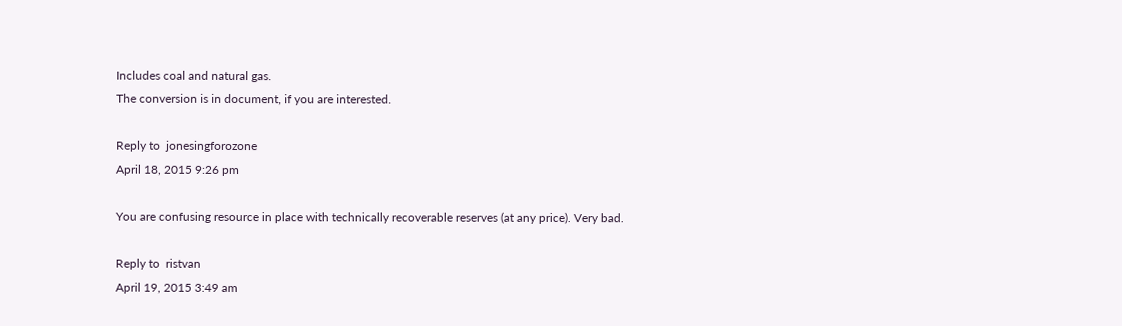Includes coal and natural gas.
The conversion is in document, if you are interested.

Reply to  jonesingforozone
April 18, 2015 9:26 pm

You are confusing resource in place with technically recoverable reserves (at any price). Very bad.

Reply to  ristvan
April 19, 2015 3:49 am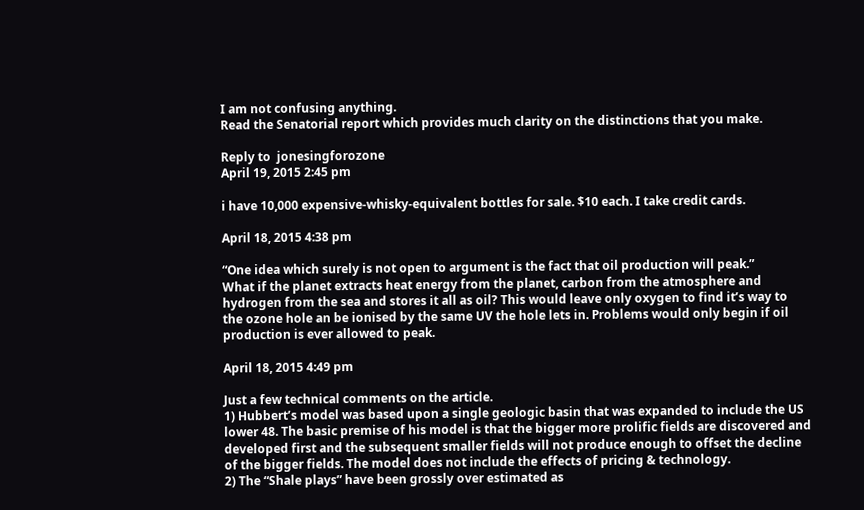I am not confusing anything.
Read the Senatorial report which provides much clarity on the distinctions that you make.

Reply to  jonesingforozone
April 19, 2015 2:45 pm

i have 10,000 expensive-whisky-equivalent bottles for sale. $10 each. I take credit cards.

April 18, 2015 4:38 pm

“One idea which surely is not open to argument is the fact that oil production will peak.”
What if the planet extracts heat energy from the planet, carbon from the atmosphere and hydrogen from the sea and stores it all as oil? This would leave only oxygen to find it’s way to the ozone hole an be ionised by the same UV the hole lets in. Problems would only begin if oil production is ever allowed to peak.

April 18, 2015 4:49 pm

Just a few technical comments on the article.
1) Hubbert’s model was based upon a single geologic basin that was expanded to include the US lower 48. The basic premise of his model is that the bigger more prolific fields are discovered and developed first and the subsequent smaller fields will not produce enough to offset the decline of the bigger fields. The model does not include the effects of pricing & technology.
2) The “Shale plays” have been grossly over estimated as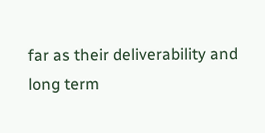far as their deliverability and long term